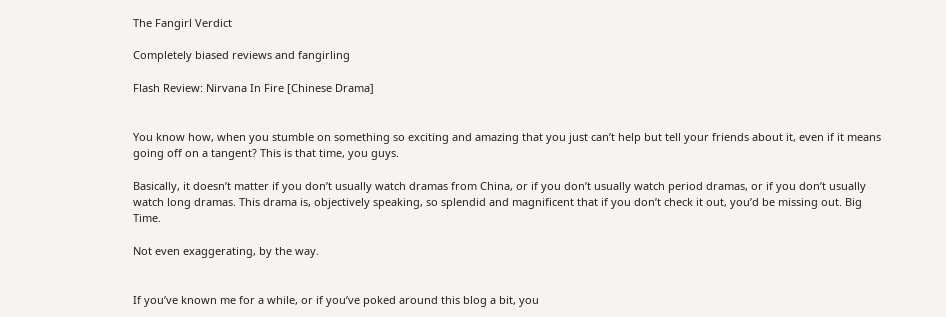The Fangirl Verdict

Completely biased reviews and fangirling

Flash Review: Nirvana In Fire [Chinese Drama]


You know how, when you stumble on something so exciting and amazing that you just can’t help but tell your friends about it, even if it means going off on a tangent? This is that time, you guys.

Basically, it doesn’t matter if you don’t usually watch dramas from China, or if you don’t usually watch period dramas, or if you don’t usually watch long dramas. This drama is, objectively speaking, so splendid and magnificent that if you don’t check it out, you’d be missing out. Big Time.

Not even exaggerating, by the way.


If you’ve known me for a while, or if you’ve poked around this blog a bit, you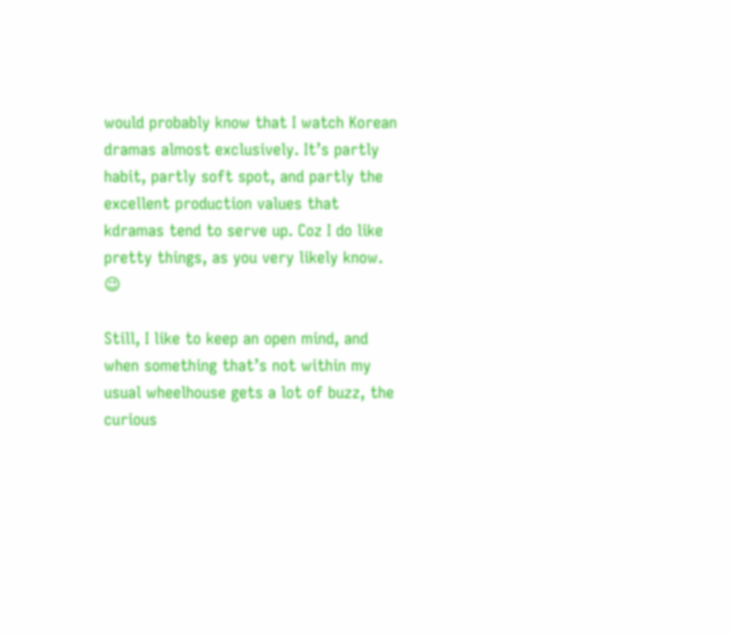would probably know that I watch Korean dramas almost exclusively. It’s partly habit, partly soft spot, and partly the excellent production values that kdramas tend to serve up. Coz I do like pretty things, as you very likely know. 😉

Still, I like to keep an open mind, and when something that’s not within my usual wheelhouse gets a lot of buzz, the curious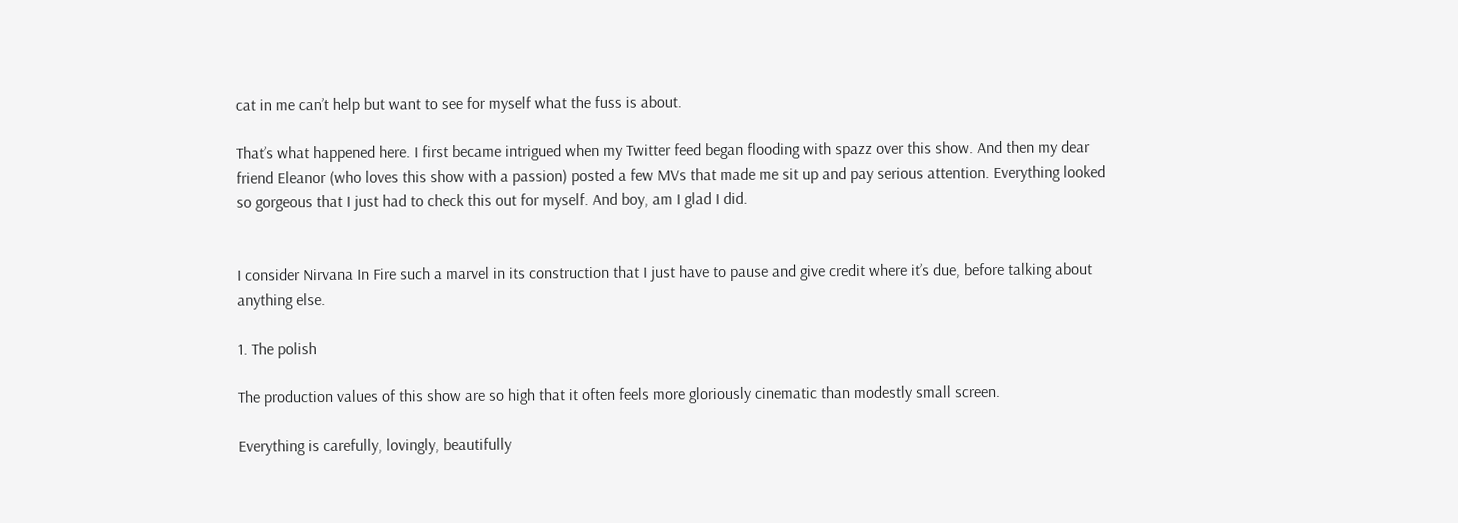cat in me can’t help but want to see for myself what the fuss is about.

That’s what happened here. I first became intrigued when my Twitter feed began flooding with spazz over this show. And then my dear friend Eleanor (who loves this show with a passion) posted a few MVs that made me sit up and pay serious attention. Everything looked so gorgeous that I just had to check this out for myself. And boy, am I glad I did.


I consider Nirvana In Fire such a marvel in its construction that I just have to pause and give credit where it’s due, before talking about anything else.

1. The polish

The production values of this show are so high that it often feels more gloriously cinematic than modestly small screen.

Everything is carefully, lovingly, beautifully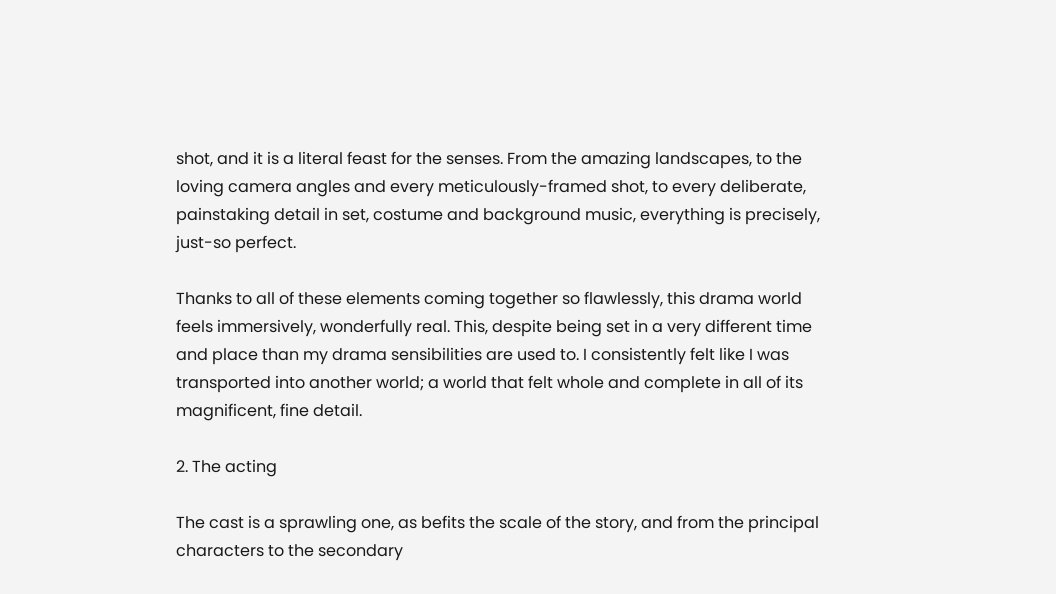shot, and it is a literal feast for the senses. From the amazing landscapes, to the loving camera angles and every meticulously-framed shot, to every deliberate, painstaking detail in set, costume and background music, everything is precisely, just-so perfect.

Thanks to all of these elements coming together so flawlessly, this drama world feels immersively, wonderfully real. This, despite being set in a very different time and place than my drama sensibilities are used to. I consistently felt like I was transported into another world; a world that felt whole and complete in all of its magnificent, fine detail.

2. The acting

The cast is a sprawling one, as befits the scale of the story, and from the principal characters to the secondary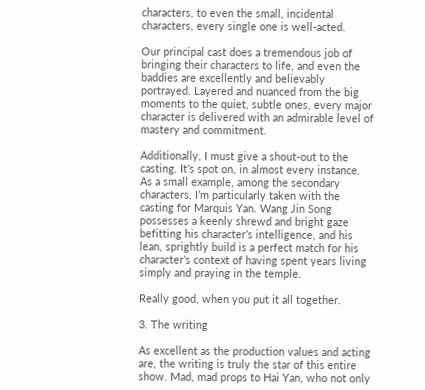characters, to even the small, incidental characters, every single one is well-acted.

Our principal cast does a tremendous job of bringing their characters to life, and even the baddies are excellently and believably portrayed. Layered and nuanced from the big moments to the quiet, subtle ones, every major character is delivered with an admirable level of mastery and commitment.

Additionally, I must give a shout-out to the casting. It’s spot on, in almost every instance. As a small example, among the secondary characters, I’m particularly taken with the casting for Marquis Yan. Wang Jin Song possesses a keenly shrewd and bright gaze befitting his character’s intelligence, and his lean, sprightly build is a perfect match for his character’s context of having spent years living simply and praying in the temple.

Really good, when you put it all together.

3. The writing

As excellent as the production values and acting are, the writing is truly the star of this entire show. Mad, mad props to Hai Yan, who not only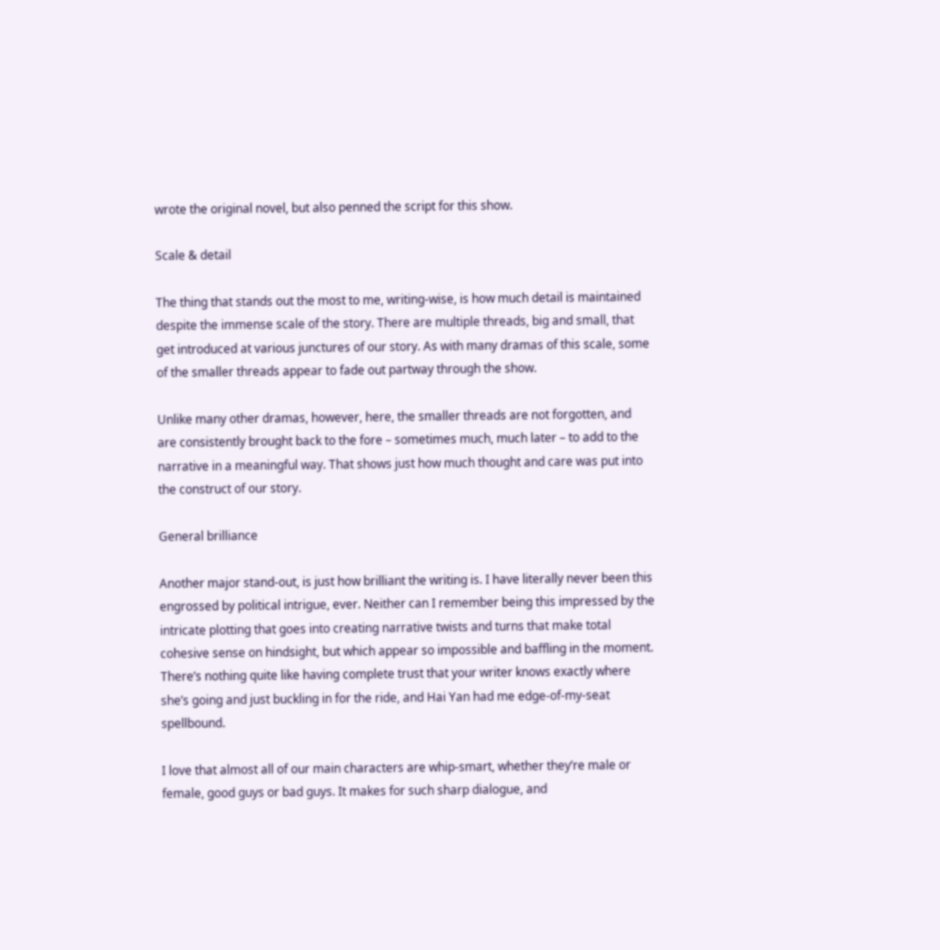wrote the original novel, but also penned the script for this show.

Scale & detail

The thing that stands out the most to me, writing-wise, is how much detail is maintained despite the immense scale of the story. There are multiple threads, big and small, that get introduced at various junctures of our story. As with many dramas of this scale, some of the smaller threads appear to fade out partway through the show.

Unlike many other dramas, however, here, the smaller threads are not forgotten, and are consistently brought back to the fore – sometimes much, much later – to add to the narrative in a meaningful way. That shows just how much thought and care was put into the construct of our story.

General brilliance

Another major stand-out, is just how brilliant the writing is. I have literally never been this engrossed by political intrigue, ever. Neither can I remember being this impressed by the intricate plotting that goes into creating narrative twists and turns that make total cohesive sense on hindsight, but which appear so impossible and baffling in the moment. There’s nothing quite like having complete trust that your writer knows exactly where she’s going and just buckling in for the ride, and Hai Yan had me edge-of-my-seat spellbound.

I love that almost all of our main characters are whip-smart, whether they’re male or female, good guys or bad guys. It makes for such sharp dialogue, and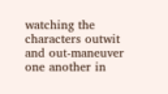watching the characters outwit and out-maneuver one another in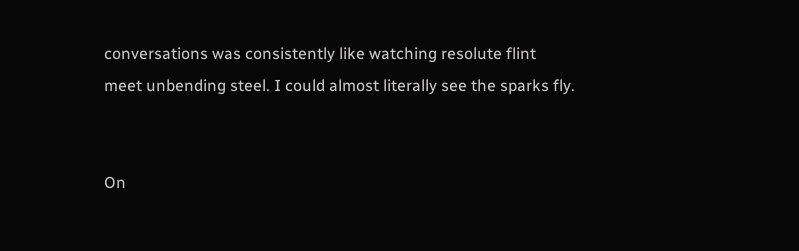conversations was consistently like watching resolute flint meet unbending steel. I could almost literally see the sparks fly.


On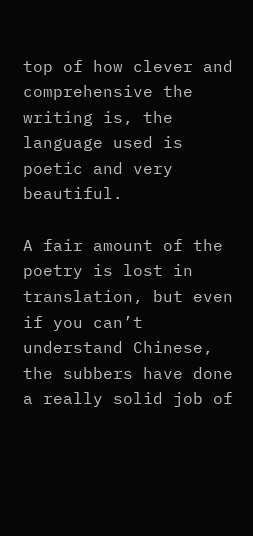top of how clever and comprehensive the writing is, the language used is poetic and very beautiful.

A fair amount of the poetry is lost in translation, but even if you can’t understand Chinese, the subbers have done a really solid job of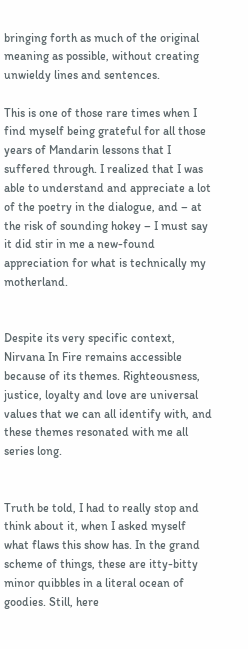bringing forth as much of the original meaning as possible, without creating unwieldy lines and sentences.

This is one of those rare times when I find myself being grateful for all those years of Mandarin lessons that I suffered through. I realized that I was able to understand and appreciate a lot of the poetry in the dialogue, and – at the risk of sounding hokey – I must say it did stir in me a new-found appreciation for what is technically my motherland.


Despite its very specific context, Nirvana In Fire remains accessible because of its themes. Righteousness, justice, loyalty and love are universal values that we can all identify with, and these themes resonated with me all series long.


Truth be told, I had to really stop and think about it, when I asked myself what flaws this show has. In the grand scheme of things, these are itty-bitty minor quibbles in a literal ocean of goodies. Still, here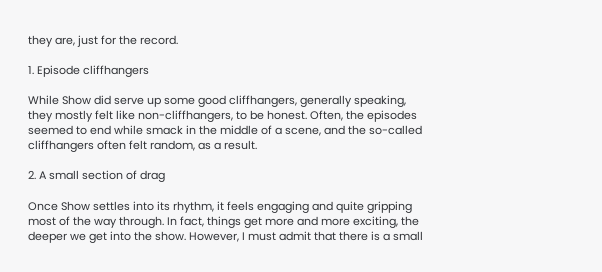they are, just for the record.

1. Episode cliffhangers

While Show did serve up some good cliffhangers, generally speaking, they mostly felt like non-cliffhangers, to be honest. Often, the episodes seemed to end while smack in the middle of a scene, and the so-called cliffhangers often felt random, as a result.

2. A small section of drag

Once Show settles into its rhythm, it feels engaging and quite gripping most of the way through. In fact, things get more and more exciting, the deeper we get into the show. However, I must admit that there is a small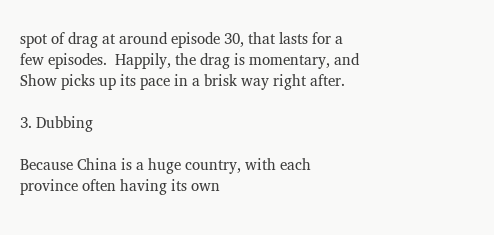spot of drag at around episode 30, that lasts for a few episodes.  Happily, the drag is momentary, and Show picks up its pace in a brisk way right after.

3. Dubbing

Because China is a huge country, with each province often having its own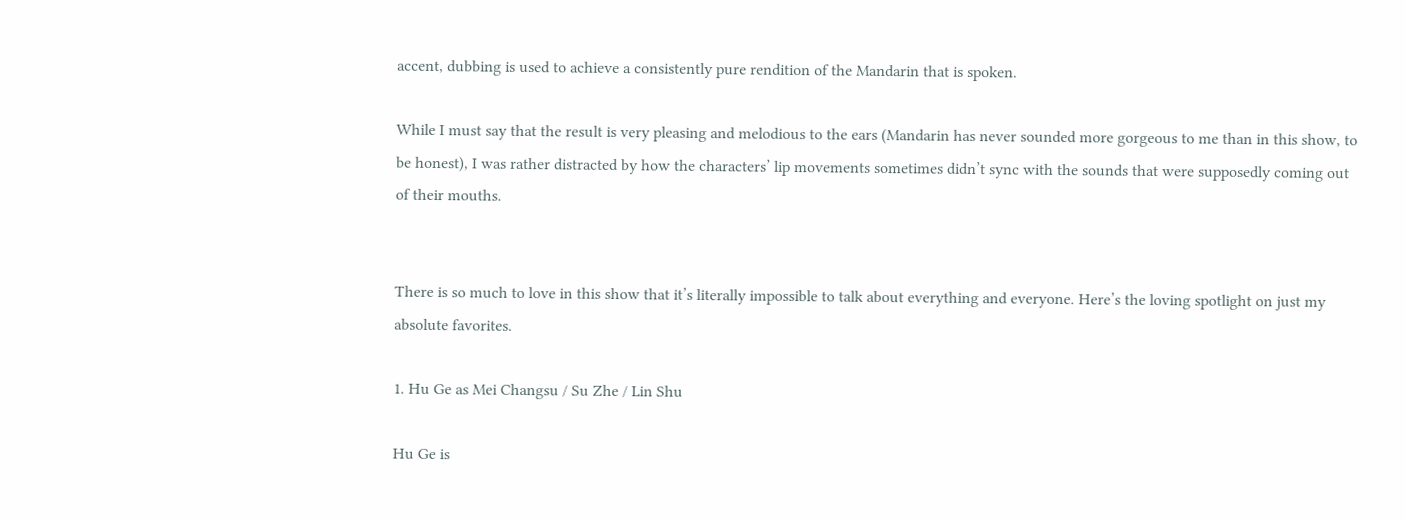accent, dubbing is used to achieve a consistently pure rendition of the Mandarin that is spoken.

While I must say that the result is very pleasing and melodious to the ears (Mandarin has never sounded more gorgeous to me than in this show, to be honest), I was rather distracted by how the characters’ lip movements sometimes didn’t sync with the sounds that were supposedly coming out of their mouths.


There is so much to love in this show that it’s literally impossible to talk about everything and everyone. Here’s the loving spotlight on just my absolute favorites.

1. Hu Ge as Mei Changsu / Su Zhe / Lin Shu

Hu Ge is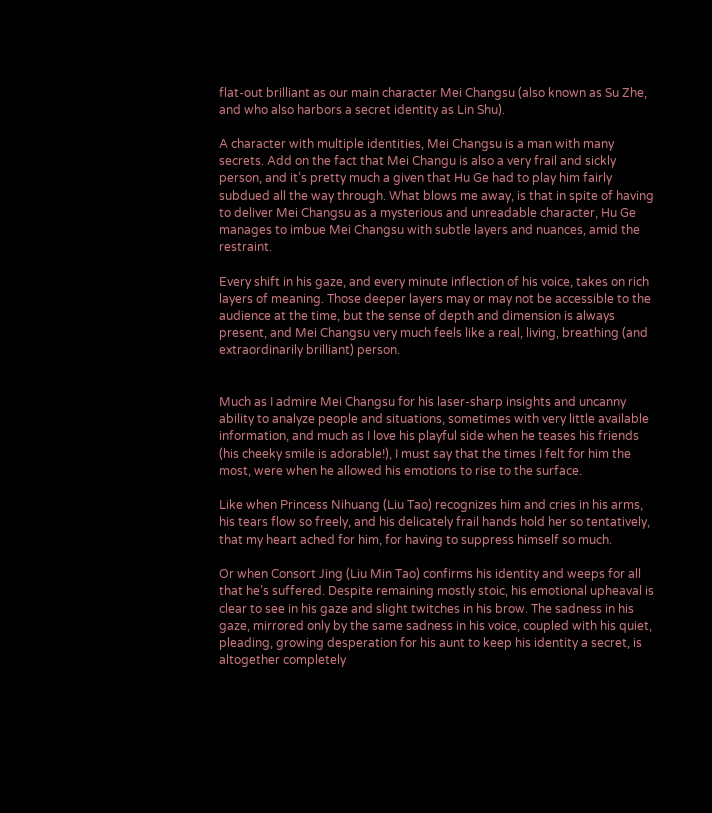flat-out brilliant as our main character Mei Changsu (also known as Su Zhe, and who also harbors a secret identity as Lin Shu).

A character with multiple identities, Mei Changsu is a man with many secrets. Add on the fact that Mei Changu is also a very frail and sickly person, and it’s pretty much a given that Hu Ge had to play him fairly subdued all the way through. What blows me away, is that in spite of having to deliver Mei Changsu as a mysterious and unreadable character, Hu Ge manages to imbue Mei Changsu with subtle layers and nuances, amid the restraint.

Every shift in his gaze, and every minute inflection of his voice, takes on rich layers of meaning. Those deeper layers may or may not be accessible to the audience at the time, but the sense of depth and dimension is always present, and Mei Changsu very much feels like a real, living, breathing (and extraordinarily brilliant) person.


Much as I admire Mei Changsu for his laser-sharp insights and uncanny ability to analyze people and situations, sometimes with very little available information, and much as I love his playful side when he teases his friends (his cheeky smile is adorable!), I must say that the times I felt for him the most, were when he allowed his emotions to rise to the surface.

Like when Princess Nihuang (Liu Tao) recognizes him and cries in his arms, his tears flow so freely, and his delicately frail hands hold her so tentatively, that my heart ached for him, for having to suppress himself so much.

Or when Consort Jing (Liu Min Tao) confirms his identity and weeps for all that he’s suffered. Despite remaining mostly stoic, his emotional upheaval is clear to see in his gaze and slight twitches in his brow. The sadness in his gaze, mirrored only by the same sadness in his voice, coupled with his quiet, pleading, growing desperation for his aunt to keep his identity a secret, is altogether completely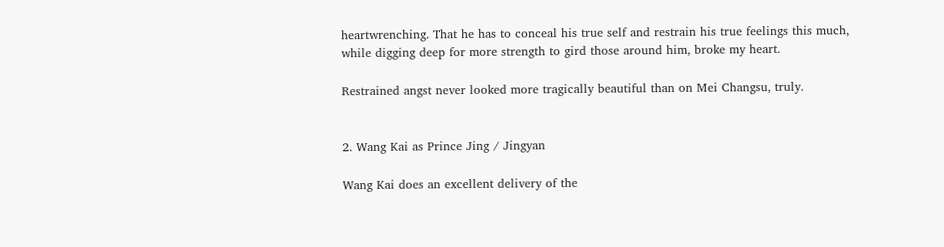heartwrenching. That he has to conceal his true self and restrain his true feelings this much, while digging deep for more strength to gird those around him, broke my heart.

Restrained angst never looked more tragically beautiful than on Mei Changsu, truly.


2. Wang Kai as Prince Jing / Jingyan

Wang Kai does an excellent delivery of the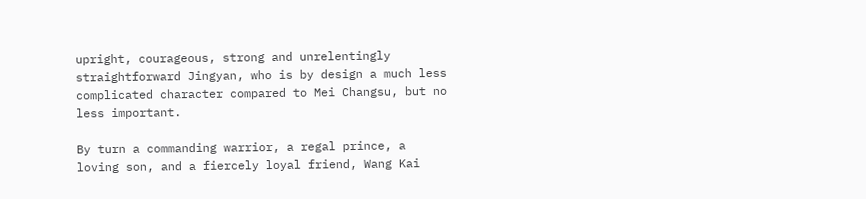upright, courageous, strong and unrelentingly straightforward Jingyan, who is by design a much less complicated character compared to Mei Changsu, but no less important.

By turn a commanding warrior, a regal prince, a loving son, and a fiercely loyal friend, Wang Kai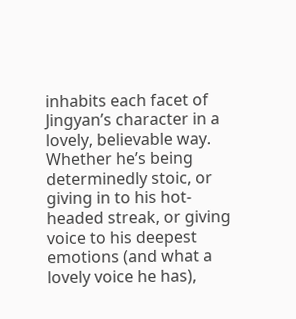inhabits each facet of Jingyan’s character in a lovely, believable way. Whether he’s being determinedly stoic, or giving in to his hot-headed streak, or giving voice to his deepest emotions (and what a lovely voice he has),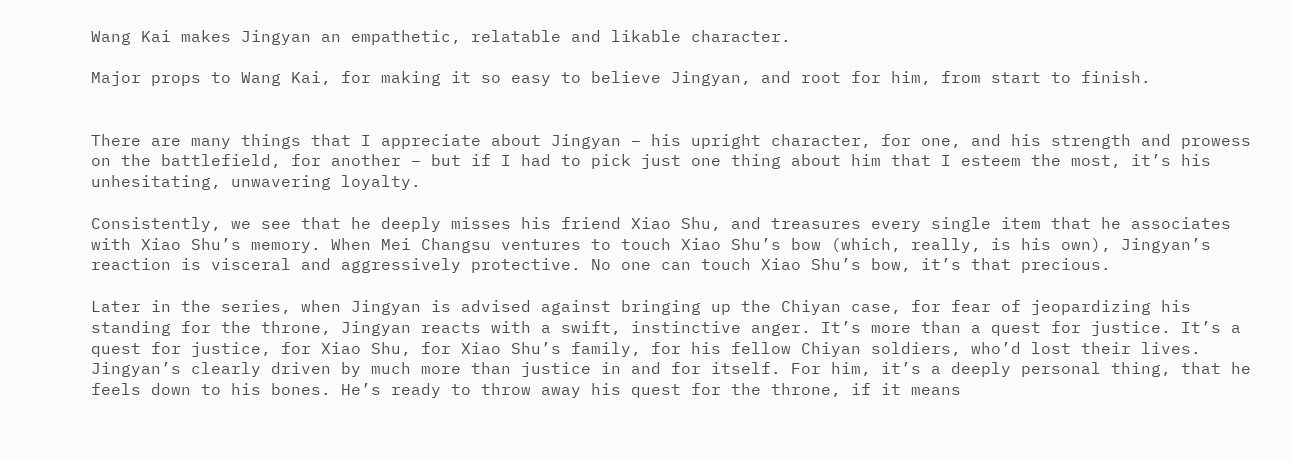Wang Kai makes Jingyan an empathetic, relatable and likable character.

Major props to Wang Kai, for making it so easy to believe Jingyan, and root for him, from start to finish.


There are many things that I appreciate about Jingyan – his upright character, for one, and his strength and prowess on the battlefield, for another – but if I had to pick just one thing about him that I esteem the most, it’s his unhesitating, unwavering loyalty.

Consistently, we see that he deeply misses his friend Xiao Shu, and treasures every single item that he associates with Xiao Shu’s memory. When Mei Changsu ventures to touch Xiao Shu’s bow (which, really, is his own), Jingyan’s reaction is visceral and aggressively protective. No one can touch Xiao Shu’s bow, it’s that precious.

Later in the series, when Jingyan is advised against bringing up the Chiyan case, for fear of jeopardizing his standing for the throne, Jingyan reacts with a swift, instinctive anger. It’s more than a quest for justice. It’s a quest for justice, for Xiao Shu, for Xiao Shu’s family, for his fellow Chiyan soldiers, who’d lost their lives. Jingyan’s clearly driven by much more than justice in and for itself. For him, it’s a deeply personal thing, that he feels down to his bones. He’s ready to throw away his quest for the throne, if it means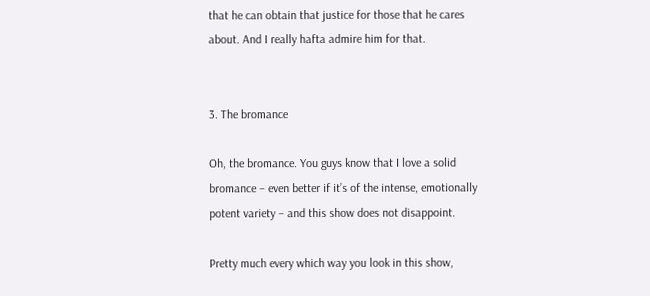that he can obtain that justice for those that he cares about. And I really hafta admire him for that.


3. The bromance

Oh, the bromance. You guys know that I love a solid bromance – even better if it’s of the intense, emotionally potent variety – and this show does not disappoint.

Pretty much every which way you look in this show,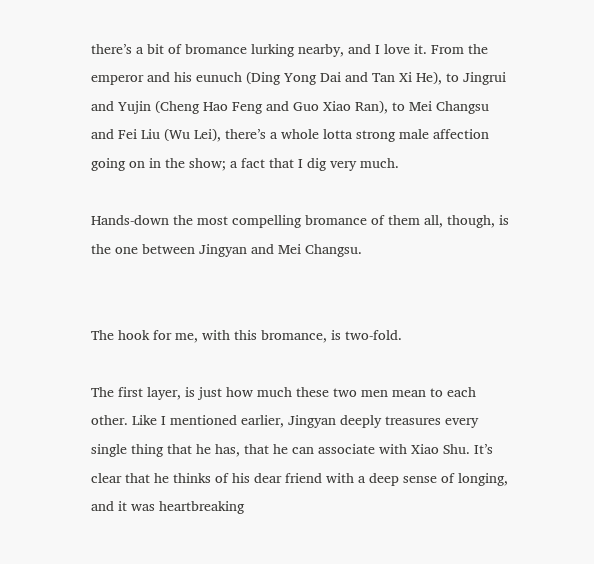there’s a bit of bromance lurking nearby, and I love it. From the emperor and his eunuch (Ding Yong Dai and Tan Xi He), to Jingrui and Yujin (Cheng Hao Feng and Guo Xiao Ran), to Mei Changsu and Fei Liu (Wu Lei), there’s a whole lotta strong male affection going on in the show; a fact that I dig very much.

Hands-down the most compelling bromance of them all, though, is the one between Jingyan and Mei Changsu.


The hook for me, with this bromance, is two-fold.

The first layer, is just how much these two men mean to each other. Like I mentioned earlier, Jingyan deeply treasures every single thing that he has, that he can associate with Xiao Shu. It’s clear that he thinks of his dear friend with a deep sense of longing, and it was heartbreaking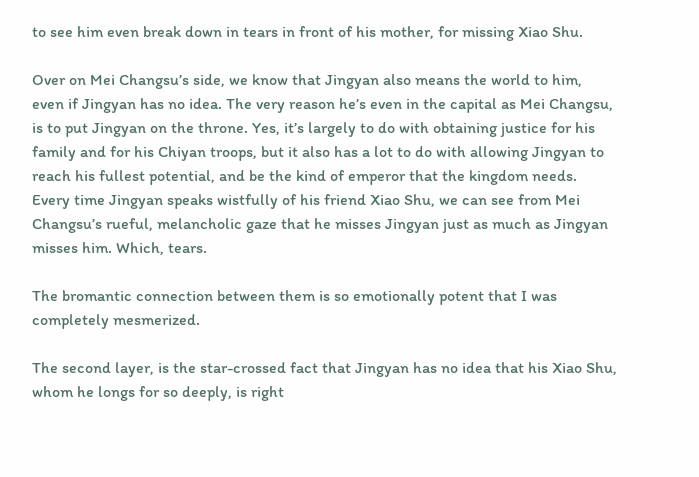to see him even break down in tears in front of his mother, for missing Xiao Shu.

Over on Mei Changsu’s side, we know that Jingyan also means the world to him, even if Jingyan has no idea. The very reason he’s even in the capital as Mei Changsu, is to put Jingyan on the throne. Yes, it’s largely to do with obtaining justice for his family and for his Chiyan troops, but it also has a lot to do with allowing Jingyan to reach his fullest potential, and be the kind of emperor that the kingdom needs. Every time Jingyan speaks wistfully of his friend Xiao Shu, we can see from Mei Changsu’s rueful, melancholic gaze that he misses Jingyan just as much as Jingyan misses him. Which, tears.

The bromantic connection between them is so emotionally potent that I was completely mesmerized.

The second layer, is the star-crossed fact that Jingyan has no idea that his Xiao Shu, whom he longs for so deeply, is right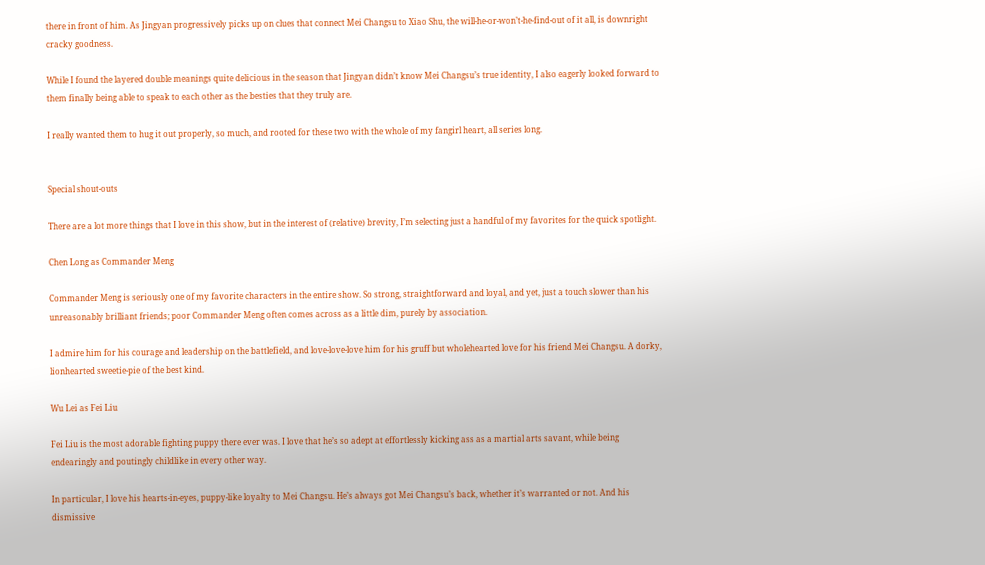there in front of him. As Jingyan progressively picks up on clues that connect Mei Changsu to Xiao Shu, the will-he-or-won’t-he-find-out of it all, is downright cracky goodness.

While I found the layered double meanings quite delicious in the season that Jingyan didn’t know Mei Changsu’s true identity, I also eagerly looked forward to them finally being able to speak to each other as the besties that they truly are.

I really wanted them to hug it out properly, so much, and rooted for these two with the whole of my fangirl heart, all series long.


Special shout-outs

There are a lot more things that I love in this show, but in the interest of (relative) brevity, I’m selecting just a handful of my favorites for the quick spotlight.

Chen Long as Commander Meng

Commander Meng is seriously one of my favorite characters in the entire show. So strong, straightforward and loyal, and yet, just a touch slower than his unreasonably brilliant friends; poor Commander Meng often comes across as a little dim, purely by association.

I admire him for his courage and leadership on the battlefield, and love-love-love him for his gruff but wholehearted love for his friend Mei Changsu. A dorky, lionhearted sweetie-pie of the best kind.

Wu Lei as Fei Liu

Fei Liu is the most adorable fighting puppy there ever was. I love that he’s so adept at effortlessly kicking ass as a martial arts savant, while being endearingly and poutingly childlike in every other way.

In particular, I love his hearts-in-eyes, puppy-like loyalty to Mei Changsu. He’s always got Mei Changsu’s back, whether it’s warranted or not. And his dismissive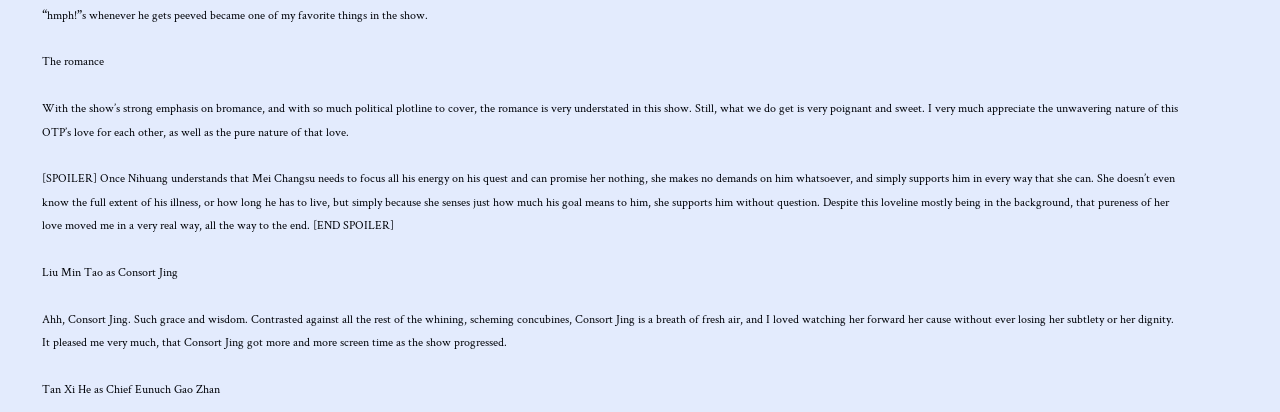“hmph!”s whenever he gets peeved became one of my favorite things in the show.

The romance

With the show’s strong emphasis on bromance, and with so much political plotline to cover, the romance is very understated in this show. Still, what we do get is very poignant and sweet. I very much appreciate the unwavering nature of this OTP’s love for each other, as well as the pure nature of that love.

[SPOILER] Once Nihuang understands that Mei Changsu needs to focus all his energy on his quest and can promise her nothing, she makes no demands on him whatsoever, and simply supports him in every way that she can. She doesn’t even know the full extent of his illness, or how long he has to live, but simply because she senses just how much his goal means to him, she supports him without question. Despite this loveline mostly being in the background, that pureness of her love moved me in a very real way, all the way to the end. [END SPOILER]

Liu Min Tao as Consort Jing

Ahh, Consort Jing. Such grace and wisdom. Contrasted against all the rest of the whining, scheming concubines, Consort Jing is a breath of fresh air, and I loved watching her forward her cause without ever losing her subtlety or her dignity. It pleased me very much, that Consort Jing got more and more screen time as the show progressed.

Tan Xi He as Chief Eunuch Gao Zhan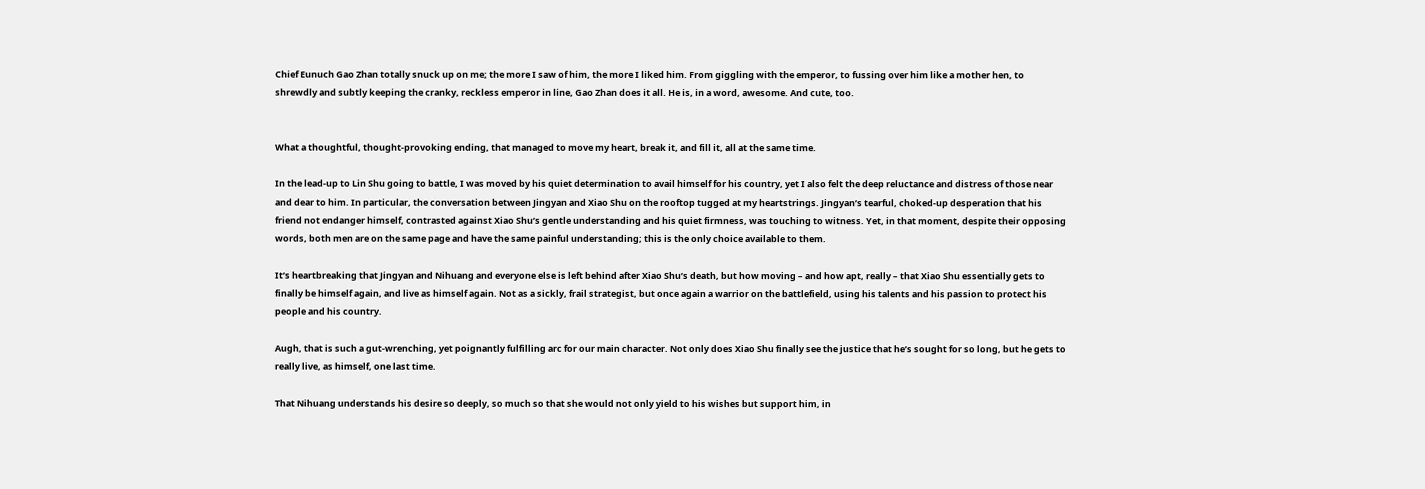Chief Eunuch Gao Zhan totally snuck up on me; the more I saw of him, the more I liked him. From giggling with the emperor, to fussing over him like a mother hen, to shrewdly and subtly keeping the cranky, reckless emperor in line, Gao Zhan does it all. He is, in a word, awesome. And cute, too.


What a thoughtful, thought-provoking ending, that managed to move my heart, break it, and fill it, all at the same time.

In the lead-up to Lin Shu going to battle, I was moved by his quiet determination to avail himself for his country, yet I also felt the deep reluctance and distress of those near and dear to him. In particular, the conversation between Jingyan and Xiao Shu on the rooftop tugged at my heartstrings. Jingyan’s tearful, choked-up desperation that his friend not endanger himself, contrasted against Xiao Shu’s gentle understanding and his quiet firmness, was touching to witness. Yet, in that moment, despite their opposing words, both men are on the same page and have the same painful understanding; this is the only choice available to them.

It’s heartbreaking that Jingyan and Nihuang and everyone else is left behind after Xiao Shu’s death, but how moving – and how apt, really – that Xiao Shu essentially gets to finally be himself again, and live as himself again. Not as a sickly, frail strategist, but once again a warrior on the battlefield, using his talents and his passion to protect his people and his country.

Augh, that is such a gut-wrenching, yet poignantly fulfilling arc for our main character. Not only does Xiao Shu finally see the justice that he’s sought for so long, but he gets to really live, as himself, one last time.

That Nihuang understands his desire so deeply, so much so that she would not only yield to his wishes but support him, in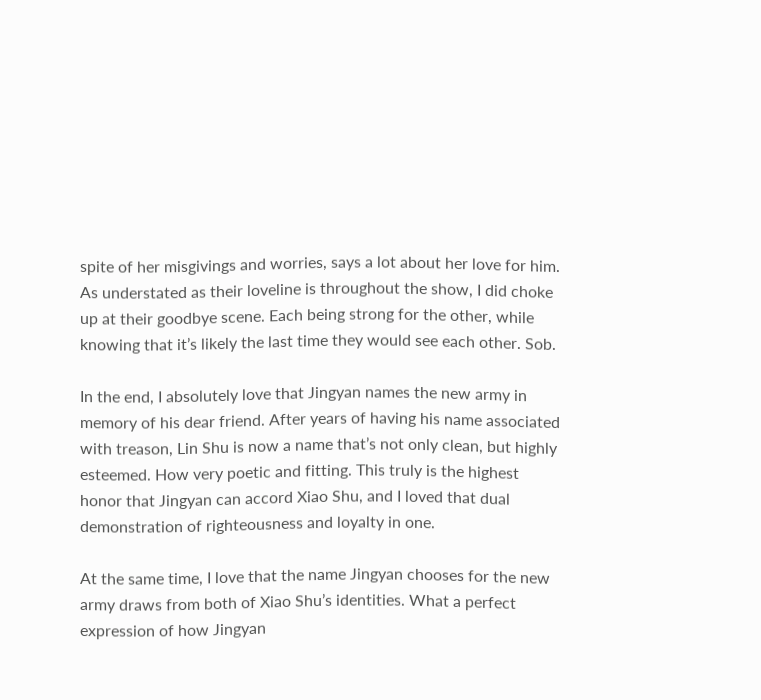spite of her misgivings and worries, says a lot about her love for him. As understated as their loveline is throughout the show, I did choke up at their goodbye scene. Each being strong for the other, while knowing that it’s likely the last time they would see each other. Sob.

In the end, I absolutely love that Jingyan names the new army in memory of his dear friend. After years of having his name associated with treason, Lin Shu is now a name that’s not only clean, but highly esteemed. How very poetic and fitting. This truly is the highest honor that Jingyan can accord Xiao Shu, and I loved that dual demonstration of righteousness and loyalty in one.

At the same time, I love that the name Jingyan chooses for the new army draws from both of Xiao Shu’s identities. What a perfect expression of how Jingyan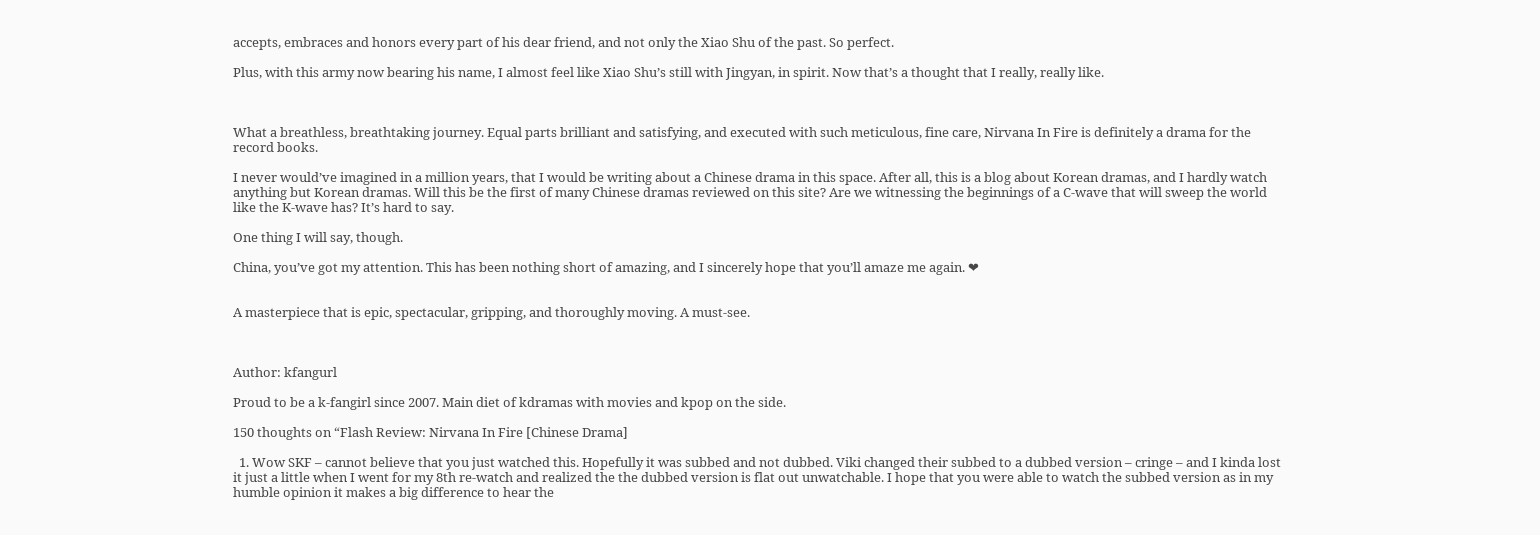accepts, embraces and honors every part of his dear friend, and not only the Xiao Shu of the past. So perfect.

Plus, with this army now bearing his name, I almost feel like Xiao Shu’s still with Jingyan, in spirit. Now that’s a thought that I really, really like.



What a breathless, breathtaking journey. Equal parts brilliant and satisfying, and executed with such meticulous, fine care, Nirvana In Fire is definitely a drama for the record books.

I never would’ve imagined in a million years, that I would be writing about a Chinese drama in this space. After all, this is a blog about Korean dramas, and I hardly watch anything but Korean dramas. Will this be the first of many Chinese dramas reviewed on this site? Are we witnessing the beginnings of a C-wave that will sweep the world like the K-wave has? It’s hard to say.

One thing I will say, though.

China, you’ve got my attention. This has been nothing short of amazing, and I sincerely hope that you’ll amaze me again. ❤


A masterpiece that is epic, spectacular, gripping, and thoroughly moving. A must-see.



Author: kfangurl

Proud to be a k-fangirl since 2007. Main diet of kdramas with movies and kpop on the side.

150 thoughts on “Flash Review: Nirvana In Fire [Chinese Drama]

  1. Wow SKF – cannot believe that you just watched this. Hopefully it was subbed and not dubbed. Viki changed their subbed to a dubbed version – cringe – and I kinda lost it just a little when I went for my 8th re-watch and realized the the dubbed version is flat out unwatchable. I hope that you were able to watch the subbed version as in my humble opinion it makes a big difference to hear the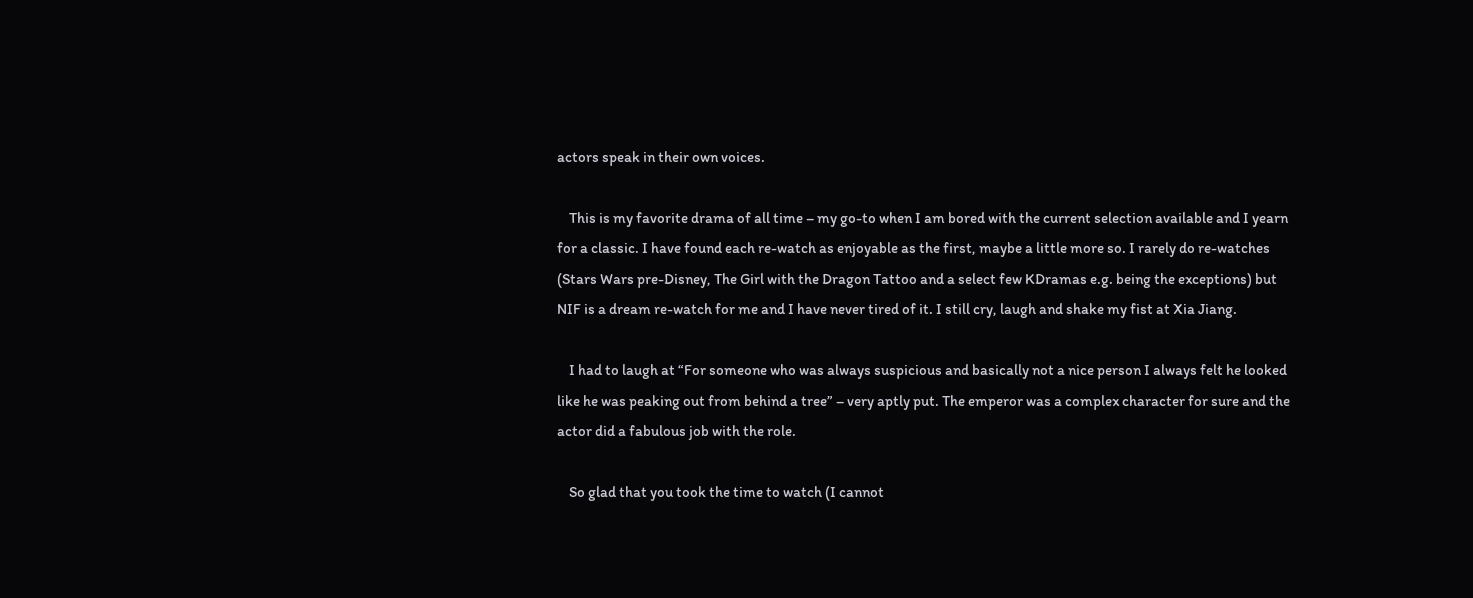actors speak in their own voices.

    This is my favorite drama of all time – my go-to when I am bored with the current selection available and I yearn for a classic. I have found each re-watch as enjoyable as the first, maybe a little more so. I rarely do re-watches (Stars Wars pre-Disney, The Girl with the Dragon Tattoo and a select few KDramas e.g. being the exceptions) but NIF is a dream re-watch for me and I have never tired of it. I still cry, laugh and shake my fist at Xia Jiang.

    I had to laugh at “For someone who was always suspicious and basically not a nice person I always felt he looked like he was peaking out from behind a tree” – very aptly put. The emperor was a complex character for sure and the actor did a fabulous job with the role.

    So glad that you took the time to watch (I cannot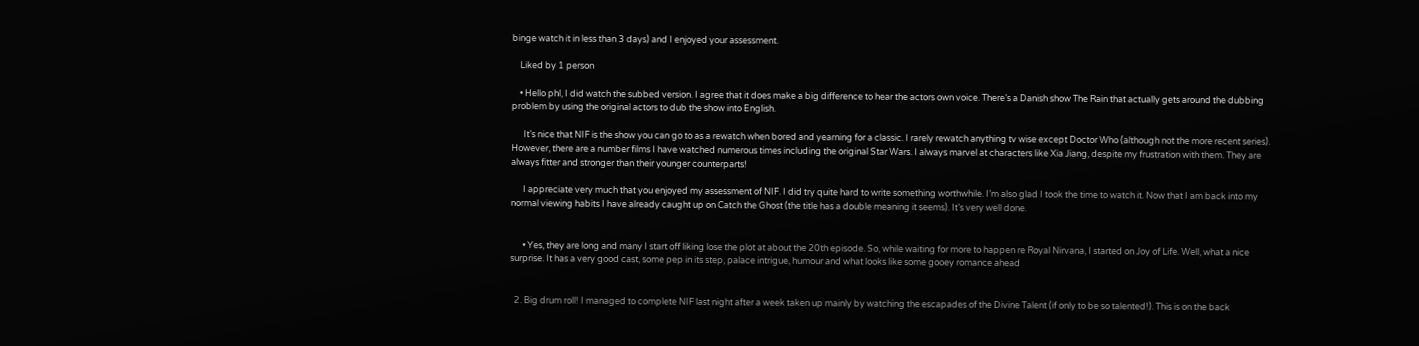binge watch it in less than 3 days) and I enjoyed your assessment.

    Liked by 1 person

    • Hello phl, I did watch the subbed version. I agree that it does make a big difference to hear the actors own voice. There’s a Danish show The Rain that actually gets around the dubbing problem by using the original actors to dub the show into English.

      It’s nice that NIF is the show you can go to as a rewatch when bored and yearning for a classic. I rarely rewatch anything tv wise except Doctor Who (although not the more recent series). However, there are a number films I have watched numerous times including the original Star Wars. I always marvel at characters like Xia Jiang, despite my frustration with them. They are always fitter and stronger than their younger counterparts!

      I appreciate very much that you enjoyed my assessment of NIF. I did try quite hard to write something worthwhile. I’m also glad I took the time to watch it. Now that I am back into my normal viewing habits I have already caught up on Catch the Ghost (the title has a double meaning it seems). It’s very well done.


      • Yes, they are long and many I start off liking lose the plot at about the 20th episode. So, while waiting for more to happen re Royal Nirvana, I started on Joy of Life. Well, what a nice surprise. It has a very good cast, some pep in its step, palace intrigue, humour and what looks like some gooey romance ahead


  2. Big drum roll! I managed to complete NIF last night after a week taken up mainly by watching the escapades of the Divine Talent (if only to be so talented!). This is on the back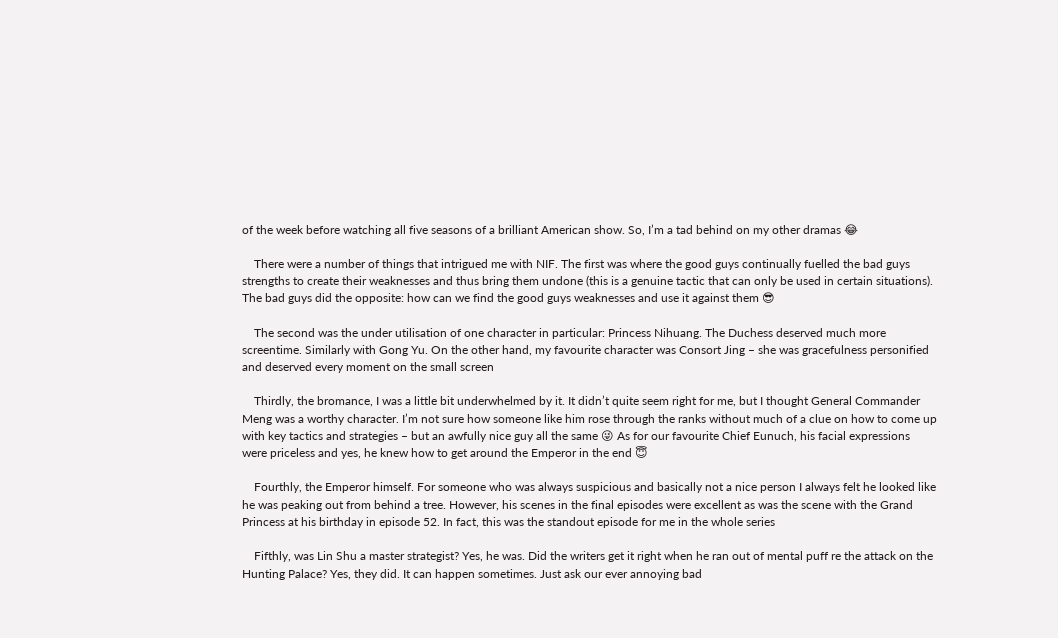of the week before watching all five seasons of a brilliant American show. So, I’m a tad behind on my other dramas 😂

    There were a number of things that intrigued me with NIF. The first was where the good guys continually fuelled the bad guys strengths to create their weaknesses and thus bring them undone (this is a genuine tactic that can only be used in certain situations). The bad guys did the opposite: how can we find the good guys weaknesses and use it against them 😎

    The second was the under utilisation of one character in particular: Princess Nihuang. The Duchess deserved much more screentime. Similarly with Gong Yu. On the other hand, my favourite character was Consort Jing – she was gracefulness personified and deserved every moment on the small screen

    Thirdly, the bromance, I was a little bit underwhelmed by it. It didn’t quite seem right for me, but I thought General Commander Meng was a worthy character. I’m not sure how someone like him rose through the ranks without much of a clue on how to come up with key tactics and strategies – but an awfully nice guy all the same 😜 As for our favourite Chief Eunuch, his facial expressions were priceless and yes, he knew how to get around the Emperor in the end 😇

    Fourthly, the Emperor himself. For someone who was always suspicious and basically not a nice person I always felt he looked like he was peaking out from behind a tree. However, his scenes in the final episodes were excellent as was the scene with the Grand Princess at his birthday in episode 52. In fact, this was the standout episode for me in the whole series

    Fifthly, was Lin Shu a master strategist? Yes, he was. Did the writers get it right when he ran out of mental puff re the attack on the Hunting Palace? Yes, they did. It can happen sometimes. Just ask our ever annoying bad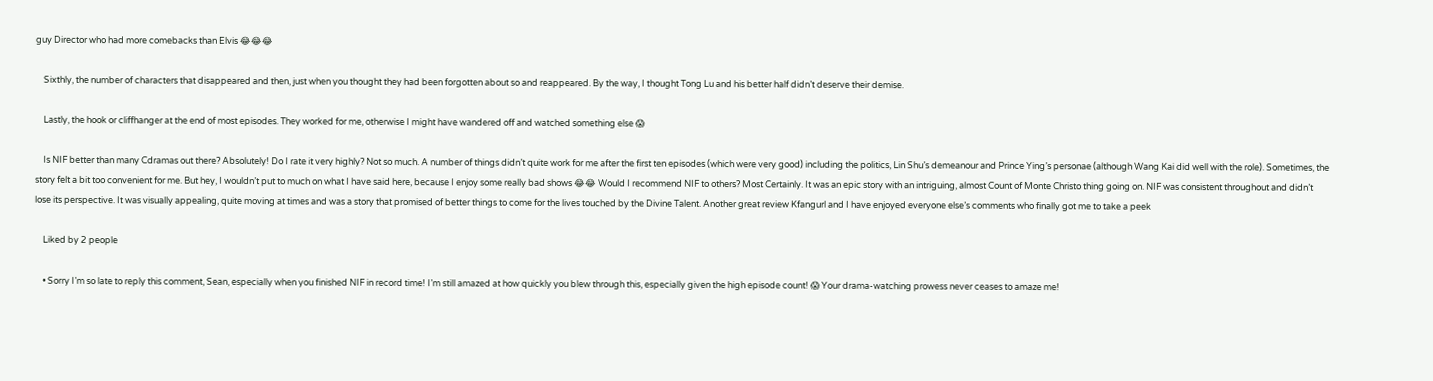guy Director who had more comebacks than Elvis 😂😂😂

    Sixthly, the number of characters that disappeared and then, just when you thought they had been forgotten about so and reappeared. By the way, I thought Tong Lu and his better half didn’t deserve their demise.

    Lastly, the hook or cliffhanger at the end of most episodes. They worked for me, otherwise I might have wandered off and watched something else 😱

    Is NIF better than many Cdramas out there? Absolutely! Do I rate it very highly? Not so much. A number of things didn’t quite work for me after the first ten episodes (which were very good) including the politics, Lin Shu’s demeanour and Prince Ying’s personae (although Wang Kai did well with the role). Sometimes, the story felt a bit too convenient for me. But hey, I wouldn’t put to much on what I have said here, because I enjoy some really bad shows 😂😂 Would I recommend NIF to others? Most Certainly. It was an epic story with an intriguing, almost Count of Monte Christo thing going on. NIF was consistent throughout and didn’t lose its perspective. It was visually appealing, quite moving at times and was a story that promised of better things to come for the lives touched by the Divine Talent. Another great review Kfangurl and I have enjoyed everyone else’s comments who finally got me to take a peek

    Liked by 2 people

    • Sorry I’m so late to reply this comment, Sean, especially when you finished NIF in record time! I’m still amazed at how quickly you blew through this, especially given the high episode count! 😱 Your drama-watching prowess never ceases to amaze me!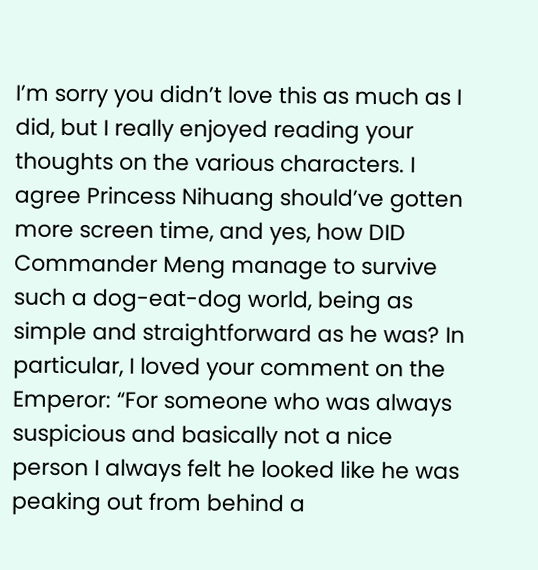I’m sorry you didn’t love this as much as I did, but I really enjoyed reading your thoughts on the various characters. I agree Princess Nihuang should’ve gotten more screen time, and yes, how DID Commander Meng manage to survive such a dog-eat-dog world, being as simple and straightforward as he was? In particular, I loved your comment on the Emperor: “For someone who was always suspicious and basically not a nice person I always felt he looked like he was peaking out from behind a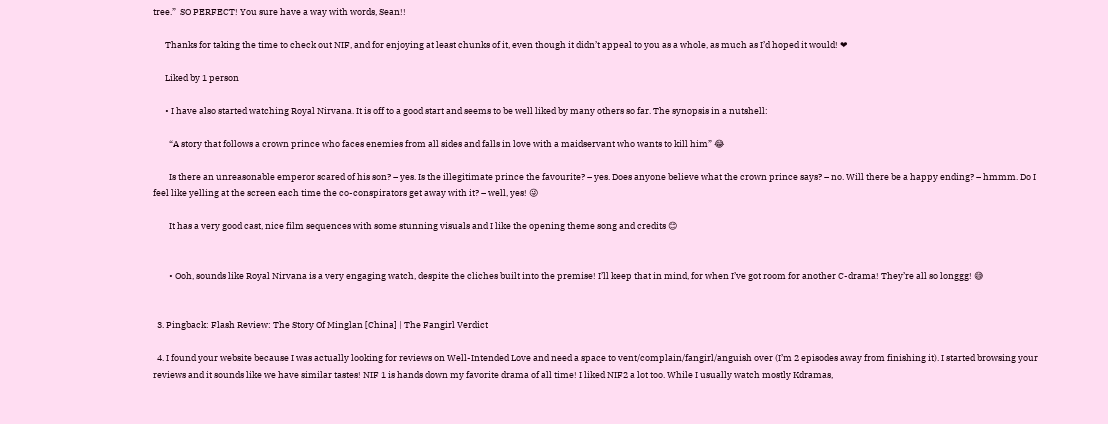tree.”  SO PERFECT! You sure have a way with words, Sean!!

      Thanks for taking the time to check out NIF, and for enjoying at least chunks of it, even though it didn’t appeal to you as a whole, as much as I’d hoped it would! ❤

      Liked by 1 person

      • I have also started watching Royal Nirvana. It is off to a good start and seems to be well liked by many others so far. The synopsis in a nutshell:

        “A story that follows a crown prince who faces enemies from all sides and falls in love with a maidservant who wants to kill him” 😂

        Is there an unreasonable emperor scared of his son? – yes. Is the illegitimate prince the favourite? – yes. Does anyone believe what the crown prince says? – no. Will there be a happy ending? – hmmm. Do I feel like yelling at the screen each time the co-conspirators get away with it? – well, yes! 😜

        It has a very good cast, nice film sequences with some stunning visuals and I like the opening theme song and credits 😊


        • Ooh, sounds like Royal Nirvana is a very engaging watch, despite the cliches built into the premise! I’ll keep that in mind, for when I’ve got room for another C-drama! They’re all so longgg! 😅


  3. Pingback: Flash Review: The Story Of Minglan [China] | The Fangirl Verdict

  4. I found your website because I was actually looking for reviews on Well-Intended Love and need a space to vent/complain/fangirl/anguish over (I’m 2 episodes away from finishing it). I started browsing your reviews and it sounds like we have similar tastes! NIF 1 is hands down my favorite drama of all time! I liked NIF2 a lot too. While I usually watch mostly Kdramas,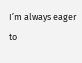I’m always eager to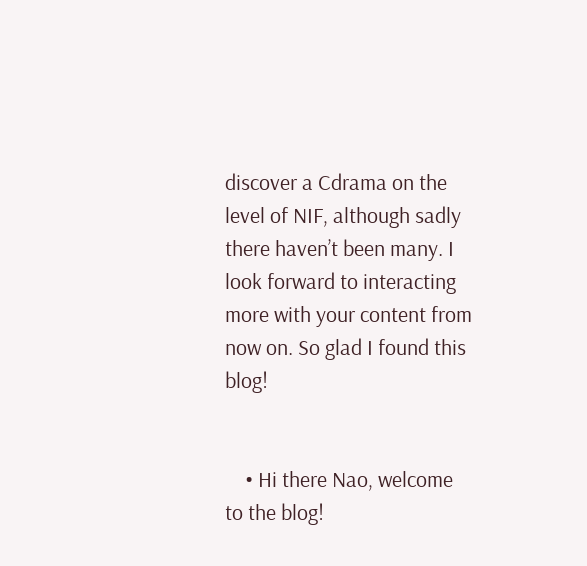discover a Cdrama on the level of NIF, although sadly there haven’t been many. I look forward to interacting more with your content from now on. So glad I found this blog!


    • Hi there Nao, welcome to the blog!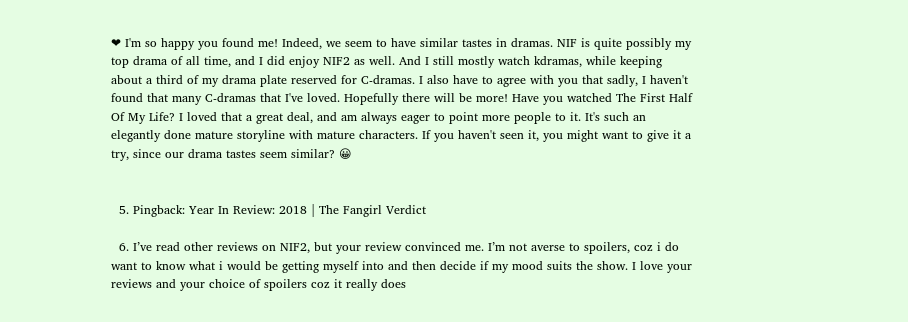❤ I'm so happy you found me! Indeed, we seem to have similar tastes in dramas. NIF is quite possibly my top drama of all time, and I did enjoy NIF2 as well. And I still mostly watch kdramas, while keeping about a third of my drama plate reserved for C-dramas. I also have to agree with you that sadly, I haven't found that many C-dramas that I've loved. Hopefully there will be more! Have you watched The First Half Of My Life? I loved that a great deal, and am always eager to point more people to it. It's such an elegantly done mature storyline with mature characters. If you haven't seen it, you might want to give it a try, since our drama tastes seem similar? 😀


  5. Pingback: Year In Review: 2018 | The Fangirl Verdict

  6. I’ve read other reviews on NIF2, but your review convinced me. I’m not averse to spoilers, coz i do want to know what i would be getting myself into and then decide if my mood suits the show. I love your reviews and your choice of spoilers coz it really does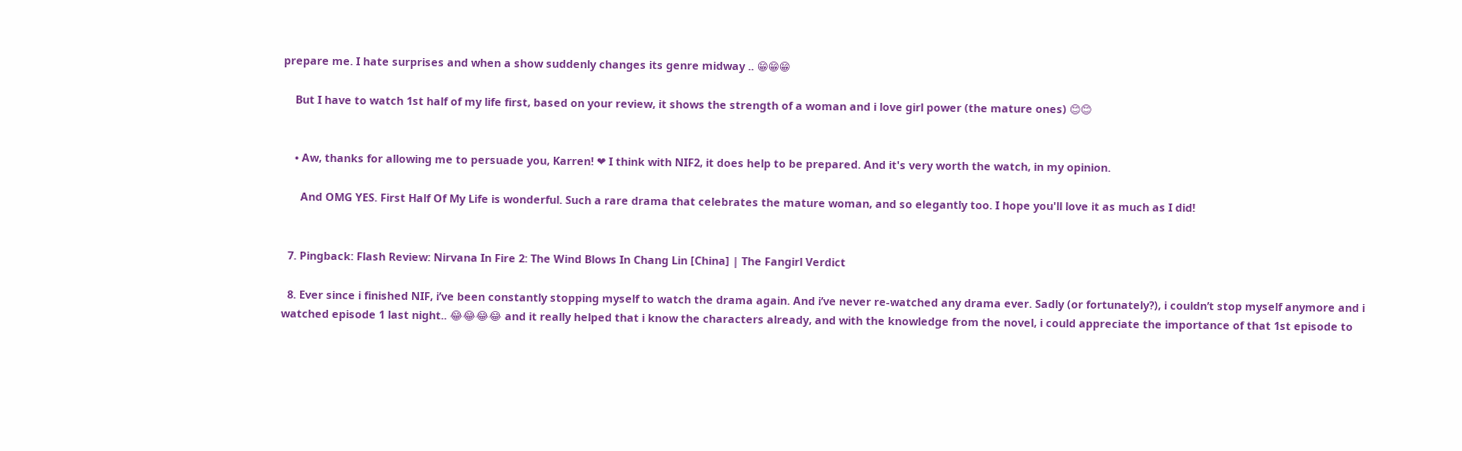prepare me. I hate surprises and when a show suddenly changes its genre midway .. 😁😁😁

    But I have to watch 1st half of my life first, based on your review, it shows the strength of a woman and i love girl power (the mature ones) 😊😊


    • Aw, thanks for allowing me to persuade you, Karren! ❤ I think with NIF2, it does help to be prepared. And it's very worth the watch, in my opinion.

      And OMG YES. First Half Of My Life is wonderful. Such a rare drama that celebrates the mature woman, and so elegantly too. I hope you'll love it as much as I did!


  7. Pingback: Flash Review: Nirvana In Fire 2: The Wind Blows In Chang Lin [China] | The Fangirl Verdict

  8. Ever since i finished NIF, i’ve been constantly stopping myself to watch the drama again. And i’ve never re-watched any drama ever. Sadly (or fortunately?), i couldn’t stop myself anymore and i watched episode 1 last night.. 😂😂😂😂 and it really helped that i know the characters already, and with the knowledge from the novel, i could appreciate the importance of that 1st episode to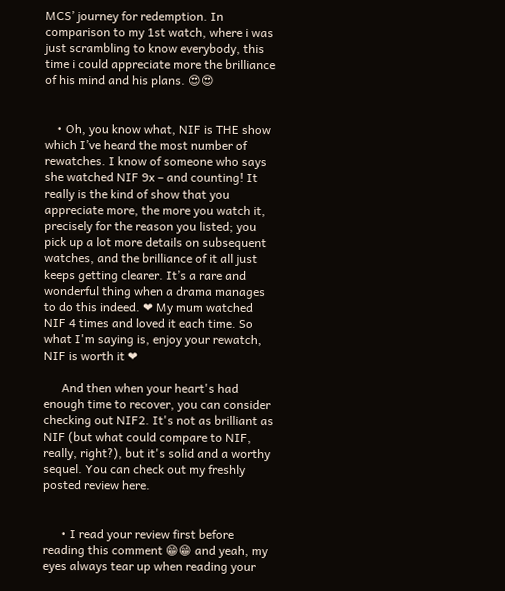MCS’ journey for redemption. In comparison to my 1st watch, where i was just scrambling to know everybody, this time i could appreciate more the brilliance of his mind and his plans. 😍😍


    • Oh, you know what, NIF is THE show which I’ve heard the most number of rewatches. I know of someone who says she watched NIF 9x – and counting! It really is the kind of show that you appreciate more, the more you watch it, precisely for the reason you listed; you pick up a lot more details on subsequent watches, and the brilliance of it all just keeps getting clearer. It’s a rare and wonderful thing when a drama manages to do this indeed. ❤ My mum watched NIF 4 times and loved it each time. So what I'm saying is, enjoy your rewatch, NIF is worth it ❤

      And then when your heart's had enough time to recover, you can consider checking out NIF2. It's not as brilliant as NIF (but what could compare to NIF, really, right?), but it's solid and a worthy sequel. You can check out my freshly posted review here.


      • I read your review first before reading this comment 😁😁 and yeah, my eyes always tear up when reading your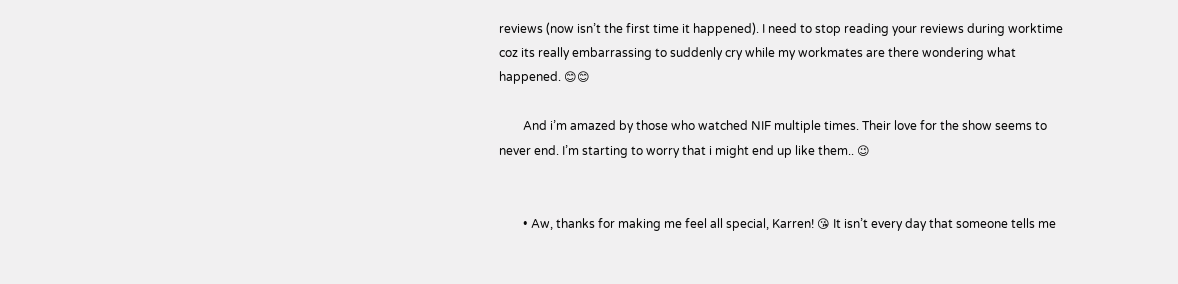reviews (now isn’t the first time it happened). I need to stop reading your reviews during worktime coz its really embarrassing to suddenly cry while my workmates are there wondering what happened. 😊😊

        And i’m amazed by those who watched NIF multiple times. Their love for the show seems to never end. I’m starting to worry that i might end up like them.. 😉


        • Aw, thanks for making me feel all special, Karren! 😘 It isn’t every day that someone tells me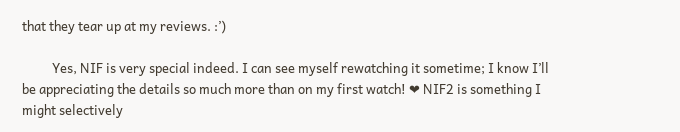that they tear up at my reviews. :’)

          Yes, NIF is very special indeed. I can see myself rewatching it sometime; I know I’ll be appreciating the details so much more than on my first watch! ❤ NIF2 is something I might selectively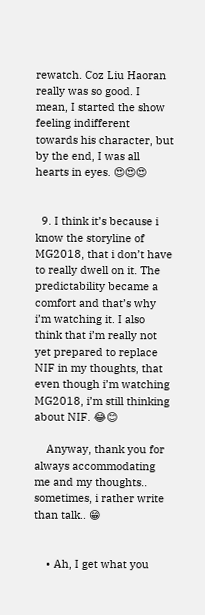rewatch. Coz Liu Haoran really was so good. I mean, I started the show feeling indifferent towards his character, but by the end, I was all hearts in eyes. 😍😍😍


  9. I think it’s because i know the storyline of MG2018, that i don’t have to really dwell on it. The predictability became a comfort and that’s why i’m watching it. I also think that i’m really not yet prepared to replace NIF in my thoughts, that even though i’m watching MG2018, i’m still thinking about NIF. 😂😊

    Anyway, thank you for always accommodating me and my thoughts.. sometimes, i rather write than talk.. 😁


    • Ah, I get what you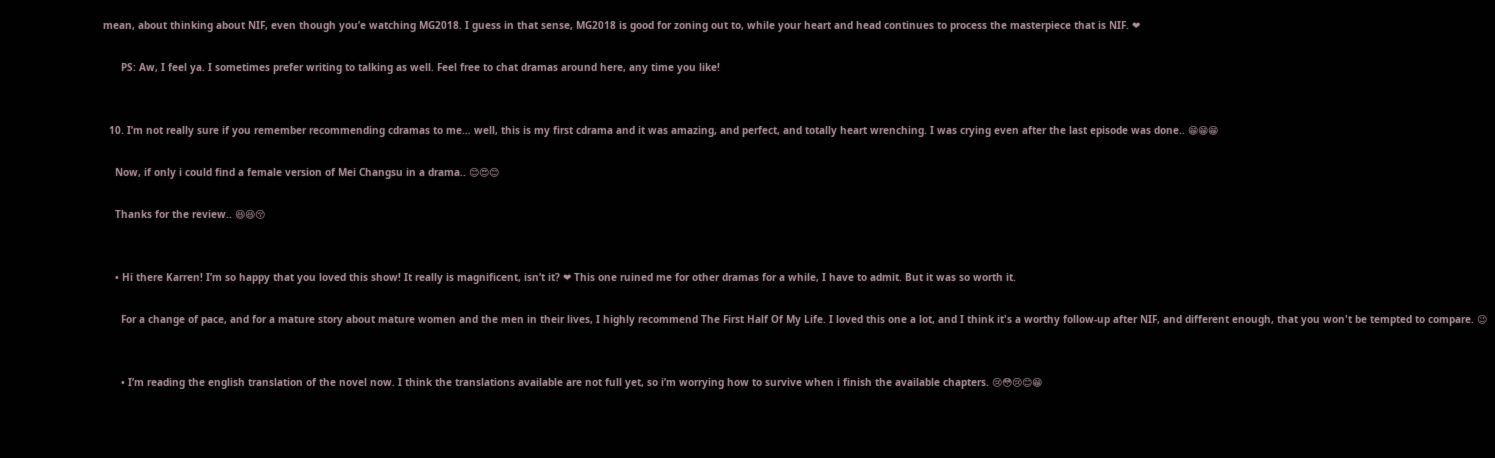mean, about thinking about NIF, even though you’e watching MG2018. I guess in that sense, MG2018 is good for zoning out to, while your heart and head continues to process the masterpiece that is NIF. ❤

      PS: Aw, I feel ya. I sometimes prefer writing to talking as well. Feel free to chat dramas around here, any time you like!


  10. I’m not really sure if you remember recommending cdramas to me… well, this is my first cdrama and it was amazing, and perfect, and totally heart wrenching. I was crying even after the last episode was done.. 😁😁😁

    Now, if only i could find a female version of Mei Changsu in a drama.. 😊😍😊

    Thanks for the review.. 😆😆😚


    • Hi there Karren! I’m so happy that you loved this show! It really is magnificent, isn’t it? ❤ This one ruined me for other dramas for a while, I have to admit. But it was so worth it.

      For a change of pace, and for a mature story about mature women and the men in their lives, I highly recommend The First Half Of My Life. I loved this one a lot, and I think it's a worthy follow-up after NIF, and different enough, that you won't be tempted to compare. 😉


      • I’m reading the english translation of the novel now. I think the translations available are not full yet, so i’m worrying how to survive when i finish the available chapters. 😢😳😢😊😁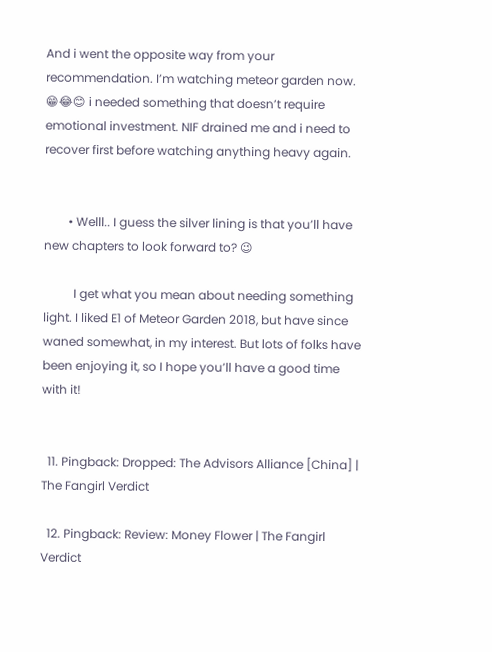And i went the opposite way from your recommendation. I’m watching meteor garden now. 😁😂😊 i needed something that doesn’t require emotional investment. NIF drained me and i need to recover first before watching anything heavy again.


        • Welll.. I guess the silver lining is that you’ll have new chapters to look forward to? 😉

          I get what you mean about needing something light. I liked E1 of Meteor Garden 2018, but have since waned somewhat, in my interest. But lots of folks have been enjoying it, so I hope you’ll have a good time with it!


  11. Pingback: Dropped: The Advisors Alliance [China] | The Fangirl Verdict

  12. Pingback: Review: Money Flower | The Fangirl Verdict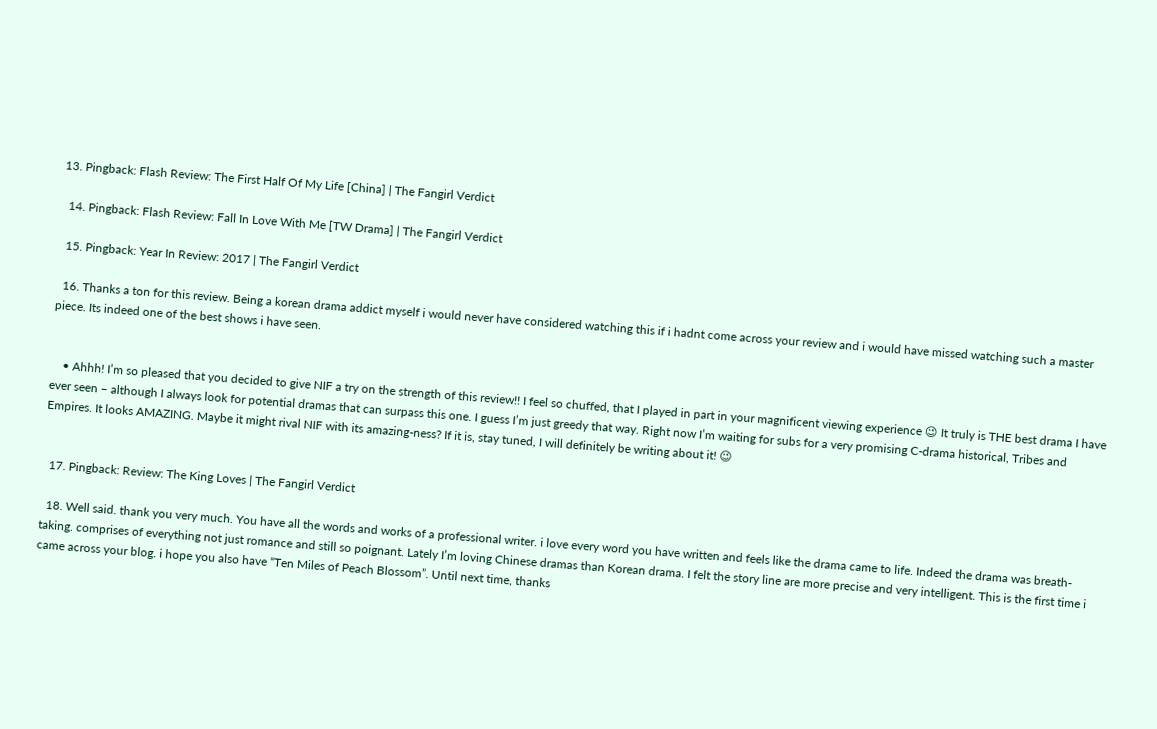13. Pingback: Flash Review: The First Half Of My Life [China] | The Fangirl Verdict

  14. Pingback: Flash Review: Fall In Love With Me [TW Drama] | The Fangirl Verdict

  15. Pingback: Year In Review: 2017 | The Fangirl Verdict

  16. Thanks a ton for this review. Being a korean drama addict myself i would never have considered watching this if i hadnt come across your review and i would have missed watching such a master piece. Its indeed one of the best shows i have seen.


    • Ahhh! I’m so pleased that you decided to give NIF a try on the strength of this review!! I feel so chuffed, that I played in part in your magnificent viewing experience 😉 It truly is THE best drama I have ever seen – although I always look for potential dramas that can surpass this one. I guess I’m just greedy that way. Right now I’m waiting for subs for a very promising C-drama historical, Tribes and Empires. It looks AMAZING. Maybe it might rival NIF with its amazing-ness? If it is, stay tuned, I will definitely be writing about it! 😉


  17. Pingback: Review: The King Loves | The Fangirl Verdict

  18. Well said. thank you very much. You have all the words and works of a professional writer. i love every word you have written and feels like the drama came to life. Indeed the drama was breath-taking. comprises of everything not just romance and still so poignant. Lately I’m loving Chinese dramas than Korean drama. I felt the story line are more precise and very intelligent. This is the first time i came across your blog. i hope you also have “Ten Miles of Peach Blossom”. Until next time, thanks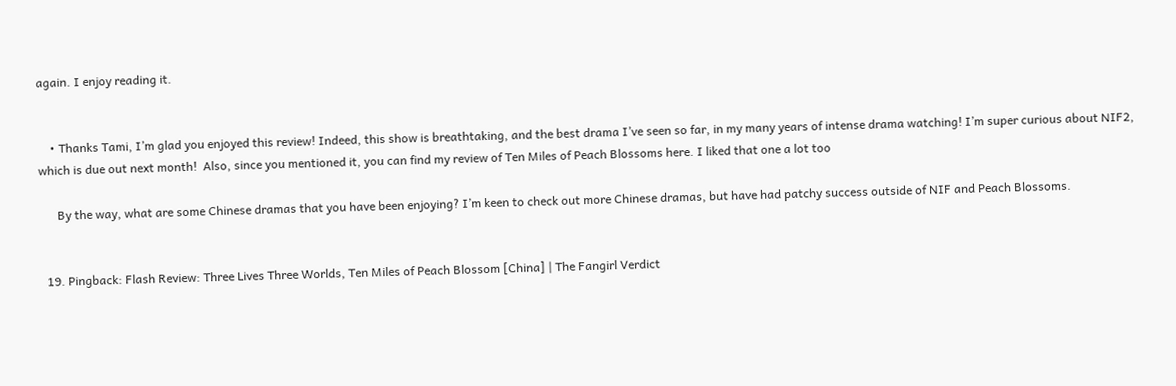again. I enjoy reading it.


    • Thanks Tami, I’m glad you enjoyed this review! Indeed, this show is breathtaking, and the best drama I’ve seen so far, in my many years of intense drama watching! I’m super curious about NIF2, which is due out next month!  Also, since you mentioned it, you can find my review of Ten Miles of Peach Blossoms here. I liked that one a lot too

      By the way, what are some Chinese dramas that you have been enjoying? I’m keen to check out more Chinese dramas, but have had patchy success outside of NIF and Peach Blossoms.


  19. Pingback: Flash Review: Three Lives Three Worlds, Ten Miles of Peach Blossom [China] | The Fangirl Verdict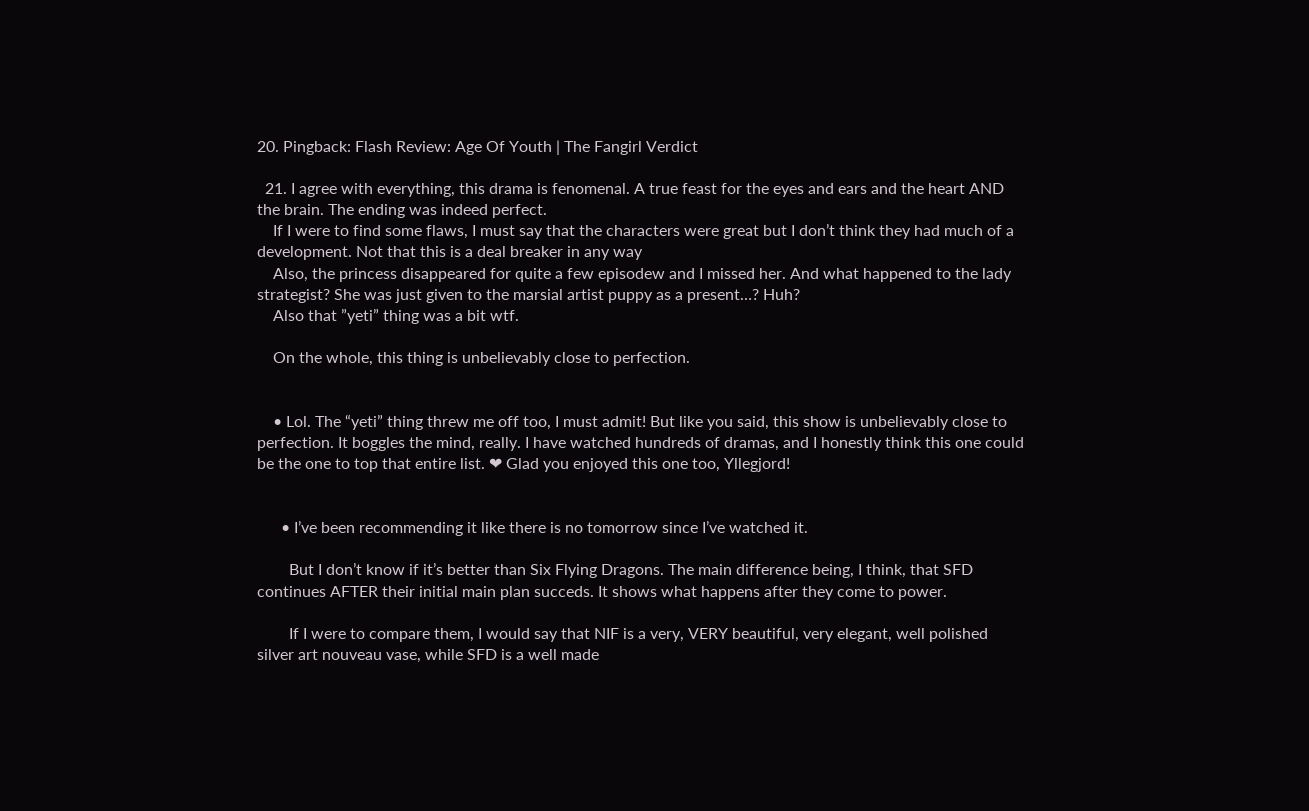20. Pingback: Flash Review: Age Of Youth | The Fangirl Verdict

  21. I agree with everything, this drama is fenomenal. A true feast for the eyes and ears and the heart AND the brain. The ending was indeed perfect.
    If I were to find some flaws, I must say that the characters were great but I don’t think they had much of a development. Not that this is a deal breaker in any way
    Also, the princess disappeared for quite a few episodew and I missed her. And what happened to the lady strategist? She was just given to the marsial artist puppy as a present…? Huh?
    Also that ”yeti” thing was a bit wtf.

    On the whole, this thing is unbelievably close to perfection.


    • Lol. The “yeti” thing threw me off too, I must admit! But like you said, this show is unbelievably close to perfection. It boggles the mind, really. I have watched hundreds of dramas, and I honestly think this one could be the one to top that entire list. ❤ Glad you enjoyed this one too, Yllegjord!


      • I’ve been recommending it like there is no tomorrow since I’ve watched it.

        But I don’t know if it’s better than Six Flying Dragons. The main difference being, I think, that SFD continues AFTER their initial main plan succeds. It shows what happens after they come to power.

        If I were to compare them, I would say that NIF is a very, VERY beautiful, very elegant, well polished silver art nouveau vase, while SFD is a well made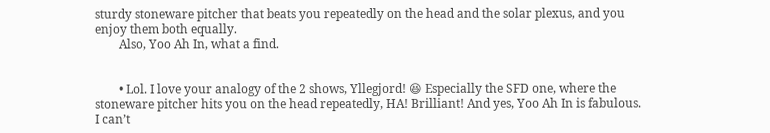sturdy stoneware pitcher that beats you repeatedly on the head and the solar plexus, and you enjoy them both equally.
        Also, Yoo Ah In, what a find.


        • Lol. I love your analogy of the 2 shows, Yllegjord! 😆 Especially the SFD one, where the stoneware pitcher hits you on the head repeatedly, HA! Brilliant! And yes, Yoo Ah In is fabulous. I can’t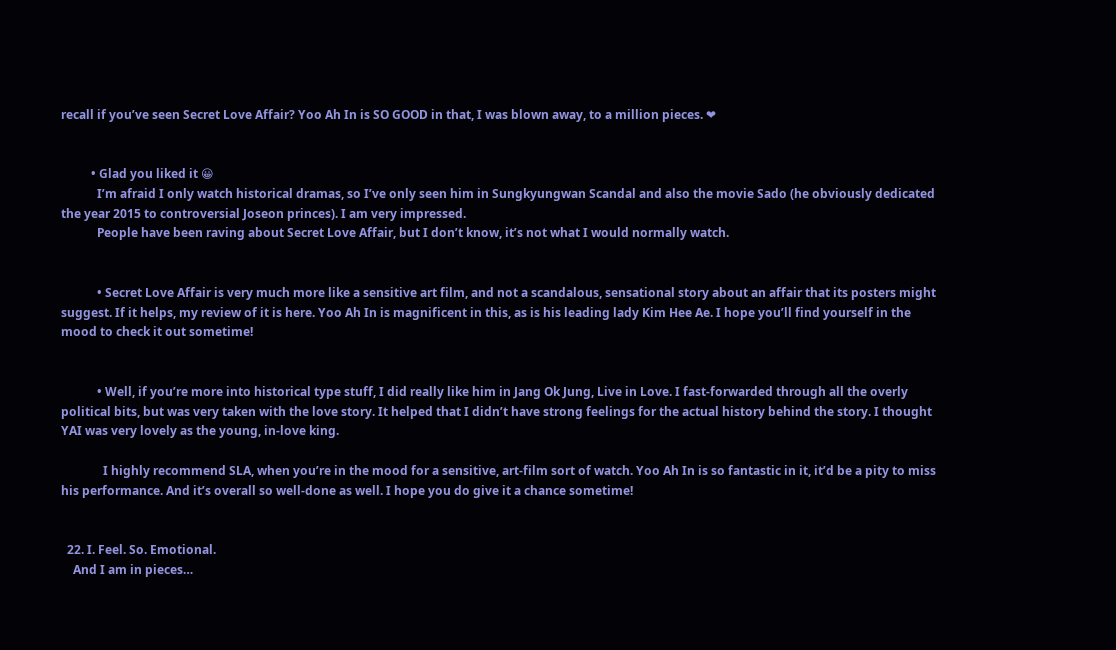recall if you’ve seen Secret Love Affair? Yoo Ah In is SO GOOD in that, I was blown away, to a million pieces. ❤


          • Glad you liked it 😀
            I’m afraid I only watch historical dramas, so I’ve only seen him in Sungkyungwan Scandal and also the movie Sado (he obviously dedicated the year 2015 to controversial Joseon princes). I am very impressed.
            People have been raving about Secret Love Affair, but I don’t know, it’s not what I would normally watch.


            • Secret Love Affair is very much more like a sensitive art film, and not a scandalous, sensational story about an affair that its posters might suggest. If it helps, my review of it is here. Yoo Ah In is magnificent in this, as is his leading lady Kim Hee Ae. I hope you’ll find yourself in the mood to check it out sometime!


            • Well, if you’re more into historical type stuff, I did really like him in Jang Ok Jung, Live in Love. I fast-forwarded through all the overly political bits, but was very taken with the love story. It helped that I didn’t have strong feelings for the actual history behind the story. I thought YAI was very lovely as the young, in-love king.

              I highly recommend SLA, when you’re in the mood for a sensitive, art-film sort of watch. Yoo Ah In is so fantastic in it, it’d be a pity to miss his performance. And it’s overall so well-done as well. I hope you do give it a chance sometime!


  22. I. Feel. So. Emotional.
    And I am in pieces…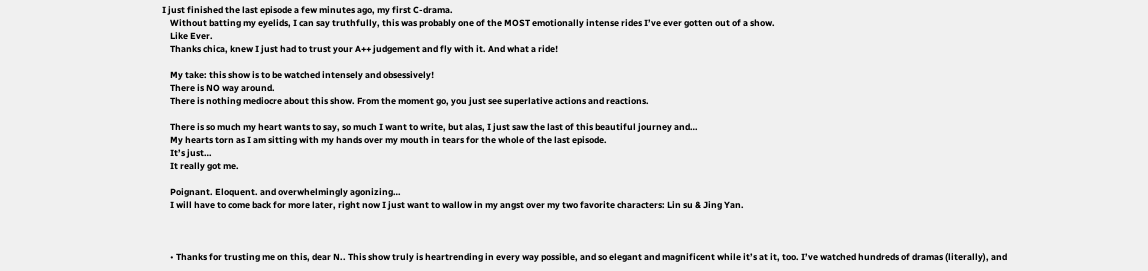I just finished the last episode a few minutes ago, my first C-drama.
    Without batting my eyelids, I can say truthfully, this was probably one of the MOST emotionally intense rides I’ve ever gotten out of a show.
    Like Ever.
    Thanks chica, knew I just had to trust your A++ judgement and fly with it. And what a ride!

    My take: this show is to be watched intensely and obsessively!
    There is NO way around.
    There is nothing mediocre about this show. From the moment go, you just see superlative actions and reactions.

    There is so much my heart wants to say, so much I want to write, but alas, I just saw the last of this beautiful journey and…
    My hearts torn as I am sitting with my hands over my mouth in tears for the whole of the last episode.
    It’s just…
    It really got me.

    Poignant. Eloquent. and overwhelmingly agonizing…
    I will have to come back for more later, right now I just want to wallow in my angst over my two favorite characters: Lin su & Jing Yan.



    • Thanks for trusting me on this, dear N.. This show truly is heartrending in every way possible, and so elegant and magnificent while it’s at it, too. I’ve watched hundreds of dramas (literally), and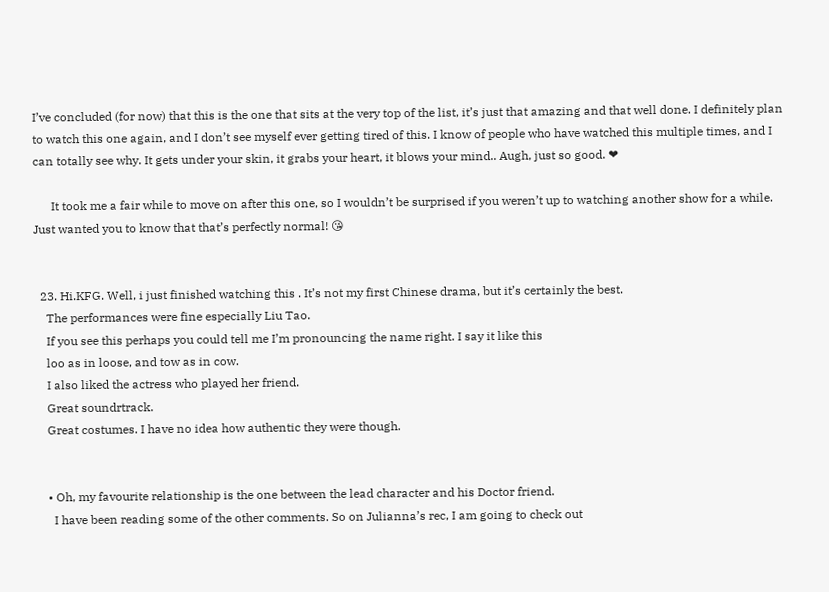I’ve concluded (for now) that this is the one that sits at the very top of the list, it’s just that amazing and that well done. I definitely plan to watch this one again, and I don’t see myself ever getting tired of this. I know of people who have watched this multiple times, and I can totally see why. It gets under your skin, it grabs your heart, it blows your mind.. Augh, just so good. ❤

      It took me a fair while to move on after this one, so I wouldn’t be surprised if you weren’t up to watching another show for a while. Just wanted you to know that that’s perfectly normal! 😘


  23. Hi.KFG. Well, i just finished watching this . It’s not my first Chinese drama, but it’s certainly the best.
    The performances were fine especially Liu Tao.
    If you see this perhaps you could tell me I’m pronouncing the name right. I say it like this
    loo as in loose, and tow as in cow.
    I also liked the actress who played her friend.
    Great soundrtrack.
    Great costumes. I have no idea how authentic they were though.


    • Oh, my favourite relationship is the one between the lead character and his Doctor friend.
      I have been reading some of the other comments. So on Julianna’s rec, I am going to check out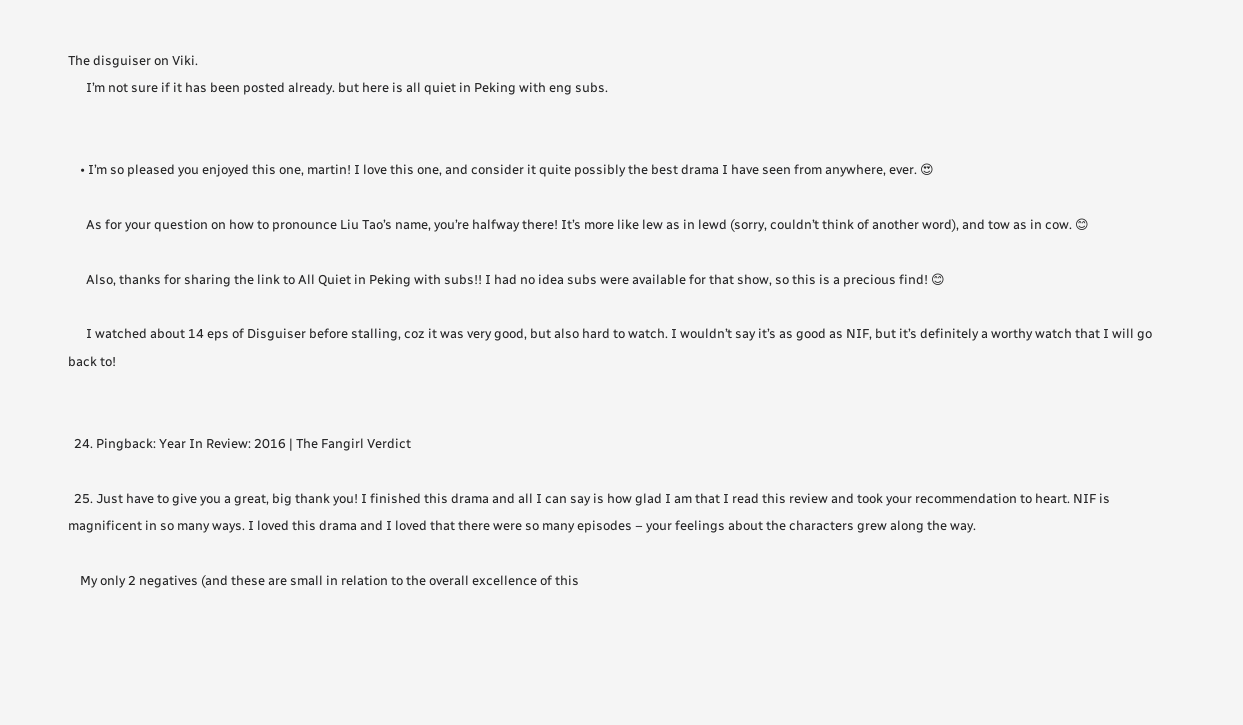The disguiser on Viki.
      I’m not sure if it has been posted already. but here is all quiet in Peking with eng subs.


    • I’m so pleased you enjoyed this one, martin! I love this one, and consider it quite possibly the best drama I have seen from anywhere, ever. 😍

      As for your question on how to pronounce Liu Tao’s name, you’re halfway there! It’s more like lew as in lewd (sorry, couldn’t think of another word), and tow as in cow. 😊

      Also, thanks for sharing the link to All Quiet in Peking with subs!! I had no idea subs were available for that show, so this is a precious find! 😊

      I watched about 14 eps of Disguiser before stalling, coz it was very good, but also hard to watch. I wouldn’t say it’s as good as NIF, but it’s definitely a worthy watch that I will go back to!


  24. Pingback: Year In Review: 2016 | The Fangirl Verdict

  25. Just have to give you a great, big thank you! I finished this drama and all I can say is how glad I am that I read this review and took your recommendation to heart. NIF is magnificent in so many ways. I loved this drama and I loved that there were so many episodes – your feelings about the characters grew along the way.

    My only 2 negatives (and these are small in relation to the overall excellence of this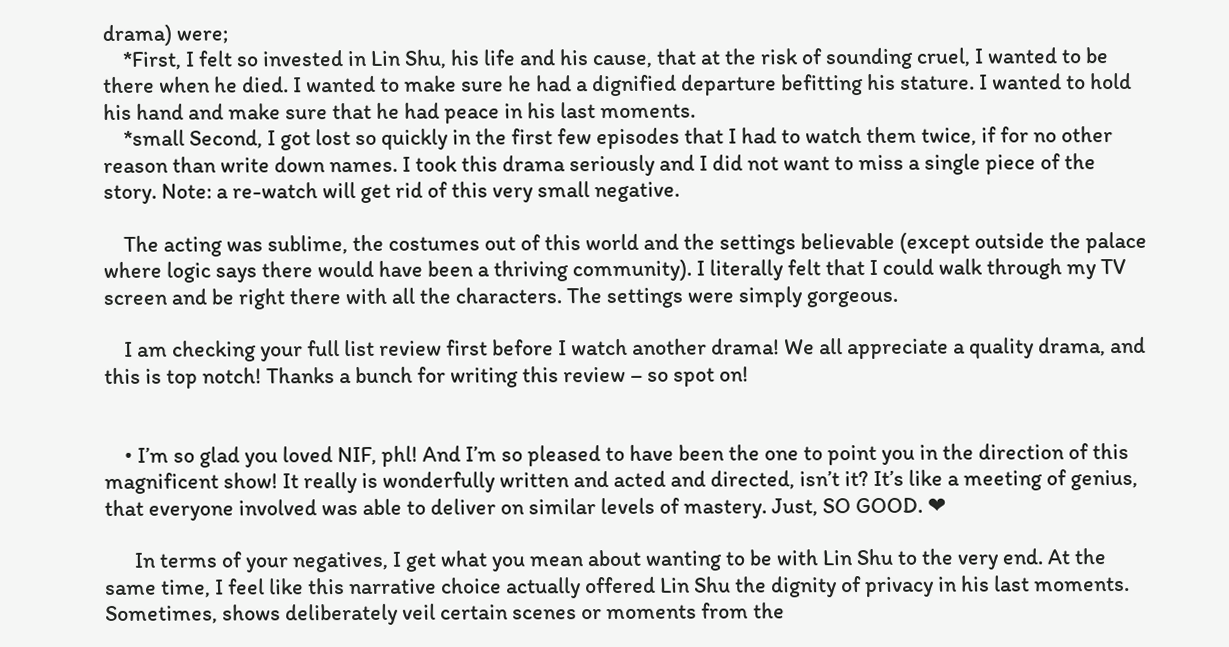drama) were;
    *First, I felt so invested in Lin Shu, his life and his cause, that at the risk of sounding cruel, I wanted to be there when he died. I wanted to make sure he had a dignified departure befitting his stature. I wanted to hold his hand and make sure that he had peace in his last moments.
    *small Second, I got lost so quickly in the first few episodes that I had to watch them twice, if for no other reason than write down names. I took this drama seriously and I did not want to miss a single piece of the story. Note: a re-watch will get rid of this very small negative.

    The acting was sublime, the costumes out of this world and the settings believable (except outside the palace where logic says there would have been a thriving community). I literally felt that I could walk through my TV screen and be right there with all the characters. The settings were simply gorgeous.

    I am checking your full list review first before I watch another drama! We all appreciate a quality drama, and this is top notch! Thanks a bunch for writing this review – so spot on!


    • I’m so glad you loved NIF, phl! And I’m so pleased to have been the one to point you in the direction of this magnificent show! It really is wonderfully written and acted and directed, isn’t it? It’s like a meeting of genius, that everyone involved was able to deliver on similar levels of mastery. Just, SO GOOD. ❤

      In terms of your negatives, I get what you mean about wanting to be with Lin Shu to the very end. At the same time, I feel like this narrative choice actually offered Lin Shu the dignity of privacy in his last moments. Sometimes, shows deliberately veil certain scenes or moments from the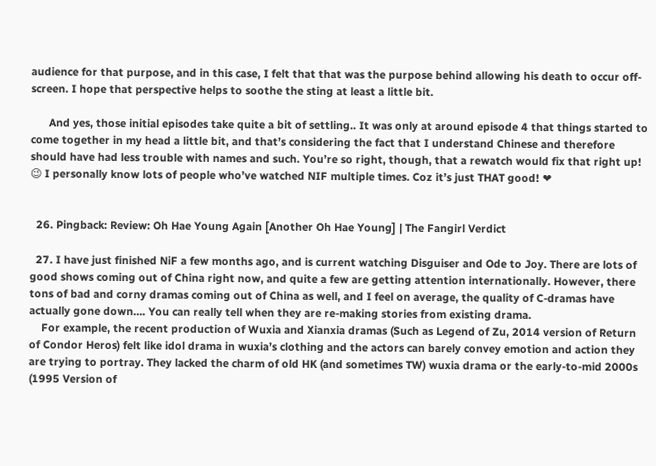audience for that purpose, and in this case, I felt that that was the purpose behind allowing his death to occur off-screen. I hope that perspective helps to soothe the sting at least a little bit.

      And yes, those initial episodes take quite a bit of settling.. It was only at around episode 4 that things started to come together in my head a little bit, and that’s considering the fact that I understand Chinese and therefore should have had less trouble with names and such. You’re so right, though, that a rewatch would fix that right up! 😉 I personally know lots of people who’ve watched NIF multiple times. Coz it’s just THAT good! ❤


  26. Pingback: Review: Oh Hae Young Again [Another Oh Hae Young] | The Fangirl Verdict

  27. I have just finished NiF a few months ago, and is current watching Disguiser and Ode to Joy. There are lots of good shows coming out of China right now, and quite a few are getting attention internationally. However, there tons of bad and corny dramas coming out of China as well, and I feel on average, the quality of C-dramas have actually gone down…. You can really tell when they are re-making stories from existing drama.
    For example, the recent production of Wuxia and Xianxia dramas (Such as Legend of Zu, 2014 version of Return of Condor Heros) felt like idol drama in wuxia’s clothing and the actors can barely convey emotion and action they are trying to portray. They lacked the charm of old HK (and sometimes TW) wuxia drama or the early-to-mid 2000s (1995 Version of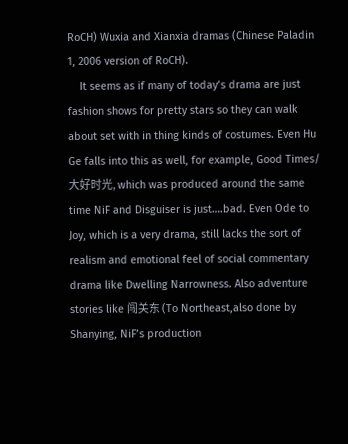RoCH) Wuxia and Xianxia dramas (Chinese Paladin 1, 2006 version of RoCH).
    It seems as if many of today’s drama are just fashion shows for pretty stars so they can walk about set with in thing kinds of costumes. Even Hu Ge falls into this as well, for example, Good Times/大好时光, which was produced around the same time NiF and Disguiser is just….bad. Even Ode to Joy, which is a very drama, still lacks the sort of realism and emotional feel of social commentary drama like Dwelling Narrowness. Also adventure stories like 闯关东 (To Northeast,also done by Shanying, NiF’s production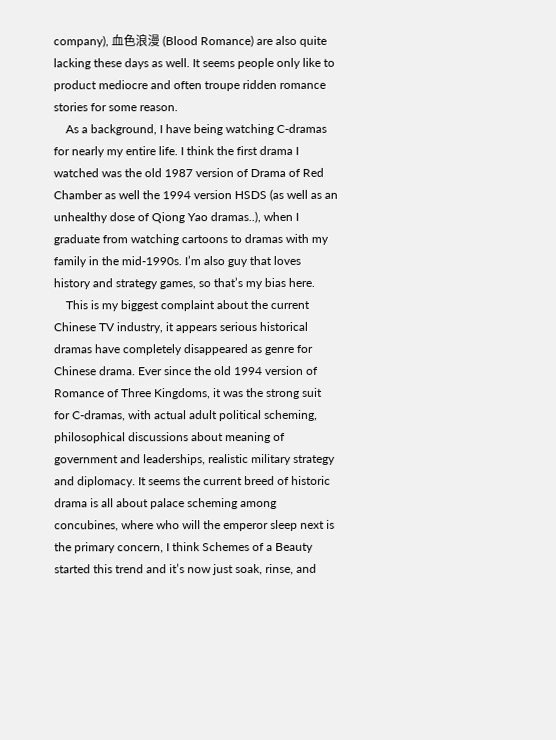company), 血色浪漫 (Blood Romance) are also quite lacking these days as well. It seems people only like to product mediocre and often troupe ridden romance stories for some reason.
    As a background, I have being watching C-dramas for nearly my entire life. I think the first drama I watched was the old 1987 version of Drama of Red Chamber as well the 1994 version HSDS (as well as an unhealthy dose of Qiong Yao dramas..), when I graduate from watching cartoons to dramas with my family in the mid-1990s. I’m also guy that loves history and strategy games, so that’s my bias here.
    This is my biggest complaint about the current Chinese TV industry, it appears serious historical dramas have completely disappeared as genre for Chinese drama. Ever since the old 1994 version of Romance of Three Kingdoms, it was the strong suit for C-dramas, with actual adult political scheming, philosophical discussions about meaning of government and leaderships, realistic military strategy and diplomacy. It seems the current breed of historic drama is all about palace scheming among concubines, where who will the emperor sleep next is the primary concern, I think Schemes of a Beauty started this trend and it’s now just soak, rinse, and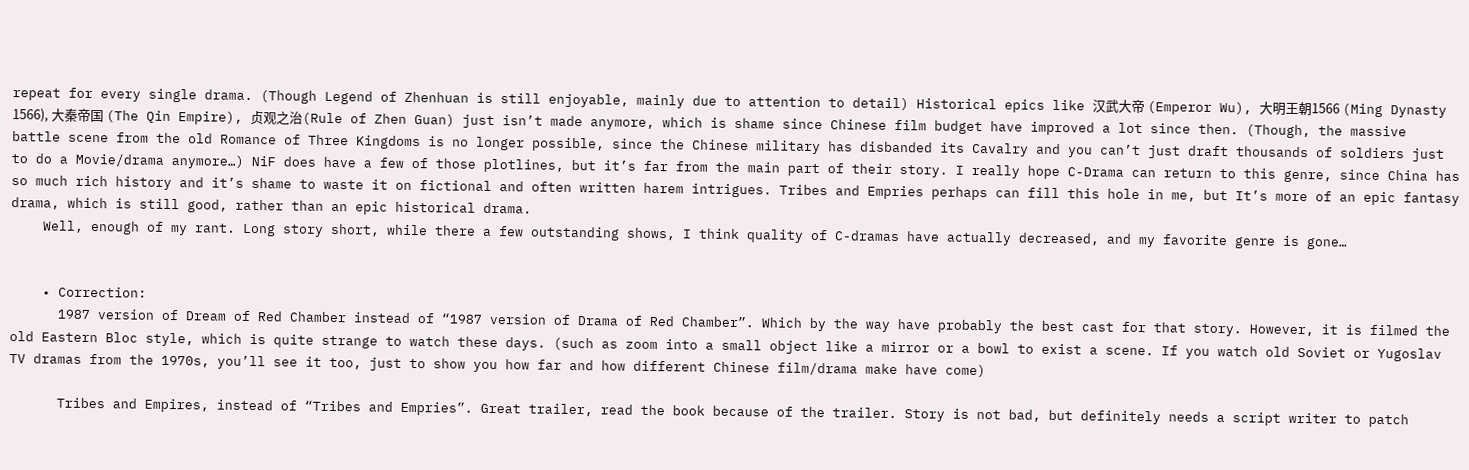repeat for every single drama. (Though Legend of Zhenhuan is still enjoyable, mainly due to attention to detail) Historical epics like 汉武大帝 (Emperor Wu), 大明王朝1566 (Ming Dynasty 1566), 大秦帝国 (The Qin Empire), 贞观之治(Rule of Zhen Guan) just isn’t made anymore, which is shame since Chinese film budget have improved a lot since then. (Though, the massive battle scene from the old Romance of Three Kingdoms is no longer possible, since the Chinese military has disbanded its Cavalry and you can’t just draft thousands of soldiers just to do a Movie/drama anymore…) NiF does have a few of those plotlines, but it’s far from the main part of their story. I really hope C-Drama can return to this genre, since China has so much rich history and it’s shame to waste it on fictional and often written harem intrigues. Tribes and Empries perhaps can fill this hole in me, but It’s more of an epic fantasy drama, which is still good, rather than an epic historical drama.
    Well, enough of my rant. Long story short, while there a few outstanding shows, I think quality of C-dramas have actually decreased, and my favorite genre is gone…


    • Correction:
      1987 version of Dream of Red Chamber instead of “1987 version of Drama of Red Chamber”. Which by the way have probably the best cast for that story. However, it is filmed the old Eastern Bloc style, which is quite strange to watch these days. (such as zoom into a small object like a mirror or a bowl to exist a scene. If you watch old Soviet or Yugoslav TV dramas from the 1970s, you’ll see it too, just to show you how far and how different Chinese film/drama make have come)

      Tribes and Empires, instead of “Tribes and Empries”. Great trailer, read the book because of the trailer. Story is not bad, but definitely needs a script writer to patch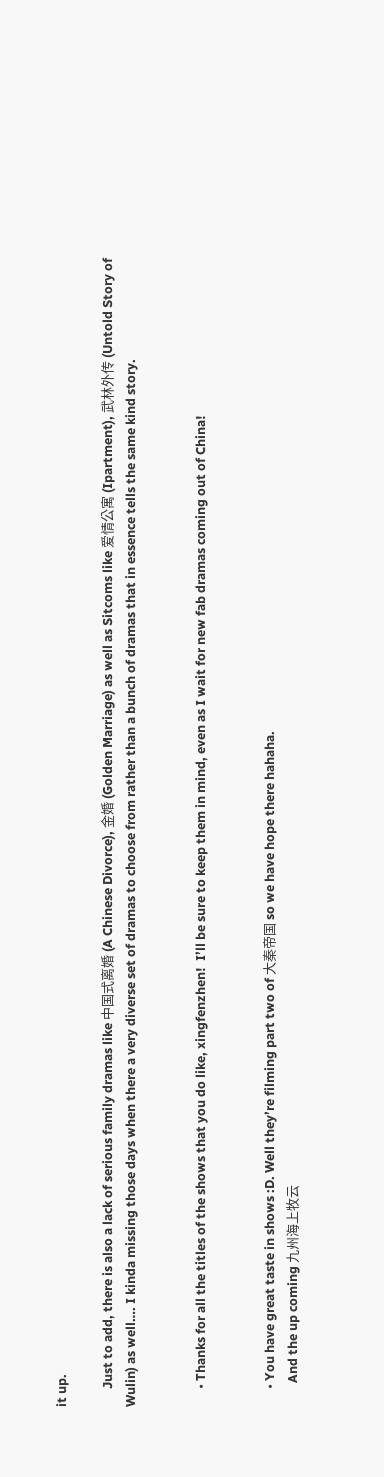it up.

      Just to add, there is also a lack of serious family dramas like 中国式离婚 (A Chinese Divorce), 金婚 (Golden Marriage) as well as Sitcoms like 爱情公寓 (Ipartment), 武林外传 (Untold Story of Wulin) as well…. I kinda missing those days when there a very diverse set of dramas to choose from rather than a bunch of dramas that in essence tells the same kind story.


      • Thanks for all the titles of the shows that you do like, xingfenzhen!  I’ll be sure to keep them in mind, even as I wait for new fab dramas coming out of China!


      • You have great taste in shows :D. Well they’re filming part two of 大秦帝国 so we have hope there hahaha.
        And the up coming 九州海上牧云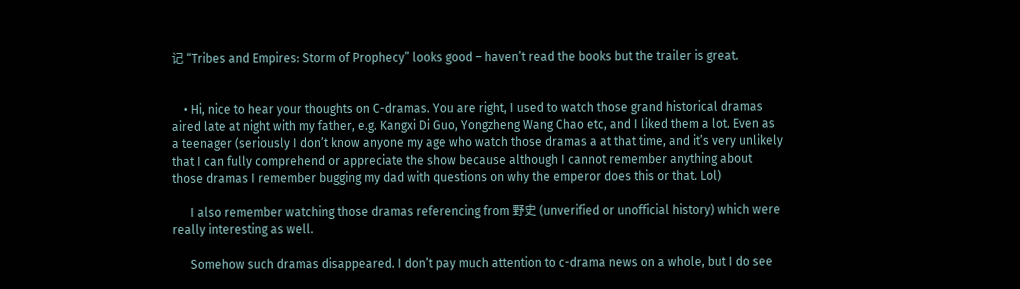记 “Tribes and Empires: Storm of Prophecy” looks good – haven’t read the books but the trailer is great.


    • Hi, nice to hear your thoughts on C-dramas. You are right, I used to watch those grand historical dramas aired late at night with my father, e.g. Kangxi Di Guo, Yongzheng Wang Chao etc, and I liked them a lot. Even as a teenager (seriously I don’t know anyone my age who watch those dramas a at that time, and it’s very unlikely that I can fully comprehend or appreciate the show because although I cannot remember anything about those dramas I remember bugging my dad with questions on why the emperor does this or that. Lol)

      I also remember watching those dramas referencing from 野史 (unverified or unofficial history) which were really interesting as well.

      Somehow such dramas disappeared. I don’t pay much attention to c-drama news on a whole, but I do see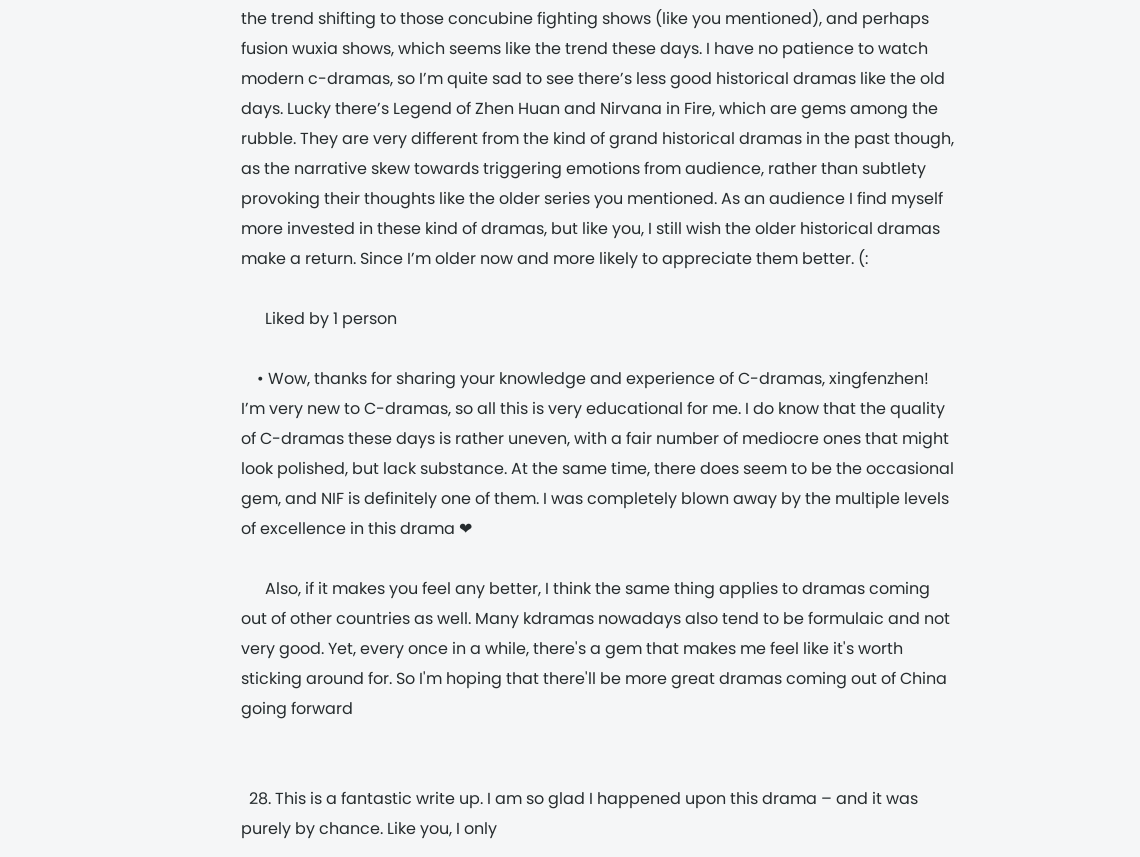the trend shifting to those concubine fighting shows (like you mentioned), and perhaps fusion wuxia shows, which seems like the trend these days. I have no patience to watch modern c-dramas, so I’m quite sad to see there’s less good historical dramas like the old days. Lucky there’s Legend of Zhen Huan and Nirvana in Fire, which are gems among the rubble. They are very different from the kind of grand historical dramas in the past though, as the narrative skew towards triggering emotions from audience, rather than subtlety provoking their thoughts like the older series you mentioned. As an audience I find myself more invested in these kind of dramas, but like you, I still wish the older historical dramas make a return. Since I’m older now and more likely to appreciate them better. (:

      Liked by 1 person

    • Wow, thanks for sharing your knowledge and experience of C-dramas, xingfenzhen!  I’m very new to C-dramas, so all this is very educational for me. I do know that the quality of C-dramas these days is rather uneven, with a fair number of mediocre ones that might look polished, but lack substance. At the same time, there does seem to be the occasional gem, and NIF is definitely one of them. I was completely blown away by the multiple levels of excellence in this drama ❤

      Also, if it makes you feel any better, I think the same thing applies to dramas coming out of other countries as well. Many kdramas nowadays also tend to be formulaic and not very good. Yet, every once in a while, there's a gem that makes me feel like it's worth sticking around for. So I'm hoping that there'll be more great dramas coming out of China going forward


  28. This is a fantastic write up. I am so glad I happened upon this drama – and it was purely by chance. Like you, I only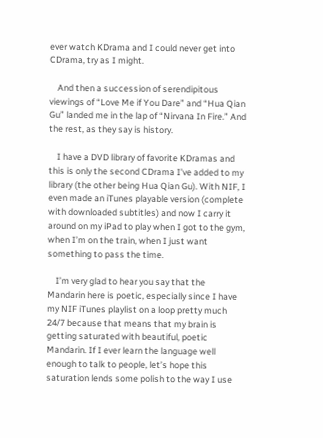ever watch KDrama and I could never get into CDrama, try as I might.

    And then a succession of serendipitous viewings of “Love Me if You Dare” and “Hua Qian Gu” landed me in the lap of “Nirvana In Fire.” And the rest, as they say is history.

    I have a DVD library of favorite KDramas and this is only the second CDrama I’ve added to my library (the other being Hua Qian Gu). With NIF, I even made an iTunes playable version (complete with downloaded subtitles) and now I carry it around on my iPad to play when I got to the gym, when I’m on the train, when I just want something to pass the time.

    I’m very glad to hear you say that the Mandarin here is poetic, especially since I have my NIF iTunes playlist on a loop pretty much 24/7 because that means that my brain is getting saturated with beautiful, poetic Mandarin. If I ever learn the language well enough to talk to people, let’s hope this saturation lends some polish to the way I use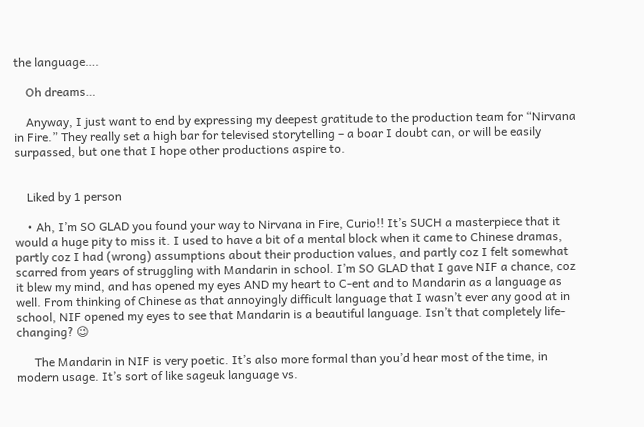the language….

    Oh dreams…

    Anyway, I just want to end by expressing my deepest gratitude to the production team for “Nirvana in Fire.” They really set a high bar for televised storytelling – a boar I doubt can, or will be easily surpassed, but one that I hope other productions aspire to.


    Liked by 1 person

    • Ah, I’m SO GLAD you found your way to Nirvana in Fire, Curio!! It’s SUCH a masterpiece that it would a huge pity to miss it. I used to have a bit of a mental block when it came to Chinese dramas, partly coz I had (wrong) assumptions about their production values, and partly coz I felt somewhat scarred from years of struggling with Mandarin in school. I’m SO GLAD that I gave NIF a chance, coz it blew my mind, and has opened my eyes AND my heart to C-ent and to Mandarin as a language as well. From thinking of Chinese as that annoyingly difficult language that I wasn’t ever any good at in school, NIF opened my eyes to see that Mandarin is a beautiful language. Isn’t that completely life-changing? 😉

      The Mandarin in NIF is very poetic. It’s also more formal than you’d hear most of the time, in modern usage. It’s sort of like sageuk language vs.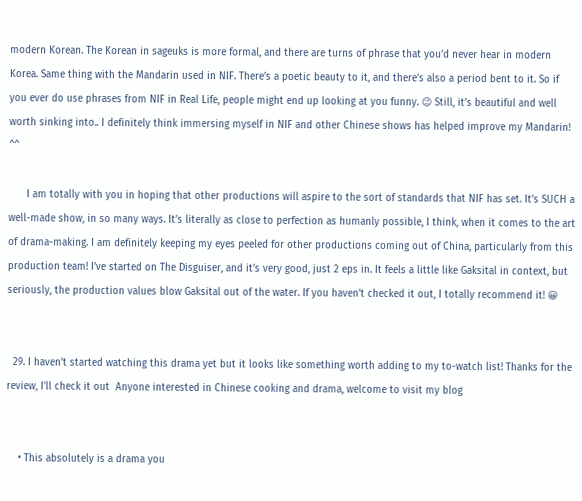modern Korean. The Korean in sageuks is more formal, and there are turns of phrase that you’d never hear in modern Korea. Same thing with the Mandarin used in NIF. There’s a poetic beauty to it, and there’s also a period bent to it. So if you ever do use phrases from NIF in Real Life, people might end up looking at you funny. 😉 Still, it’s beautiful and well worth sinking into.. I definitely think immersing myself in NIF and other Chinese shows has helped improve my Mandarin! ^^

      I am totally with you in hoping that other productions will aspire to the sort of standards that NIF has set. It’s SUCH a well-made show, in so many ways. It’s literally as close to perfection as humanly possible, I think, when it comes to the art of drama-making. I am definitely keeping my eyes peeled for other productions coming out of China, particularly from this production team! I’ve started on The Disguiser, and it’s very good, just 2 eps in. It feels a little like Gaksital in context, but seriously, the production values blow Gaksital out of the water. If you haven’t checked it out, I totally recommend it! 😀


  29. I haven’t started watching this drama yet but it looks like something worth adding to my to-watch list! Thanks for the review, I’ll check it out  Anyone interested in Chinese cooking and drama, welcome to visit my blog


    • This absolutely is a drama you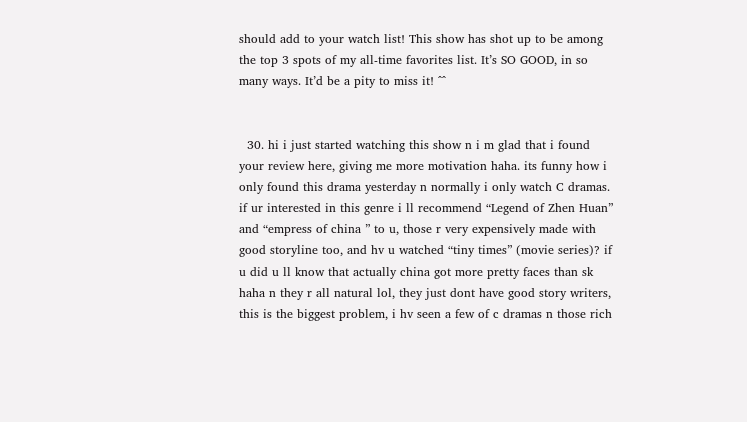should add to your watch list! This show has shot up to be among the top 3 spots of my all-time favorites list. It’s SO GOOD, in so many ways. It’d be a pity to miss it! ^^


  30. hi i just started watching this show n i m glad that i found your review here, giving me more motivation haha. its funny how i only found this drama yesterday n normally i only watch C dramas. if ur interested in this genre i ll recommend “Legend of Zhen Huan” and “empress of china ” to u, those r very expensively made with good storyline too, and hv u watched “tiny times” (movie series)? if u did u ll know that actually china got more pretty faces than sk haha n they r all natural lol, they just dont have good story writers, this is the biggest problem, i hv seen a few of c dramas n those rich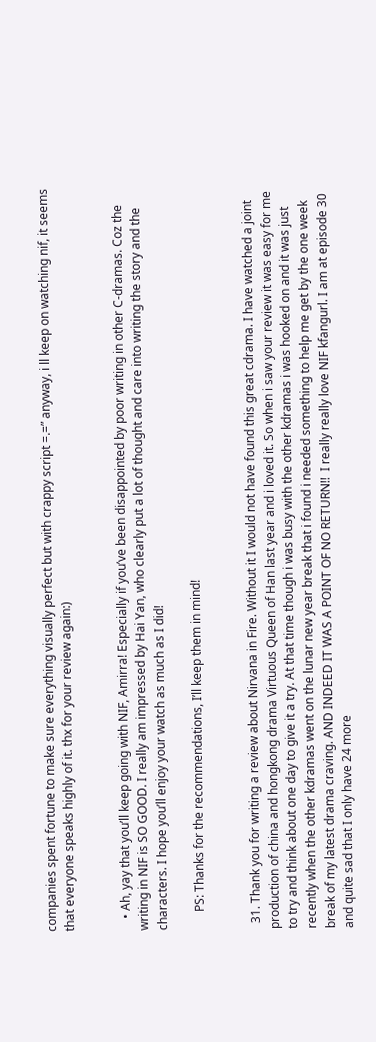companies spent fortune to make sure everything visually perfect but with crappy script =.=” anyway, i ll keep on watching nif, it seems that everyone speaks highly of it. thx for your review again:)


    • Ah, yay that you’ll keep going with NIF, Amirra! Especially if you’ve been disappointed by poor writing in other C-dramas. Coz the writing in NIF is SO GOOD. I really am impressed by Hai Yan, who clearly put a lot of thought and care into writing the story and the characters. I hope you’ll enjoy your watch as much as I did!

      PS: Thanks for the recommendations, I’ll keep them in mind!


  31. Thank you for writing a review about Nirvana in Fire. Without it I would not have found this great cdrama. I have watched a joint production of china and hongkong drama Virtuous Queen of Han last year and i loved it. So when i saw your review it was easy for me to try and think about one day to give it a try. At that time though i was busy with the other kdramas i was hooked on and it was just recently when the other kdramas went on the lunar new year break that i found i needed something to help me get by the one week break of my latest drama craving. AND INDEED IT WAS A POINT OF NO RETURN!!  I really really love NIF kfangurl. I am at episode 30 and quite sad that I only have 24 more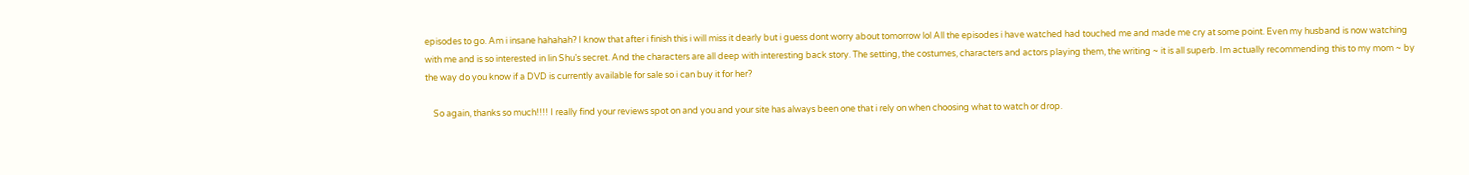episodes to go. Am i insane hahahah? I know that after i finish this i will miss it dearly but i guess dont worry about tomorrow lol All the episodes i have watched had touched me and made me cry at some point. Even my husband is now watching with me and is so interested in lin Shu’s secret. And the characters are all deep with interesting back story. The setting, the costumes, characters and actors playing them, the writing ~ it is all superb. Im actually recommending this to my mom ~ by the way do you know if a DVD is currently available for sale so i can buy it for her?

    So again, thanks so much!!!! I really find your reviews spot on and you and your site has always been one that i rely on when choosing what to watch or drop.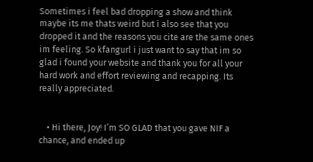Sometimes i feel bad dropping a show and think maybe its me thats weird but i also see that you dropped it and the reasons you cite are the same ones im feeling. So kfangurl i just want to say that im so glad i found your website and thank you for all your hard work and effort reviewing and recapping. Its really appreciated.


    • Hi there, Joy! I’m SO GLAD that you gave NIF a chance, and ended up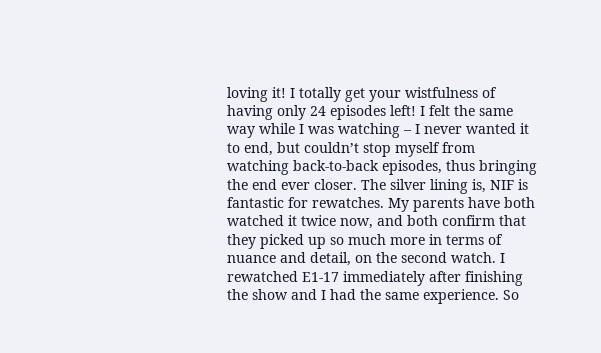loving it! I totally get your wistfulness of having only 24 episodes left! I felt the same way while I was watching – I never wanted it to end, but couldn’t stop myself from watching back-to-back episodes, thus bringing the end ever closer. The silver lining is, NIF is fantastic for rewatches. My parents have both watched it twice now, and both confirm that they picked up so much more in terms of nuance and detail, on the second watch. I rewatched E1-17 immediately after finishing the show and I had the same experience. So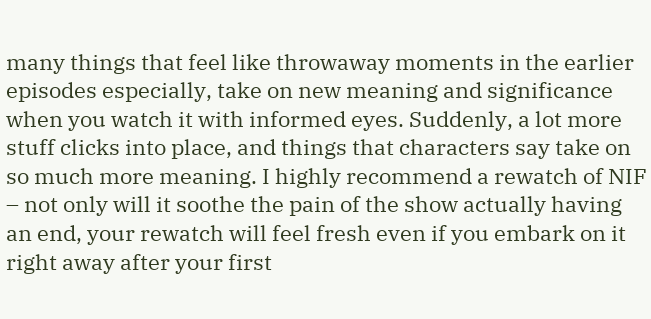many things that feel like throwaway moments in the earlier episodes especially, take on new meaning and significance when you watch it with informed eyes. Suddenly, a lot more stuff clicks into place, and things that characters say take on so much more meaning. I highly recommend a rewatch of NIF – not only will it soothe the pain of the show actually having an end, your rewatch will feel fresh even if you embark on it right away after your first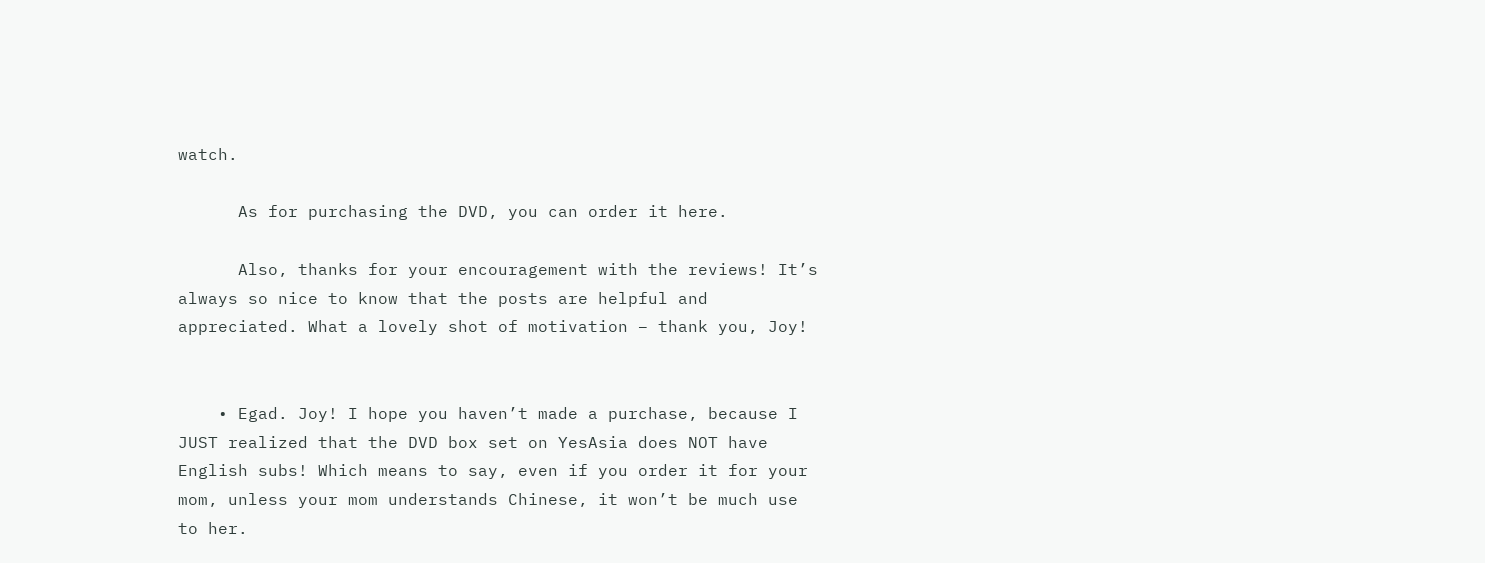watch.

      As for purchasing the DVD, you can order it here.

      Also, thanks for your encouragement with the reviews! It’s always so nice to know that the posts are helpful and appreciated. What a lovely shot of motivation – thank you, Joy!


    • Egad. Joy! I hope you haven’t made a purchase, because I JUST realized that the DVD box set on YesAsia does NOT have English subs! Which means to say, even if you order it for your mom, unless your mom understands Chinese, it won’t be much use to her.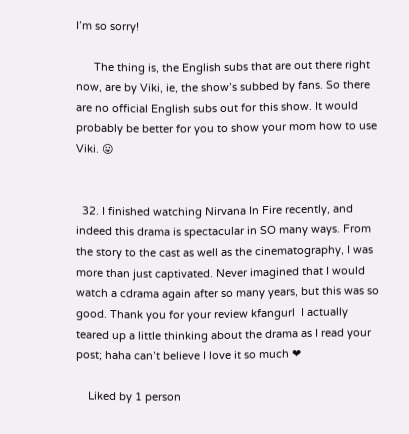I’m so sorry!

      The thing is, the English subs that are out there right now, are by Viki, ie, the show’s subbed by fans. So there are no official English subs out for this show. It would probably be better for you to show your mom how to use Viki. 😛


  32. I finished watching Nirvana In Fire recently, and indeed this drama is spectacular in SO many ways. From the story to the cast as well as the cinematography, I was more than just captivated. Never imagined that I would watch a cdrama again after so many years, but this was so good. Thank you for your review kfangurl  I actually teared up a little thinking about the drama as I read your post; haha can’t believe I love it so much ❤

    Liked by 1 person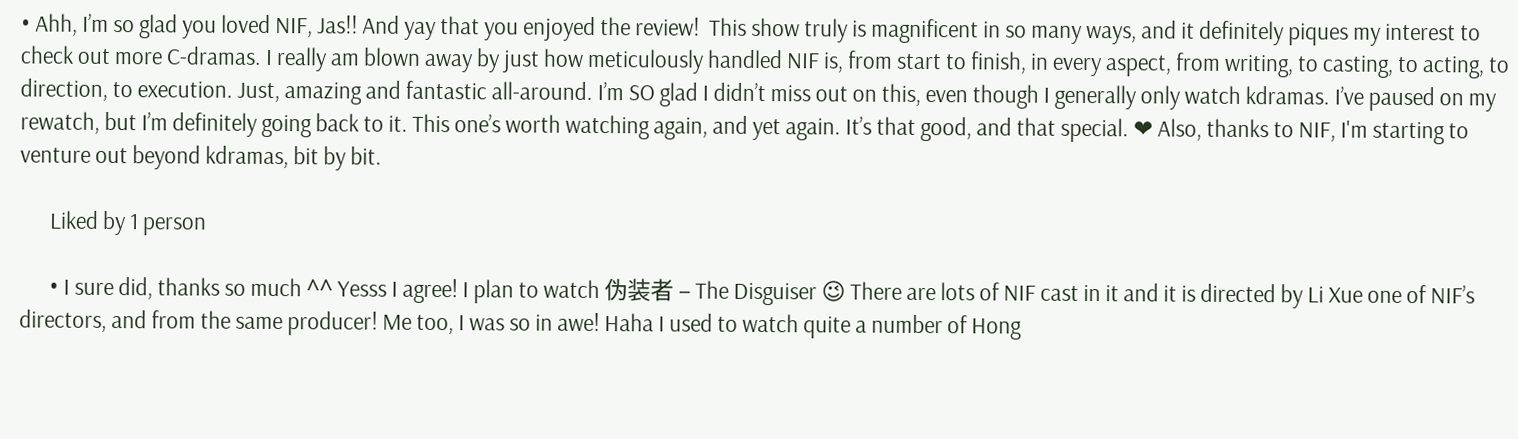• Ahh, I’m so glad you loved NIF, Jas!! And yay that you enjoyed the review!  This show truly is magnificent in so many ways, and it definitely piques my interest to check out more C-dramas. I really am blown away by just how meticulously handled NIF is, from start to finish, in every aspect, from writing, to casting, to acting, to direction, to execution. Just, amazing and fantastic all-around. I’m SO glad I didn’t miss out on this, even though I generally only watch kdramas. I’ve paused on my rewatch, but I’m definitely going back to it. This one’s worth watching again, and yet again. It’s that good, and that special. ❤ Also, thanks to NIF, I'm starting to venture out beyond kdramas, bit by bit.

      Liked by 1 person

      • I sure did, thanks so much ^^ Yesss I agree! I plan to watch 伪装者 – The Disguiser 😉 There are lots of NIF cast in it and it is directed by Li Xue one of NIF’s directors, and from the same producer! Me too, I was so in awe! Haha I used to watch quite a number of Hong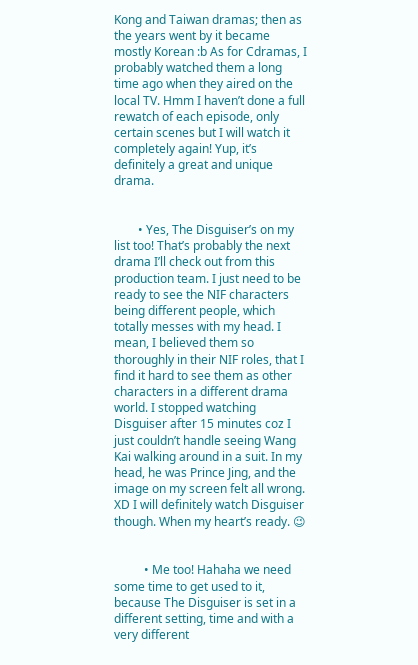Kong and Taiwan dramas; then as the years went by it became mostly Korean :b As for Cdramas, I probably watched them a long time ago when they aired on the local TV. Hmm I haven’t done a full rewatch of each episode, only certain scenes but I will watch it completely again! Yup, it’s definitely a great and unique drama.


        • Yes, The Disguiser’s on my list too! That’s probably the next drama I’ll check out from this production team. I just need to be ready to see the NIF characters being different people, which totally messes with my head. I mean, I believed them so thoroughly in their NIF roles, that I find it hard to see them as other characters in a different drama world. I stopped watching Disguiser after 15 minutes coz I just couldn’t handle seeing Wang Kai walking around in a suit. In my head, he was Prince Jing, and the image on my screen felt all wrong. XD I will definitely watch Disguiser though. When my heart’s ready. 😉


          • Me too! Hahaha we need some time to get used to it, because The Disguiser is set in a different setting, time and with a very different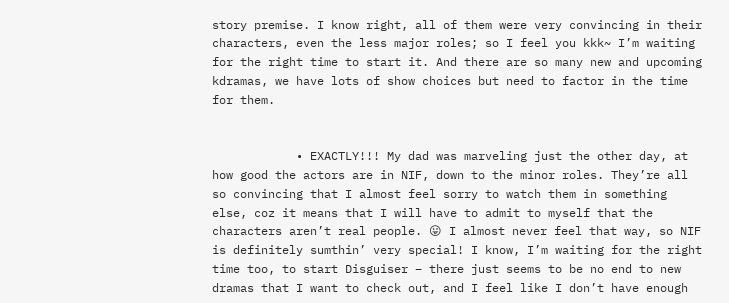story premise. I know right, all of them were very convincing in their characters, even the less major roles; so I feel you kkk~ I’m waiting for the right time to start it. And there are so many new and upcoming kdramas, we have lots of show choices but need to factor in the time for them.


            • EXACTLY!!! My dad was marveling just the other day, at how good the actors are in NIF, down to the minor roles. They’re all so convincing that I almost feel sorry to watch them in something else, coz it means that I will have to admit to myself that the characters aren’t real people. 😛 I almost never feel that way, so NIF is definitely sumthin’ very special! I know, I’m waiting for the right time too, to start Disguiser – there just seems to be no end to new dramas that I want to check out, and I feel like I don’t have enough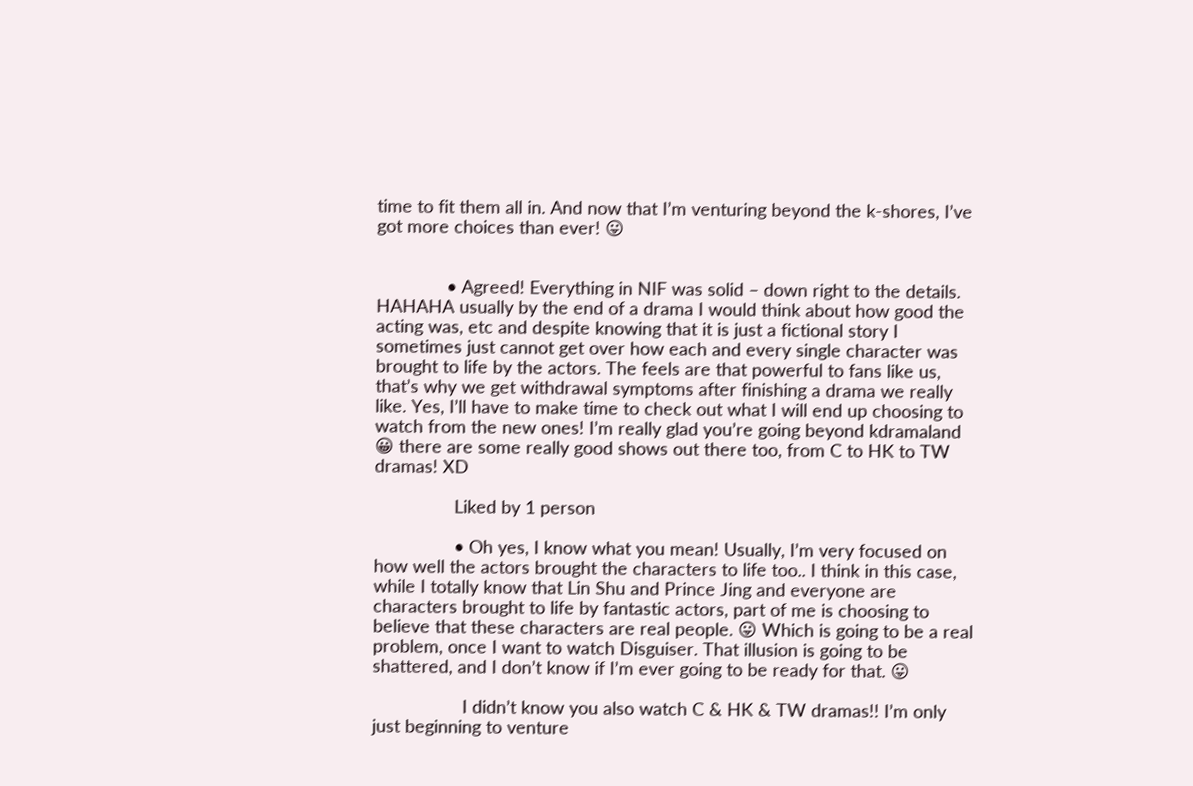time to fit them all in. And now that I’m venturing beyond the k-shores, I’ve got more choices than ever! 😛


              • Agreed! Everything in NIF was solid – down right to the details. HAHAHA usually by the end of a drama I would think about how good the acting was, etc and despite knowing that it is just a fictional story I sometimes just cannot get over how each and every single character was brought to life by the actors. The feels are that powerful to fans like us, that’s why we get withdrawal symptoms after finishing a drama we really like. Yes, I’ll have to make time to check out what I will end up choosing to watch from the new ones! I’m really glad you’re going beyond kdramaland 😀 there are some really good shows out there too, from C to HK to TW dramas! XD

                Liked by 1 person

                • Oh yes, I know what you mean! Usually, I’m very focused on how well the actors brought the characters to life too.. I think in this case, while I totally know that Lin Shu and Prince Jing and everyone are characters brought to life by fantastic actors, part of me is choosing to believe that these characters are real people. 😛 Which is going to be a real problem, once I want to watch Disguiser. That illusion is going to be shattered, and I don’t know if I’m ever going to be ready for that. 😛

                  I didn’t know you also watch C & HK & TW dramas!! I’m only just beginning to venture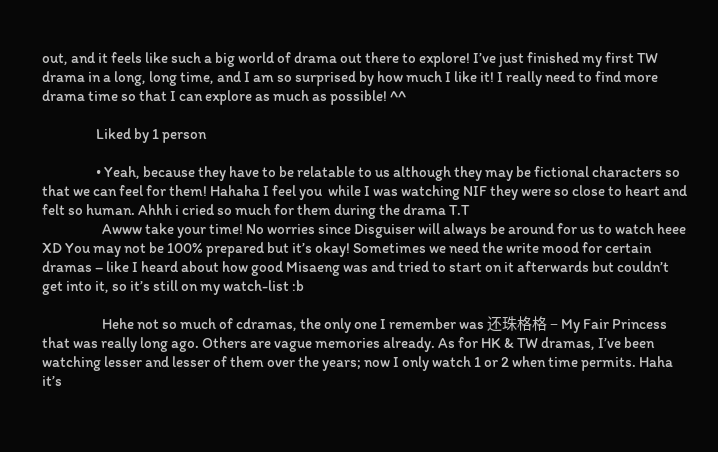out, and it feels like such a big world of drama out there to explore! I’ve just finished my first TW drama in a long, long time, and I am so surprised by how much I like it! I really need to find more drama time so that I can explore as much as possible! ^^

                  Liked by 1 person

                  • Yeah, because they have to be relatable to us although they may be fictional characters so that we can feel for them! Hahaha I feel you  while I was watching NIF they were so close to heart and felt so human. Ahhh i cried so much for them during the drama T.T
                    Awww take your time! No worries since Disguiser will always be around for us to watch heee XD You may not be 100% prepared but it’s okay! Sometimes we need the write mood for certain dramas – like I heard about how good Misaeng was and tried to start on it afterwards but couldn’t get into it, so it’s still on my watch-list :b

                    Hehe not so much of cdramas, the only one I remember was 还珠格格 – My Fair Princess that was really long ago. Others are vague memories already. As for HK & TW dramas, I’ve been watching lesser and lesser of them over the years; now I only watch 1 or 2 when time permits. Haha it’s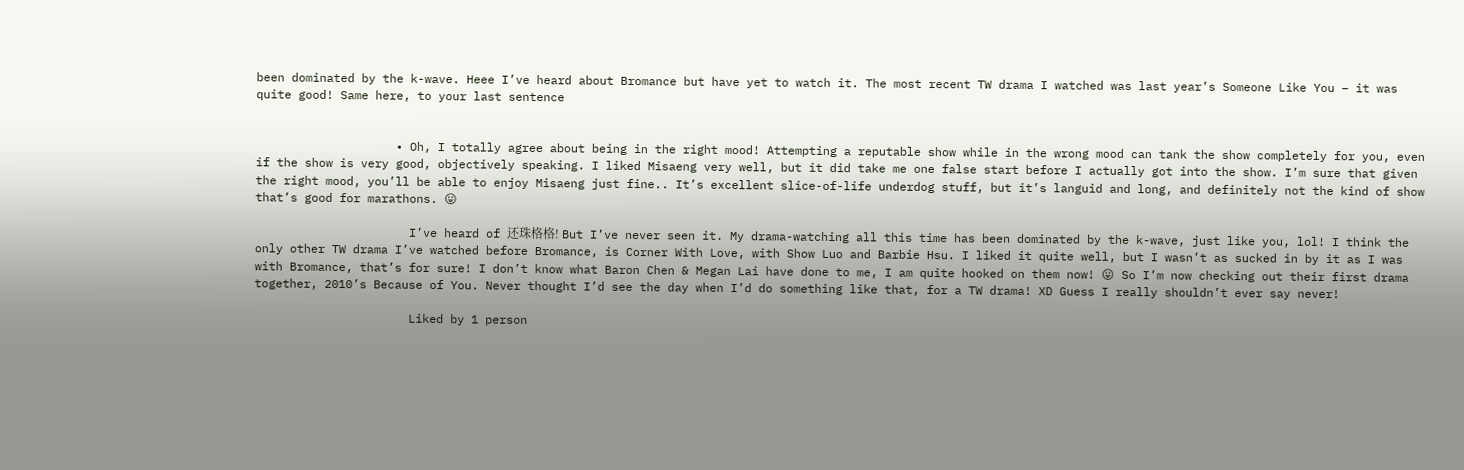been dominated by the k-wave. Heee I’ve heard about Bromance but have yet to watch it. The most recent TW drama I watched was last year’s Someone Like You – it was quite good! Same here, to your last sentence


                    • Oh, I totally agree about being in the right mood! Attempting a reputable show while in the wrong mood can tank the show completely for you, even if the show is very good, objectively speaking. I liked Misaeng very well, but it did take me one false start before I actually got into the show. I’m sure that given the right mood, you’ll be able to enjoy Misaeng just fine.. It’s excellent slice-of-life underdog stuff, but it’s languid and long, and definitely not the kind of show that’s good for marathons. 😛

                      I’ve heard of 还珠格格! But I’ve never seen it. My drama-watching all this time has been dominated by the k-wave, just like you, lol! I think the only other TW drama I’ve watched before Bromance, is Corner With Love, with Show Luo and Barbie Hsu. I liked it quite well, but I wasn’t as sucked in by it as I was with Bromance, that’s for sure! I don’t know what Baron Chen & Megan Lai have done to me, I am quite hooked on them now! 😛 So I’m now checking out their first drama together, 2010’s Because of You. Never thought I’d see the day when I’d do something like that, for a TW drama! XD Guess I really shouldn’t ever say never!

                      Liked by 1 person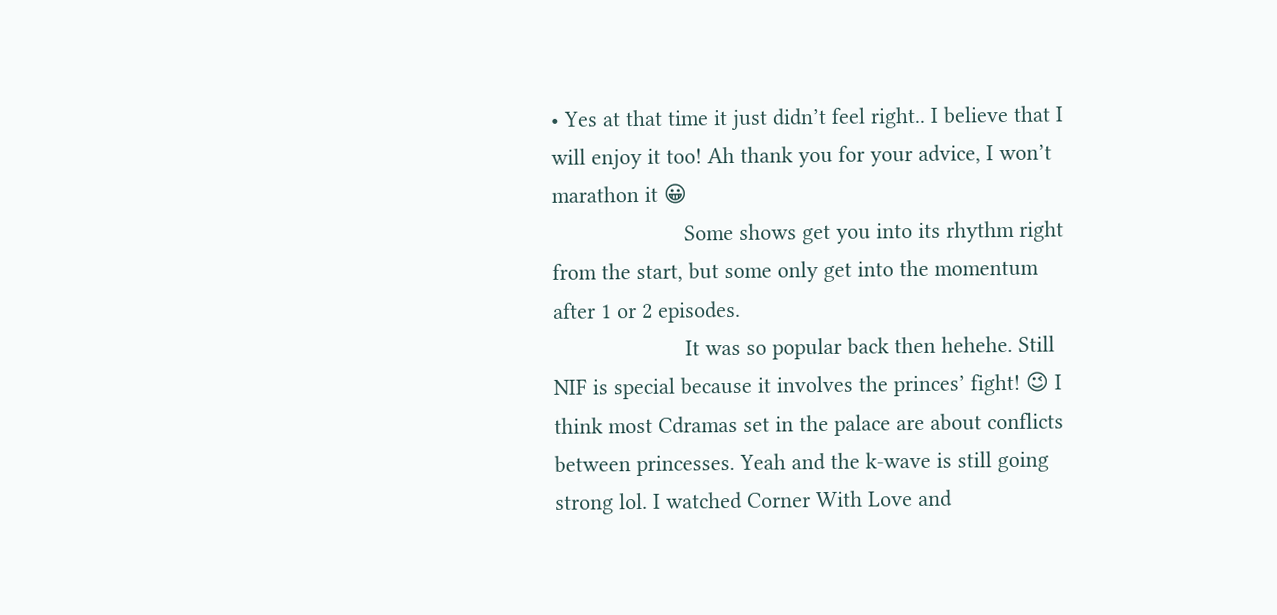• Yes at that time it just didn’t feel right.. I believe that I will enjoy it too! Ah thank you for your advice, I won’t marathon it 😀
                      Some shows get you into its rhythm right from the start, but some only get into the momentum after 1 or 2 episodes.
                      It was so popular back then hehehe. Still NIF is special because it involves the princes’ fight! 😉 I think most Cdramas set in the palace are about conflicts between princesses. Yeah and the k-wave is still going strong lol. I watched Corner With Love and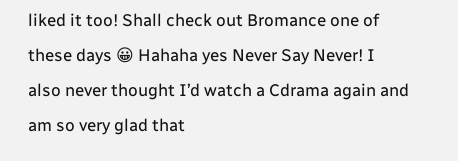liked it too! Shall check out Bromance one of these days 😀 Hahaha yes Never Say Never! I also never thought I’d watch a Cdrama again and am so very glad that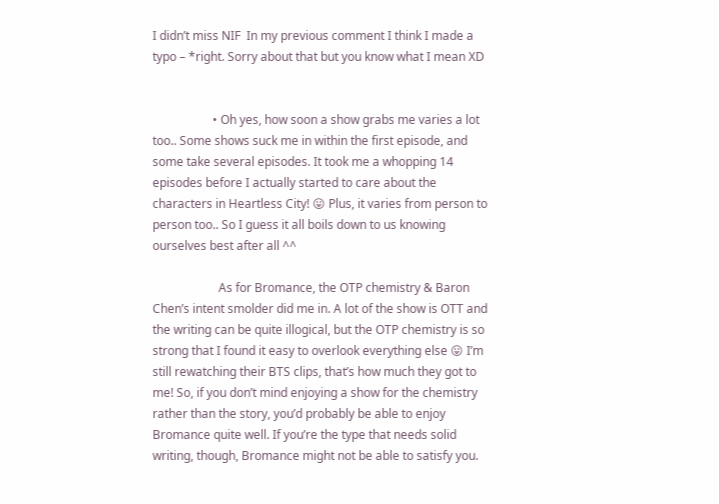I didn’t miss NIF  In my previous comment I think I made a typo – *right. Sorry about that but you know what I mean XD


                    • Oh yes, how soon a show grabs me varies a lot too.. Some shows suck me in within the first episode, and some take several episodes. It took me a whopping 14 episodes before I actually started to care about the characters in Heartless City! 😛 Plus, it varies from person to person too.. So I guess it all boils down to us knowing ourselves best after all ^^

                      As for Bromance, the OTP chemistry & Baron Chen’s intent smolder did me in. A lot of the show is OTT and the writing can be quite illogical, but the OTP chemistry is so strong that I found it easy to overlook everything else 😛 I’m still rewatching their BTS clips, that’s how much they got to me! So, if you don’t mind enjoying a show for the chemistry rather than the story, you’d probably be able to enjoy Bromance quite well. If you’re the type that needs solid writing, though, Bromance might not be able to satisfy you.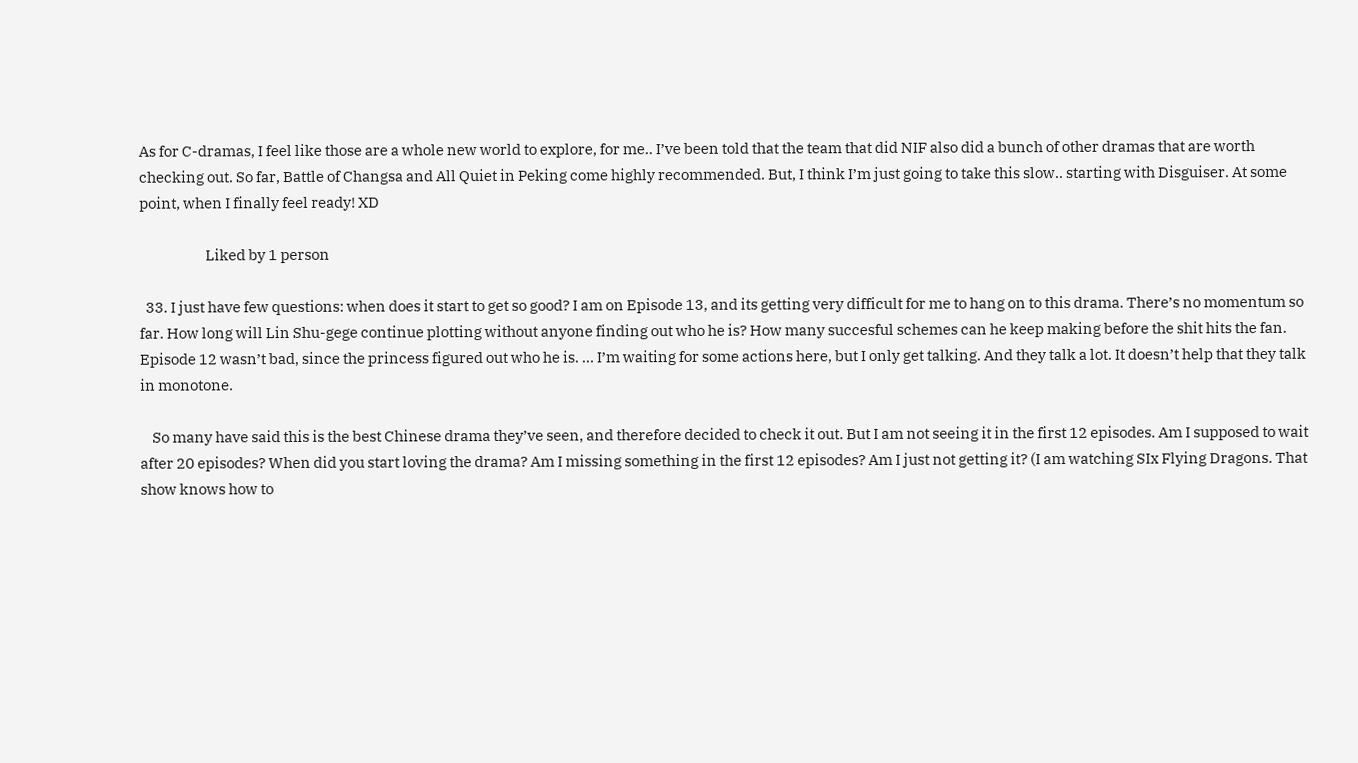As for C-dramas, I feel like those are a whole new world to explore, for me.. I’ve been told that the team that did NIF also did a bunch of other dramas that are worth checking out. So far, Battle of Changsa and All Quiet in Peking come highly recommended. But, I think I’m just going to take this slow.. starting with Disguiser. At some point, when I finally feel ready! XD

                      Liked by 1 person

  33. I just have few questions: when does it start to get so good? I am on Episode 13, and its getting very difficult for me to hang on to this drama. There’s no momentum so far. How long will Lin Shu-gege continue plotting without anyone finding out who he is? How many succesful schemes can he keep making before the shit hits the fan. Episode 12 wasn’t bad, since the princess figured out who he is. … I’m waiting for some actions here, but I only get talking. And they talk a lot. It doesn’t help that they talk in monotone.

    So many have said this is the best Chinese drama they’ve seen, and therefore decided to check it out. But I am not seeing it in the first 12 episodes. Am I supposed to wait after 20 episodes? When did you start loving the drama? Am I missing something in the first 12 episodes? Am I just not getting it? (I am watching SIx Flying Dragons. That show knows how to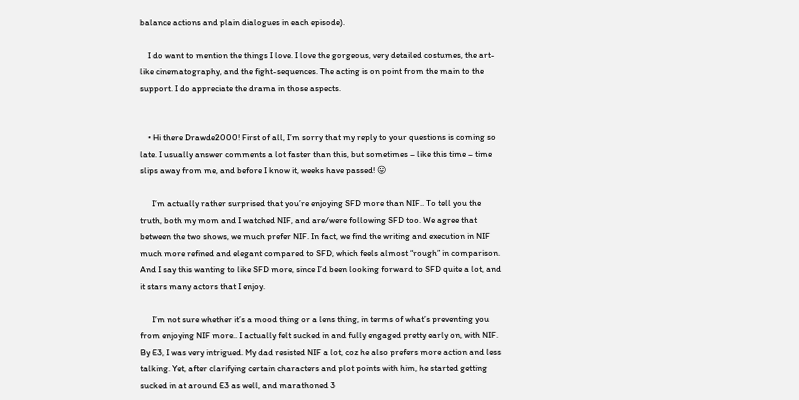balance actions and plain dialogues in each episode).

    I do want to mention the things I love. I love the gorgeous, very detailed costumes, the art-like cinematography, and the fight-sequences. The acting is on point from the main to the support. I do appreciate the drama in those aspects.


    • Hi there Drawde2000! First of all, I’m sorry that my reply to your questions is coming so late. I usually answer comments a lot faster than this, but sometimes – like this time – time slips away from me, and before I know it, weeks have passed! 😛

      I’m actually rather surprised that you’re enjoying SFD more than NIF.. To tell you the truth, both my mom and I watched NIF, and are/were following SFD too. We agree that between the two shows, we much prefer NIF. In fact, we find the writing and execution in NIF much more refined and elegant compared to SFD, which feels almost “rough” in comparison. And I say this wanting to like SFD more, since I’d been looking forward to SFD quite a lot, and it stars many actors that I enjoy.

      I’m not sure whether it’s a mood thing or a lens thing, in terms of what’s preventing you from enjoying NIF more.. I actually felt sucked in and fully engaged pretty early on, with NIF. By E3, I was very intrigued. My dad resisted NIF a lot, coz he also prefers more action and less talking. Yet, after clarifying certain characters and plot points with him, he started getting sucked in at around E3 as well, and marathoned 3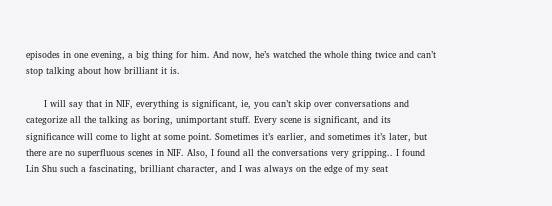episodes in one evening, a big thing for him. And now, he’s watched the whole thing twice and can’t stop talking about how brilliant it is.

      I will say that in NIF, everything is significant, ie, you can’t skip over conversations and categorize all the talking as boring, unimportant stuff. Every scene is significant, and its significance will come to light at some point. Sometimes it’s earlier, and sometimes it’s later, but there are no superfluous scenes in NIF. Also, I found all the conversations very gripping.. I found Lin Shu such a fascinating, brilliant character, and I was always on the edge of my seat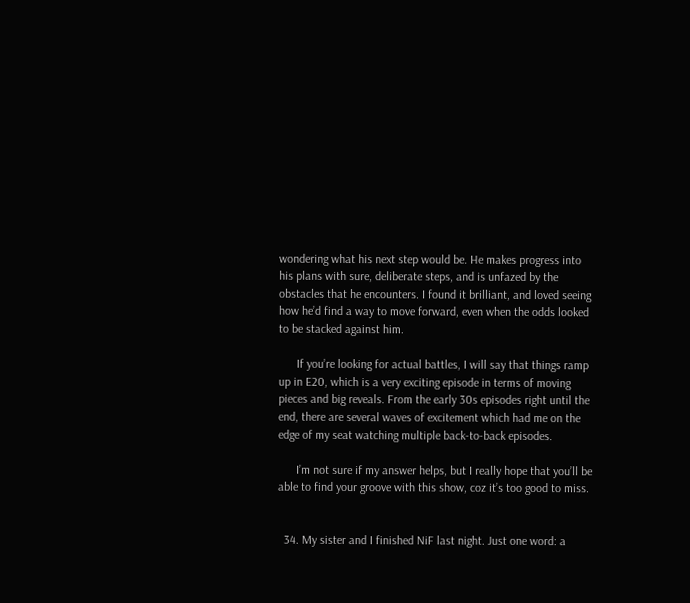wondering what his next step would be. He makes progress into his plans with sure, deliberate steps, and is unfazed by the obstacles that he encounters. I found it brilliant, and loved seeing how he’d find a way to move forward, even when the odds looked to be stacked against him.

      If you’re looking for actual battles, I will say that things ramp up in E20, which is a very exciting episode in terms of moving pieces and big reveals. From the early 30s episodes right until the end, there are several waves of excitement which had me on the edge of my seat watching multiple back-to-back episodes.

      I’m not sure if my answer helps, but I really hope that you’ll be able to find your groove with this show, coz it’s too good to miss.


  34. My sister and I finished NiF last night. Just one word: a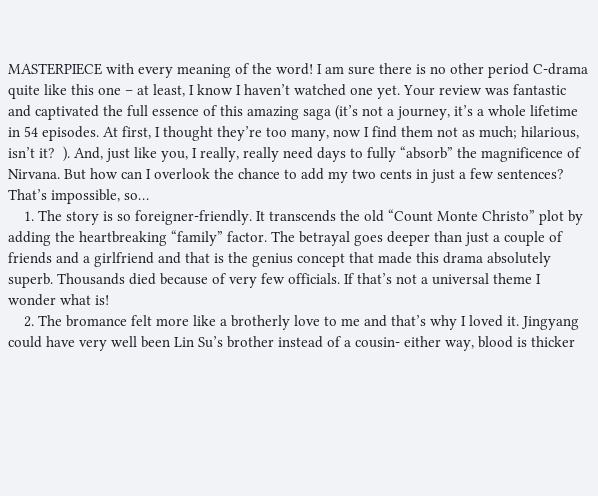MASTERPIECE with every meaning of the word! I am sure there is no other period C-drama quite like this one – at least, I know I haven’t watched one yet. Your review was fantastic and captivated the full essence of this amazing saga (it’s not a journey, it’s a whole lifetime in 54 episodes. At first, I thought they’re too many, now I find them not as much; hilarious, isn’t it?  ). And, just like you, I really, really need days to fully “absorb” the magnificence of Nirvana. But how can I overlook the chance to add my two cents in just a few sentences? That’s impossible, so…
    1. The story is so foreigner-friendly. It transcends the old “Count Monte Christo” plot by adding the heartbreaking “family” factor. The betrayal goes deeper than just a couple of friends and a girlfriend and that is the genius concept that made this drama absolutely superb. Thousands died because of very few officials. If that’s not a universal theme I wonder what is!
    2. The bromance felt more like a brotherly love to me and that’s why I loved it. Jingyang could have very well been Lin Su’s brother instead of a cousin- either way, blood is thicker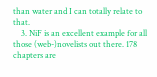than water and I can totally relate to that.
    3. NiF is an excellent example for all those (web-)novelists out there. 178 chapters are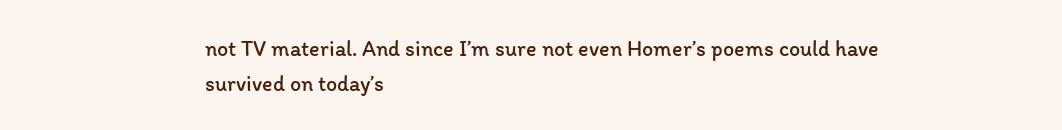not TV material. And since I’m sure not even Homer’s poems could have survived on today’s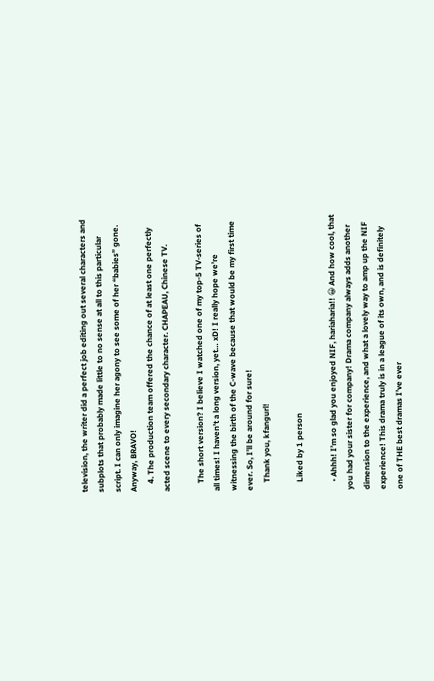television, the writer did a perfect job editing out several characters and subplots that probably made little to no sense at all to this particular script. I can only imagine her agony to see some of her “babies” gone. Anyway, BRAVO!
    4. The production team offered the chance of at least one perfectly acted scene to every secondary character. CHAPEAU, Chinese TV.

    The short version? I believe I watched one of my top-5 TV-series of all times! I haven’t a long version, yet… xD! I really hope we’re witnessing the birth of the C-wave because that would be my first time ever. So, I’ll be around for sure!
    Thank you, kfangurl!

    Liked by 1 person

    • Ahhh! I’m so glad you enjoyed NIF, hariaharia!! 😀 And how cool, that you had your sister for company! Drama company always adds another dimension to the experience, and what a lovely way to amp up the NIF experience! This drama truly is in a league of its own, and is definitely one of THE best dramas I’ve ever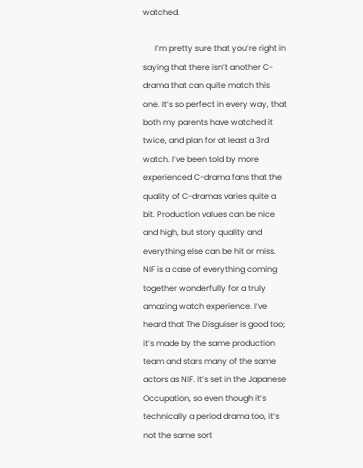watched.

      I’m pretty sure that you’re right in saying that there isn’t another C-drama that can quite match this one. It’s so perfect in every way, that both my parents have watched it twice, and plan for at least a 3rd watch. I’ve been told by more experienced C-drama fans that the quality of C-dramas varies quite a bit. Production values can be nice and high, but story quality and everything else can be hit or miss. NIF is a case of everything coming together wonderfully for a truly amazing watch experience. I’ve heard that The Disguiser is good too; it’s made by the same production team and stars many of the same actors as NIF. It’s set in the Japanese Occupation, so even though it’s technically a period drama too, it’s not the same sort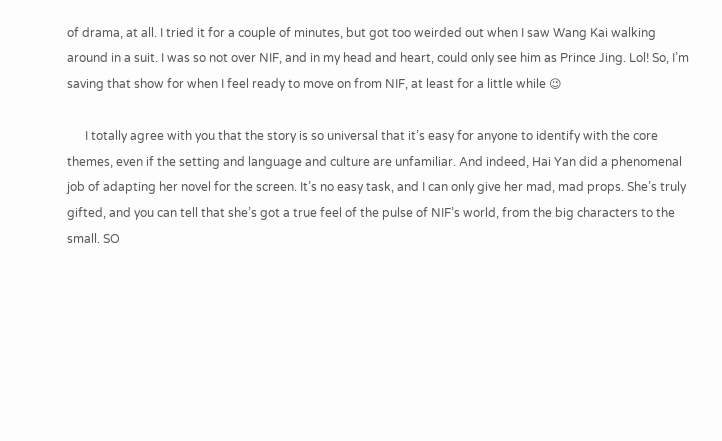of drama, at all. I tried it for a couple of minutes, but got too weirded out when I saw Wang Kai walking around in a suit. I was so not over NIF, and in my head and heart, could only see him as Prince Jing. Lol! So, I’m saving that show for when I feel ready to move on from NIF, at least for a little while 😉

      I totally agree with you that the story is so universal that it’s easy for anyone to identify with the core themes, even if the setting and language and culture are unfamiliar. And indeed, Hai Yan did a phenomenal job of adapting her novel for the screen. It’s no easy task, and I can only give her mad, mad props. She’s truly gifted, and you can tell that she’s got a true feel of the pulse of NIF’s world, from the big characters to the small. SO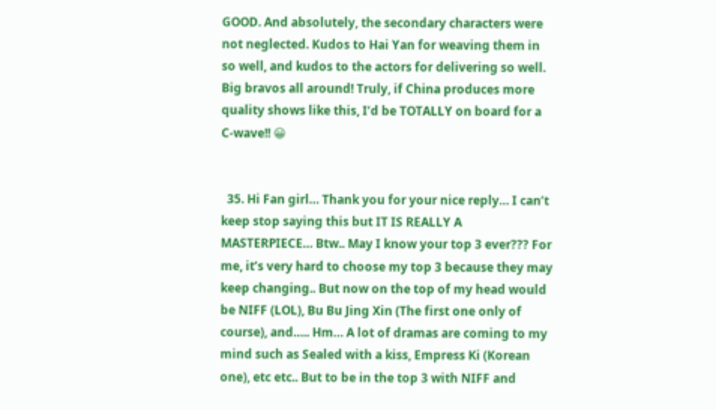GOOD. And absolutely, the secondary characters were not neglected. Kudos to Hai Yan for weaving them in so well, and kudos to the actors for delivering so well. Big bravos all around! Truly, if China produces more quality shows like this, I’d be TOTALLY on board for a C-wave!! 😀


  35. Hi Fan girl… Thank you for your nice reply… I can’t keep stop saying this but IT IS REALLY A MASTERPIECE… Btw.. May I know your top 3 ever??? For me, it’s very hard to choose my top 3 because they may keep changing.. But now on the top of my head would be NIFF (LOL), Bu Bu Jing Xin (The first one only of course), and….. Hm… A lot of dramas are coming to my mind such as Sealed with a kiss, Empress Ki (Korean one), etc etc.. But to be in the top 3 with NIFF and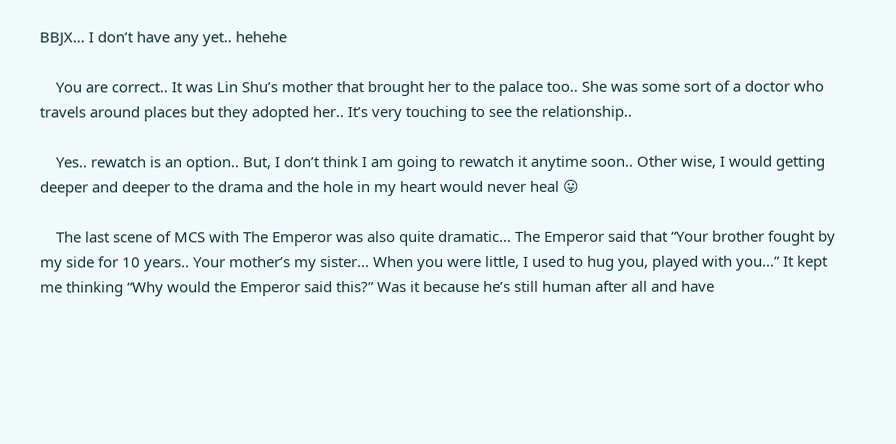BBJX… I don’t have any yet.. hehehe

    You are correct.. It was Lin Shu’s mother that brought her to the palace too.. She was some sort of a doctor who travels around places but they adopted her.. It’s very touching to see the relationship..

    Yes.. rewatch is an option.. But, I don’t think I am going to rewatch it anytime soon.. Other wise, I would getting deeper and deeper to the drama and the hole in my heart would never heal 😛

    The last scene of MCS with The Emperor was also quite dramatic… The Emperor said that “Your brother fought by my side for 10 years.. Your mother’s my sister… When you were little, I used to hug you, played with you…” It kept me thinking “Why would the Emperor said this?” Was it because he’s still human after all and have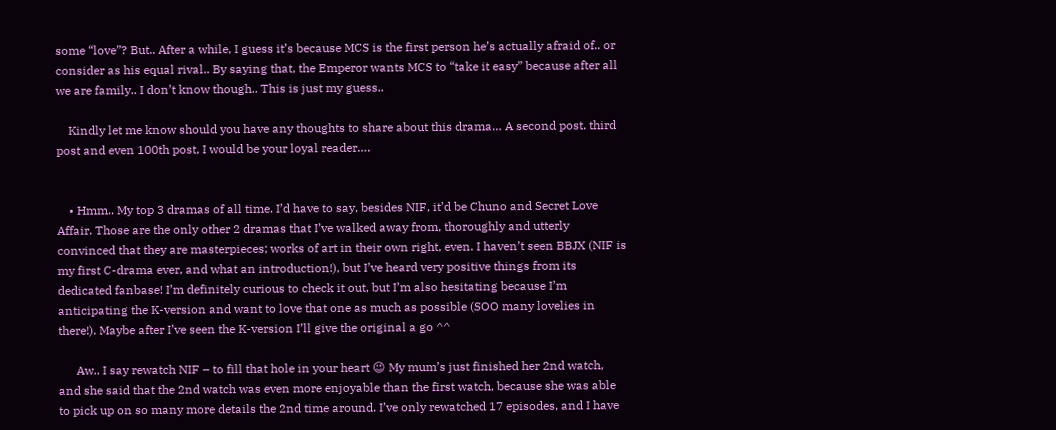some “love”? But.. After a while, I guess it’s because MCS is the first person he’s actually afraid of.. or consider as his equal rival.. By saying that, the Emperor wants MCS to “take it easy” because after all we are family.. I don’t know though.. This is just my guess..

    Kindly let me know should you have any thoughts to share about this drama… A second post. third post and even 100th post, I would be your loyal reader….


    • Hmm.. My top 3 dramas of all time. I’d have to say, besides NIF, it’d be Chuno and Secret Love Affair. Those are the only other 2 dramas that I’ve walked away from, thoroughly and utterly convinced that they are masterpieces; works of art in their own right, even. I haven’t seen BBJX (NIF is my first C-drama ever, and what an introduction!), but I’ve heard very positive things from its dedicated fanbase! I’m definitely curious to check it out, but I’m also hesitating because I’m anticipating the K-version and want to love that one as much as possible (SOO many lovelies in there!). Maybe after I’ve seen the K-version I’ll give the original a go ^^

      Aw.. I say rewatch NIF – to fill that hole in your heart 😉 My mum’s just finished her 2nd watch, and she said that the 2nd watch was even more enjoyable than the first watch, because she was able to pick up on so many more details the 2nd time around. I’ve only rewatched 17 episodes, and I have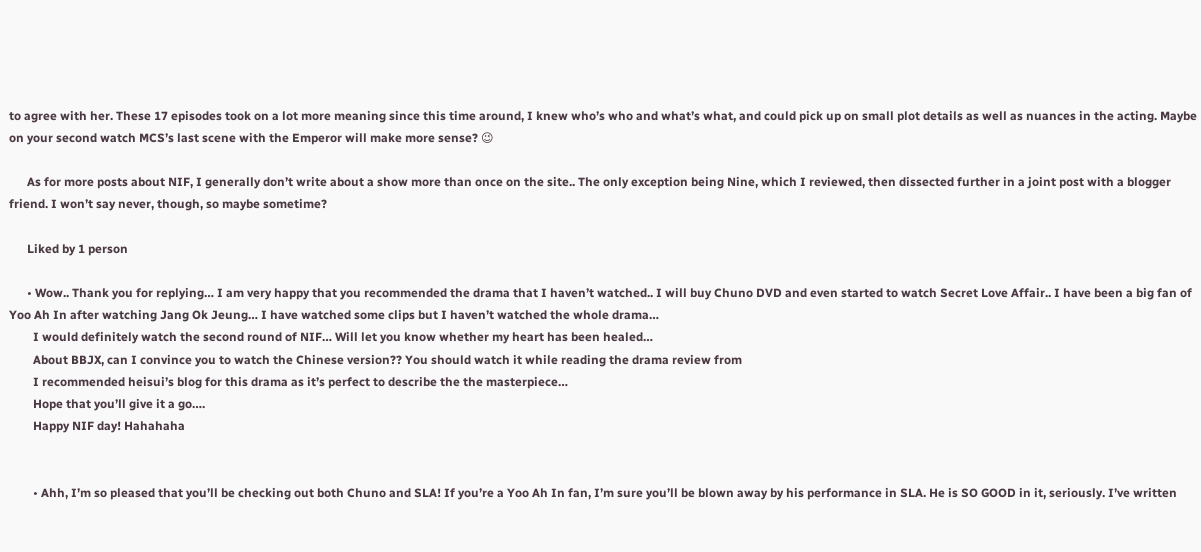to agree with her. These 17 episodes took on a lot more meaning since this time around, I knew who’s who and what’s what, and could pick up on small plot details as well as nuances in the acting. Maybe on your second watch MCS’s last scene with the Emperor will make more sense? 😉

      As for more posts about NIF, I generally don’t write about a show more than once on the site.. The only exception being Nine, which I reviewed, then dissected further in a joint post with a blogger friend. I won’t say never, though, so maybe sometime?

      Liked by 1 person

      • Wow.. Thank you for replying… I am very happy that you recommended the drama that I haven’t watched.. I will buy Chuno DVD and even started to watch Secret Love Affair.. I have been a big fan of Yoo Ah In after watching Jang Ok Jeung… I have watched some clips but I haven’t watched the whole drama…
        I would definitely watch the second round of NIF… Will let you know whether my heart has been healed…
        About BBJX, can I convince you to watch the Chinese version?? You should watch it while reading the drama review from
        I recommended heisui’s blog for this drama as it’s perfect to describe the the masterpiece…
        Hope that you’ll give it a go….
        Happy NIF day! Hahahaha


        • Ahh, I’m so pleased that you’ll be checking out both Chuno and SLA! If you’re a Yoo Ah In fan, I’m sure you’ll be blown away by his performance in SLA. He is SO GOOD in it, seriously. I’ve written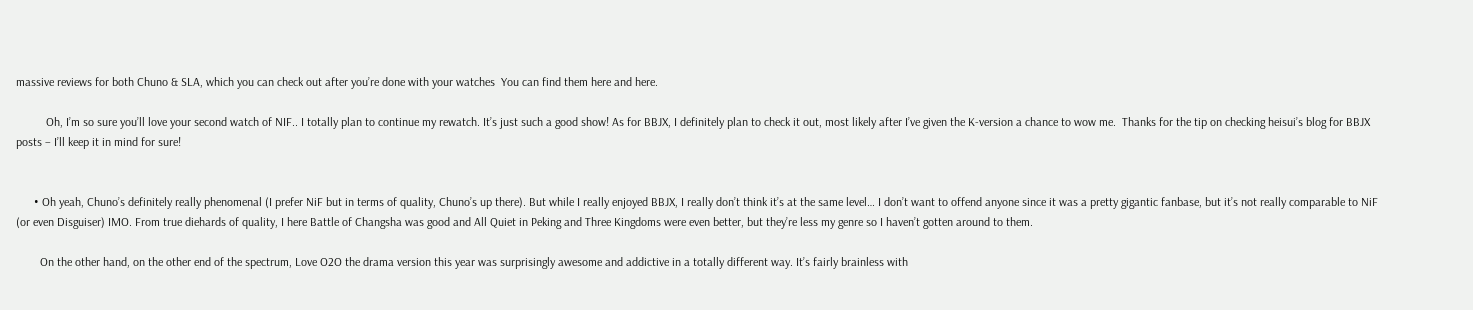massive reviews for both Chuno & SLA, which you can check out after you’re done with your watches  You can find them here and here.

          Oh, I’m so sure you’ll love your second watch of NIF.. I totally plan to continue my rewatch. It’s just such a good show! As for BBJX, I definitely plan to check it out, most likely after I’ve given the K-version a chance to wow me.  Thanks for the tip on checking heisui’s blog for BBJX posts – I’ll keep it in mind for sure!


      • Oh yeah, Chuno’s definitely really phenomenal (I prefer NiF but in terms of quality, Chuno’s up there). But while I really enjoyed BBJX, I really don’t think it’s at the same level… I don’t want to offend anyone since it was a pretty gigantic fanbase, but it’s not really comparable to NiF (or even Disguiser) IMO. From true diehards of quality, I here Battle of Changsha was good and All Quiet in Peking and Three Kingdoms were even better, but they’re less my genre so I haven’t gotten around to them.

        On the other hand, on the other end of the spectrum, Love O2O the drama version this year was surprisingly awesome and addictive in a totally different way. It’s fairly brainless with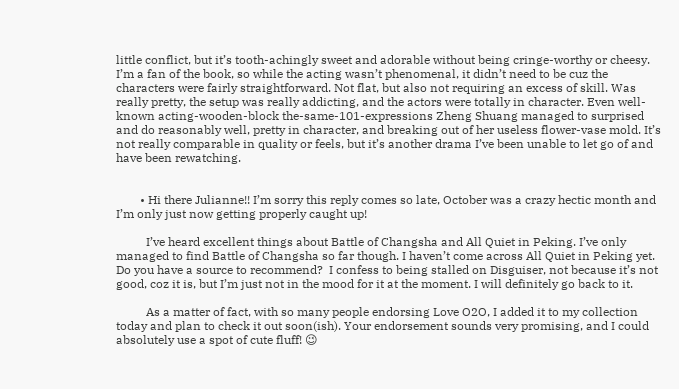little conflict, but it’s tooth-achingly sweet and adorable without being cringe-worthy or cheesy. I’m a fan of the book, so while the acting wasn’t phenomenal, it didn’t need to be cuz the characters were fairly straightforward. Not flat, but also not requiring an excess of skill. Was really pretty, the setup was really addicting, and the actors were totally in character. Even well-known acting-wooden-block the-same-101-expressions Zheng Shuang managed to surprised and do reasonably well, pretty in character, and breaking out of her useless flower-vase mold. It’s not really comparable in quality or feels, but it’s another drama I’ve been unable to let go of and have been rewatching.


        • Hi there Julianne!! I’m sorry this reply comes so late, October was a crazy hectic month and I’m only just now getting properly caught up!

          I’ve heard excellent things about Battle of Changsha and All Quiet in Peking. I’ve only managed to find Battle of Changsha so far though. I haven’t come across All Quiet in Peking yet. Do you have a source to recommend?  I confess to being stalled on Disguiser, not because it’s not good, coz it is, but I’m just not in the mood for it at the moment. I will definitely go back to it.

          As a matter of fact, with so many people endorsing Love O2O, I added it to my collection today and plan to check it out soon(ish). Your endorsement sounds very promising, and I could absolutely use a spot of cute fluff! 😉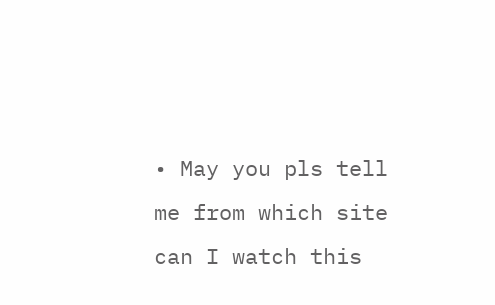• May you pls tell me from which site can I watch this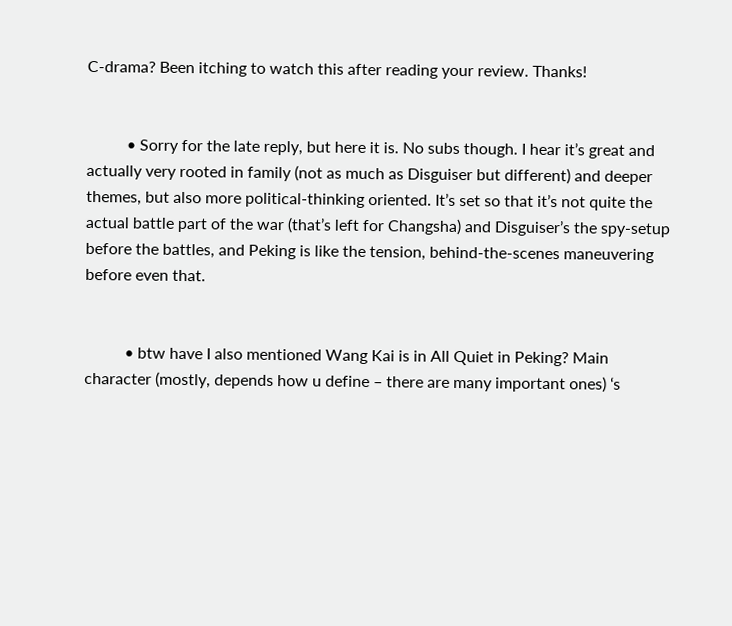C-drama? Been itching to watch this after reading your review. Thanks!


          • Sorry for the late reply, but here it is. No subs though. I hear it’s great and actually very rooted in family (not as much as Disguiser but different) and deeper themes, but also more political-thinking oriented. It’s set so that it’s not quite the actual battle part of the war (that’s left for Changsha) and Disguiser’s the spy-setup before the battles, and Peking is like the tension, behind-the-scenes maneuvering before even that.


          • btw have I also mentioned Wang Kai is in All Quiet in Peking? Main character (mostly, depends how u define – there are many important ones) ‘s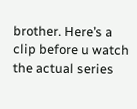brother. Here’s a clip before u watch the actual series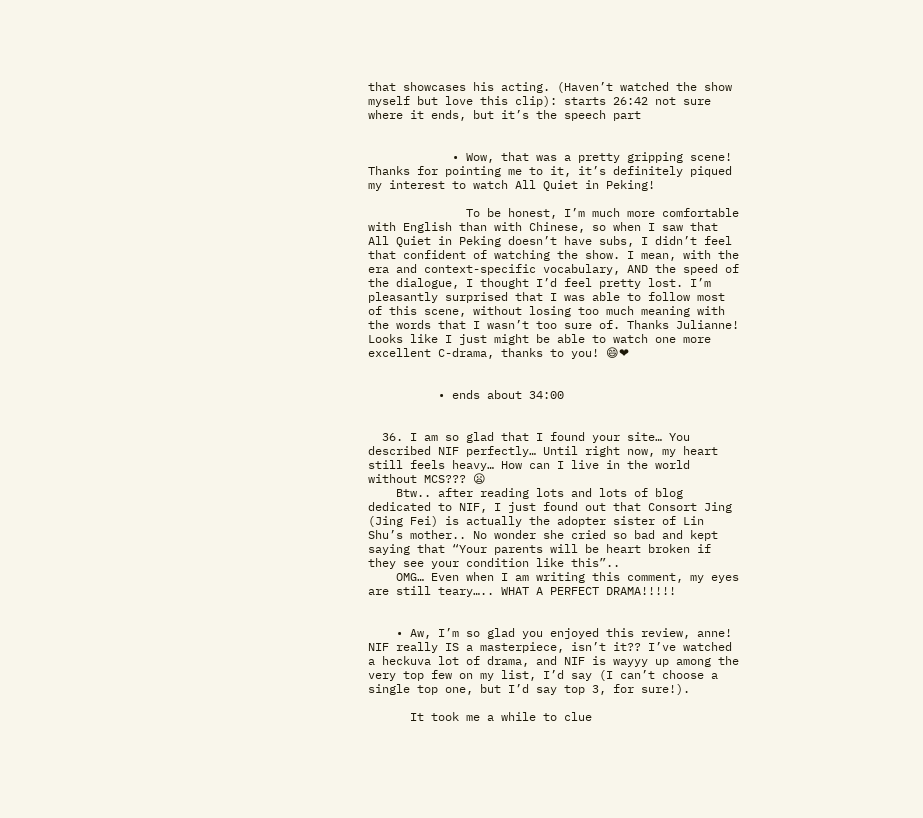that showcases his acting. (Haven’t watched the show myself but love this clip): starts 26:42 not sure where it ends, but it’s the speech part


            • Wow, that was a pretty gripping scene! Thanks for pointing me to it, it’s definitely piqued my interest to watch All Quiet in Peking!

              To be honest, I’m much more comfortable with English than with Chinese, so when I saw that All Quiet in Peking doesn’t have subs, I didn’t feel that confident of watching the show. I mean, with the era and context-specific vocabulary, AND the speed of the dialogue, I thought I’d feel pretty lost. I’m pleasantly surprised that I was able to follow most of this scene, without losing too much meaning with the words that I wasn’t too sure of. Thanks Julianne! Looks like I just might be able to watch one more excellent C-drama, thanks to you! 😄❤


          • ends about 34:00


  36. I am so glad that I found your site… You described NIF perfectly… Until right now, my heart still feels heavy… How can I live in the world without MCS??? 😦
    Btw.. after reading lots and lots of blog dedicated to NIF, I just found out that Consort Jing (Jing Fei) is actually the adopter sister of Lin Shu’s mother.. No wonder she cried so bad and kept saying that “Your parents will be heart broken if they see your condition like this”..
    OMG… Even when I am writing this comment, my eyes are still teary….. WHAT A PERFECT DRAMA!!!!!


    • Aw, I’m so glad you enjoyed this review, anne! NIF really IS a masterpiece, isn’t it?? I’ve watched a heckuva lot of drama, and NIF is wayyy up among the very top few on my list, I’d say (I can’t choose a single top one, but I’d say top 3, for sure!).

      It took me a while to clue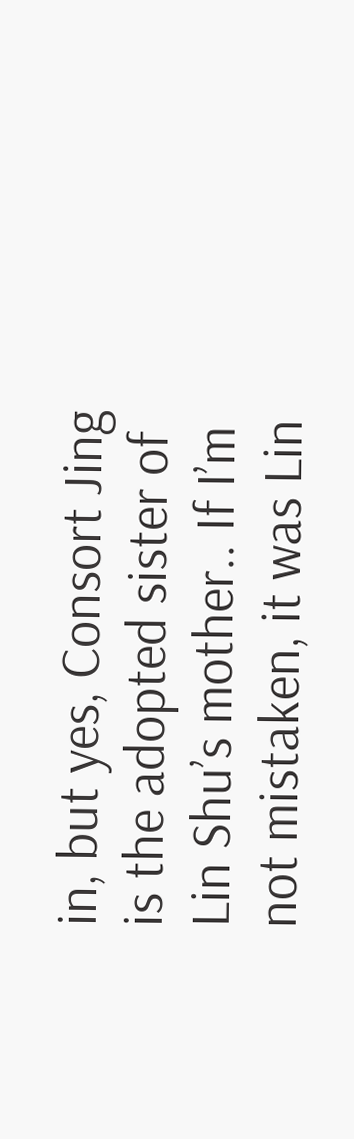in, but yes, Consort Jing is the adopted sister of Lin Shu’s mother.. If I’m not mistaken, it was Lin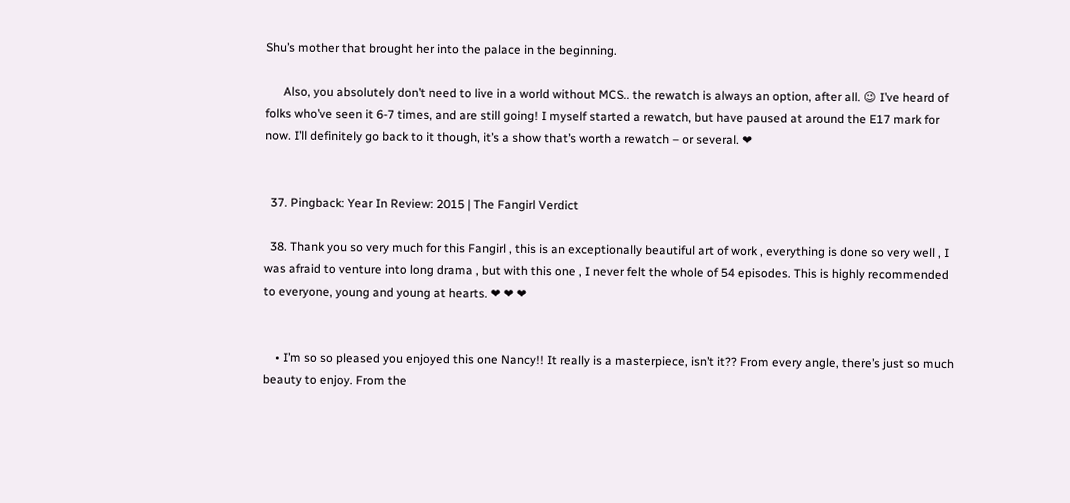Shu’s mother that brought her into the palace in the beginning.

      Also, you absolutely don’t need to live in a world without MCS.. the rewatch is always an option, after all. 😉 I’ve heard of folks who’ve seen it 6-7 times, and are still going! I myself started a rewatch, but have paused at around the E17 mark for now. I’ll definitely go back to it though, it’s a show that’s worth a rewatch – or several. ❤


  37. Pingback: Year In Review: 2015 | The Fangirl Verdict

  38. Thank you so very much for this Fangirl , this is an exceptionally beautiful art of work , everything is done so very well , I was afraid to venture into long drama , but with this one , I never felt the whole of 54 episodes. This is highly recommended to everyone, young and young at hearts. ❤ ❤ ❤


    • I’m so so pleased you enjoyed this one Nancy!! It really is a masterpiece, isn’t it?? From every angle, there’s just so much beauty to enjoy. From the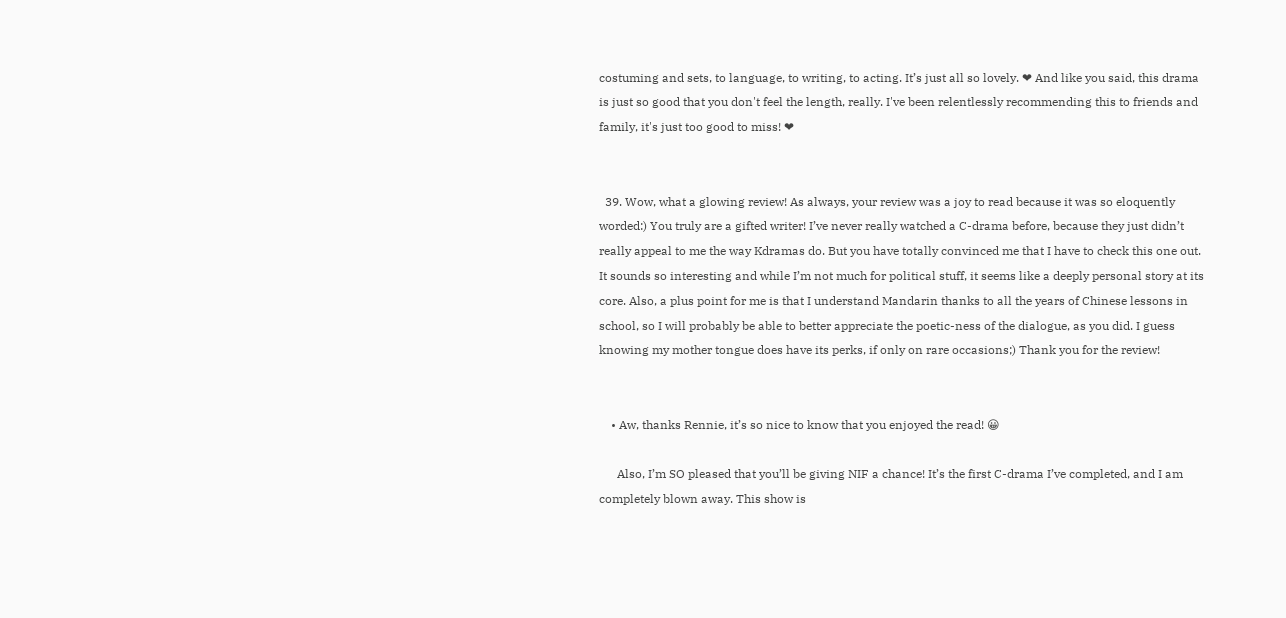costuming and sets, to language, to writing, to acting. It’s just all so lovely. ❤ And like you said, this drama is just so good that you don't feel the length, really. I've been relentlessly recommending this to friends and family, it's just too good to miss! ❤


  39. Wow, what a glowing review! As always, your review was a joy to read because it was so eloquently worded:) You truly are a gifted writer! I’ve never really watched a C-drama before, because they just didn’t really appeal to me the way Kdramas do. But you have totally convinced me that I have to check this one out. It sounds so interesting and while I’m not much for political stuff, it seems like a deeply personal story at its core. Also, a plus point for me is that I understand Mandarin thanks to all the years of Chinese lessons in school, so I will probably be able to better appreciate the poetic-ness of the dialogue, as you did. I guess knowing my mother tongue does have its perks, if only on rare occasions;) Thank you for the review!


    • Aw, thanks Rennie, it’s so nice to know that you enjoyed the read! 😀

      Also, I’m SO pleased that you’ll be giving NIF a chance! It’s the first C-drama I’ve completed, and I am completely blown away. This show is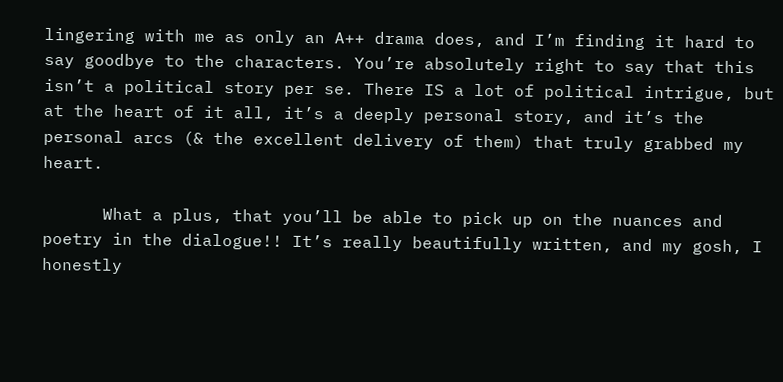lingering with me as only an A++ drama does, and I’m finding it hard to say goodbye to the characters. You’re absolutely right to say that this isn’t a political story per se. There IS a lot of political intrigue, but at the heart of it all, it’s a deeply personal story, and it’s the personal arcs (& the excellent delivery of them) that truly grabbed my heart.

      What a plus, that you’ll be able to pick up on the nuances and poetry in the dialogue!! It’s really beautifully written, and my gosh, I honestly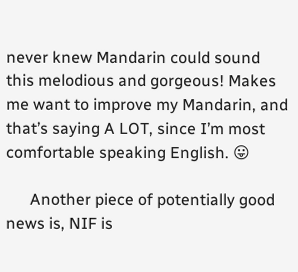never knew Mandarin could sound this melodious and gorgeous! Makes me want to improve my Mandarin, and that’s saying A LOT, since I’m most comfortable speaking English. 😛

      Another piece of potentially good news is, NIF is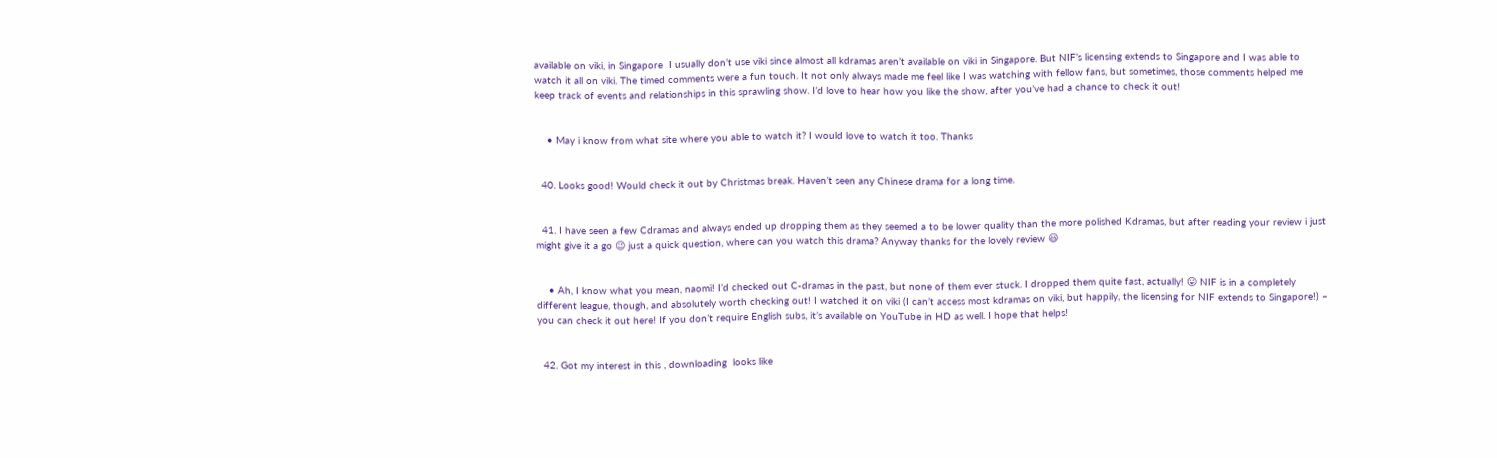available on viki, in Singapore  I usually don’t use viki since almost all kdramas aren’t available on viki in Singapore. But NIF’s licensing extends to Singapore and I was able to watch it all on viki. The timed comments were a fun touch. It not only always made me feel like I was watching with fellow fans, but sometimes, those comments helped me keep track of events and relationships in this sprawling show. I’d love to hear how you like the show, after you’ve had a chance to check it out!


    • May i know from what site where you able to watch it? I would love to watch it too. Thanks


  40. Looks good! Would check it out by Christmas break. Haven’t seen any Chinese drama for a long time.


  41. I have seen a few Cdramas and always ended up dropping them as they seemed a to be lower quality than the more polished Kdramas, but after reading your review i just might give it a go 😉 just a quick question, where can you watch this drama? Anyway thanks for the lovely review 😃


    • Ah, I know what you mean, naomi! I’d checked out C-dramas in the past, but none of them ever stuck. I dropped them quite fast, actually! 😛 NIF is in a completely different league, though, and absolutely worth checking out! I watched it on viki (I can’t access most kdramas on viki, but happily, the licensing for NIF extends to Singapore!) – you can check it out here! If you don’t require English subs, it’s available on YouTube in HD as well. I hope that helps!


  42. Got my interest in this , downloading  looks like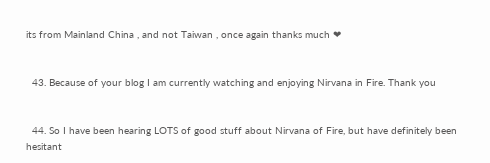its from Mainland China , and not Taiwan , once again thanks much ❤


  43. Because of your blog I am currently watching and enjoying Nirvana in Fire. Thank you


  44. So I have been hearing LOTS of good stuff about Nirvana of Fire, but have definitely been hesitant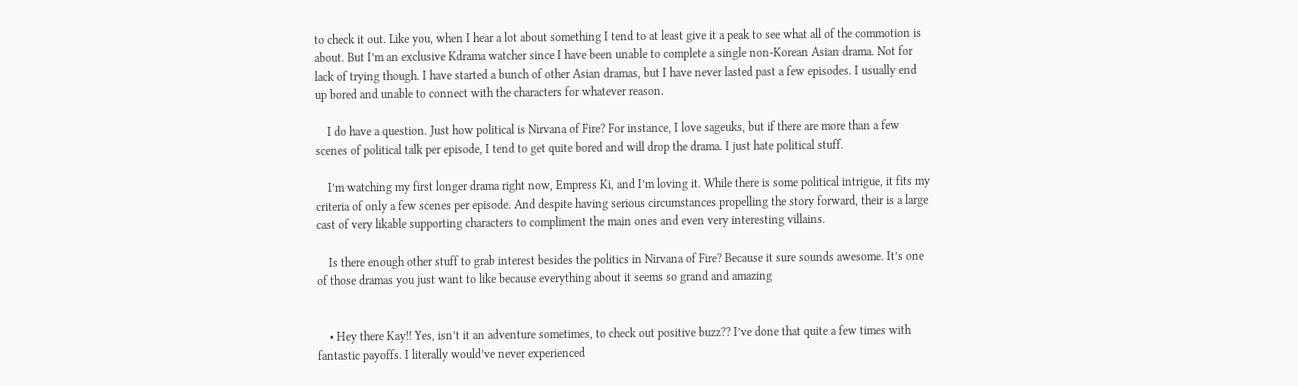to check it out. Like you, when I hear a lot about something I tend to at least give it a peak to see what all of the commotion is about. But I’m an exclusive Kdrama watcher since I have been unable to complete a single non-Korean Asian drama. Not for lack of trying though. I have started a bunch of other Asian dramas, but I have never lasted past a few episodes. I usually end up bored and unable to connect with the characters for whatever reason.

    I do have a question. Just how political is Nirvana of Fire? For instance, I love sageuks, but if there are more than a few scenes of political talk per episode, I tend to get quite bored and will drop the drama. I just hate political stuff.

    I’m watching my first longer drama right now, Empress Ki, and I’m loving it. While there is some political intrigue, it fits my criteria of only a few scenes per episode. And despite having serious circumstances propelling the story forward, their is a large cast of very likable supporting characters to compliment the main ones and even very interesting villains.

    Is there enough other stuff to grab interest besides the politics in Nirvana of Fire? Because it sure sounds awesome. It’s one of those dramas you just want to like because everything about it seems so grand and amazing


    • Hey there Kay!! Yes, isn’t it an adventure sometimes, to check out positive buzz?? I’ve done that quite a few times with fantastic payoffs. I literally would’ve never experienced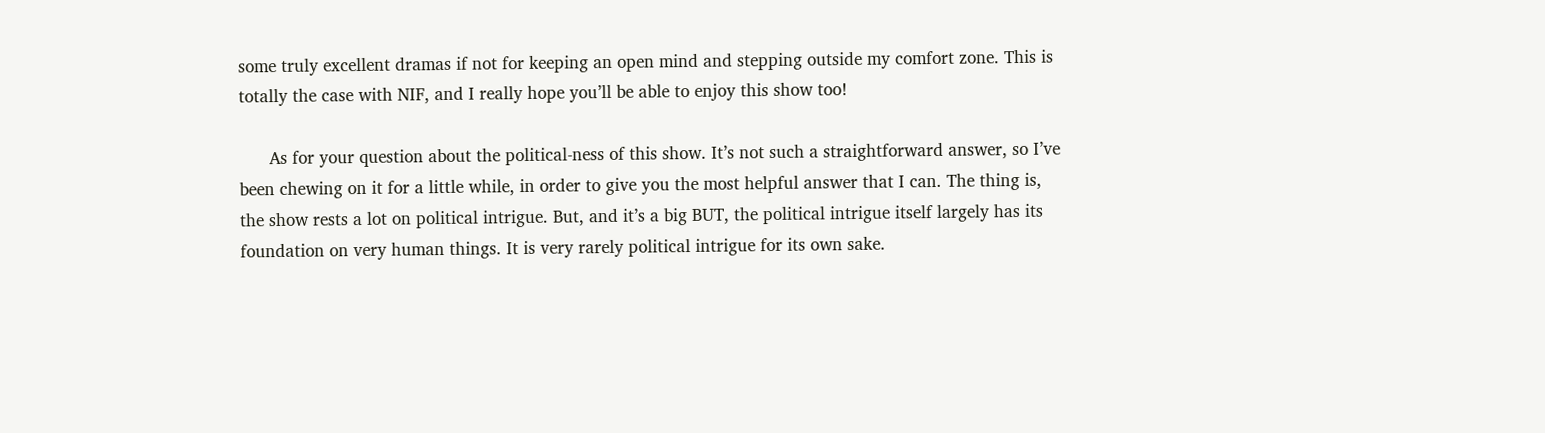some truly excellent dramas if not for keeping an open mind and stepping outside my comfort zone. This is totally the case with NIF, and I really hope you’ll be able to enjoy this show too!

      As for your question about the political-ness of this show. It’s not such a straightforward answer, so I’ve been chewing on it for a little while, in order to give you the most helpful answer that I can. The thing is, the show rests a lot on political intrigue. But, and it’s a big BUT, the political intrigue itself largely has its foundation on very human things. It is very rarely political intrigue for its own sake.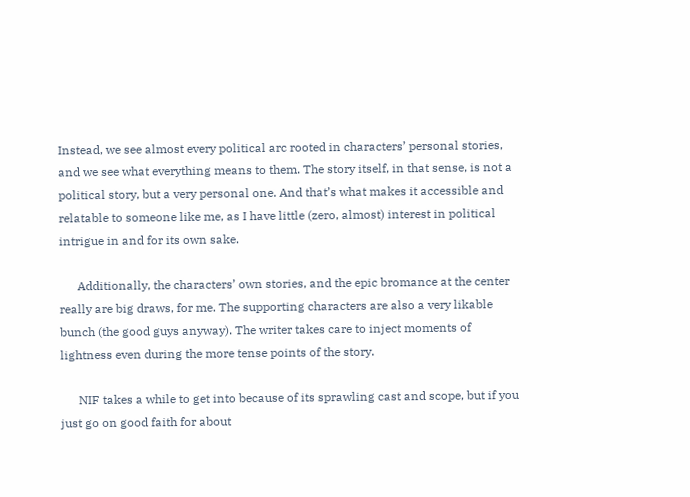Instead, we see almost every political arc rooted in characters’ personal stories, and we see what everything means to them. The story itself, in that sense, is not a political story, but a very personal one. And that’s what makes it accessible and relatable to someone like me, as I have little (zero, almost) interest in political intrigue in and for its own sake.

      Additionally, the characters’ own stories, and the epic bromance at the center really are big draws, for me. The supporting characters are also a very likable bunch (the good guys anyway). The writer takes care to inject moments of lightness even during the more tense points of the story.

      NIF takes a while to get into because of its sprawling cast and scope, but if you just go on good faith for about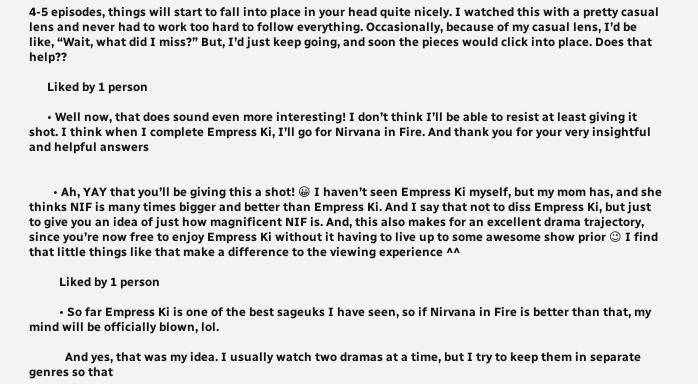4-5 episodes, things will start to fall into place in your head quite nicely. I watched this with a pretty casual lens and never had to work too hard to follow everything. Occasionally, because of my casual lens, I’d be like, “Wait, what did I miss?” But, I’d just keep going, and soon the pieces would click into place. Does that help??

      Liked by 1 person

      • Well now, that does sound even more interesting! I don’t think I’ll be able to resist at least giving it shot. I think when I complete Empress Ki, I’ll go for Nirvana in Fire. And thank you for your very insightful and helpful answers


        • Ah, YAY that you’ll be giving this a shot! 😀 I haven’t seen Empress Ki myself, but my mom has, and she thinks NIF is many times bigger and better than Empress Ki. And I say that not to diss Empress Ki, but just to give you an idea of just how magnificent NIF is. And, this also makes for an excellent drama trajectory, since you’re now free to enjoy Empress Ki without it having to live up to some awesome show prior 😉 I find that little things like that make a difference to the viewing experience ^^

          Liked by 1 person

          • So far Empress Ki is one of the best sageuks I have seen, so if Nirvana in Fire is better than that, my mind will be officially blown, lol.

            And yes, that was my idea. I usually watch two dramas at a time, but I try to keep them in separate genres so that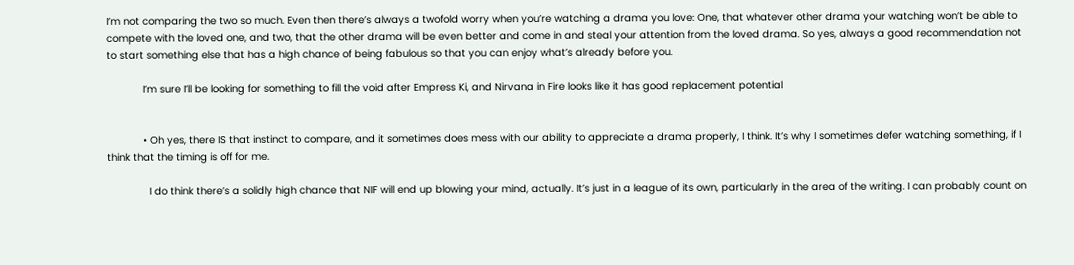I’m not comparing the two so much. Even then there’s always a twofold worry when you’re watching a drama you love: One, that whatever other drama your watching won’t be able to compete with the loved one, and two, that the other drama will be even better and come in and steal your attention from the loved drama. So yes, always a good recommendation not to start something else that has a high chance of being fabulous so that you can enjoy what’s already before you.

            I’m sure I’ll be looking for something to fill the void after Empress Ki, and Nirvana in Fire looks like it has good replacement potential


            • Oh yes, there IS that instinct to compare, and it sometimes does mess with our ability to appreciate a drama properly, I think. It’s why I sometimes defer watching something, if I think that the timing is off for me.

              I do think there’s a solidly high chance that NIF will end up blowing your mind, actually. It’s just in a league of its own, particularly in the area of the writing. I can probably count on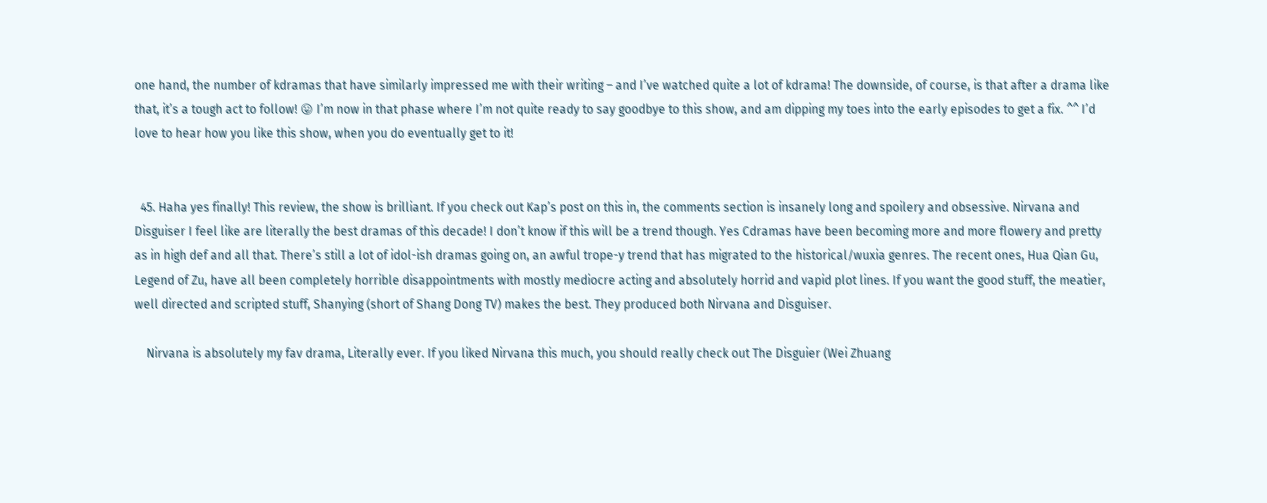one hand, the number of kdramas that have similarly impressed me with their writing – and I’ve watched quite a lot of kdrama! The downside, of course, is that after a drama like that, it’s a tough act to follow! 😛 I’m now in that phase where I’m not quite ready to say goodbye to this show, and am dipping my toes into the early episodes to get a fix. ^^ I’d love to hear how you like this show, when you do eventually get to it!


  45. Haha yes finally! This review, the show is brilliant. If you check out Kap’s post on this in, the comments section is insanely long and spoilery and obsessive. Nirvana and Disguiser I feel like are literally the best dramas of this decade! I don’t know if this will be a trend though. Yes Cdramas have been becoming more and more flowery and pretty as in high def and all that. There’s still a lot of idol-ish dramas going on, an awful trope-y trend that has migrated to the historical/wuxia genres. The recent ones, Hua Qian Gu, Legend of Zu, have all been completely horrible disappointments with mostly mediocre acting and absolutely horrid and vapid plot lines. If you want the good stuff, the meatier, well directed and scripted stuff, Shanying (short of Shang Dong TV) makes the best. They produced both Nirvana and Disguiser.

    Nirvana is absolutely my fav drama, Literally ever. If you liked Nirvana this much, you should really check out The Disguier (Wei Zhuang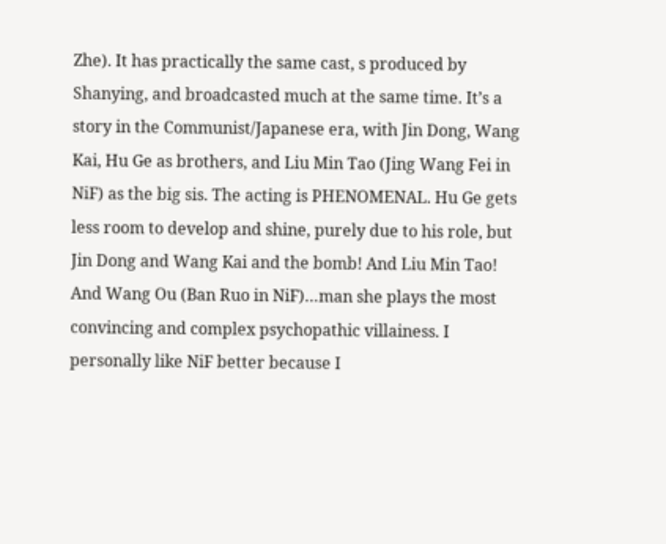Zhe). It has practically the same cast, s produced by Shanying, and broadcasted much at the same time. It’s a story in the Communist/Japanese era, with Jin Dong, Wang Kai, Hu Ge as brothers, and Liu Min Tao (Jing Wang Fei in NiF) as the big sis. The acting is PHENOMENAL. Hu Ge gets less room to develop and shine, purely due to his role, but Jin Dong and Wang Kai and the bomb! And Liu Min Tao! And Wang Ou (Ban Ruo in NiF)…man she plays the most convincing and complex psychopathic villainess. I personally like NiF better because I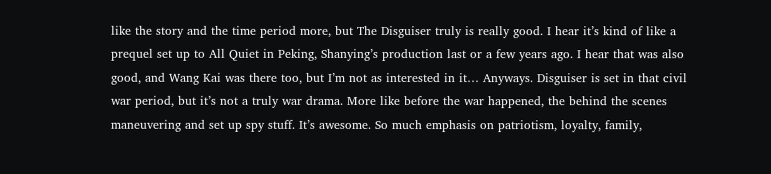like the story and the time period more, but The Disguiser truly is really good. I hear it’s kind of like a prequel set up to All Quiet in Peking, Shanying’s production last or a few years ago. I hear that was also good, and Wang Kai was there too, but I’m not as interested in it… Anyways. Disguiser is set in that civil war period, but it’s not a truly war drama. More like before the war happened, the behind the scenes maneuvering and set up spy stuff. It’s awesome. So much emphasis on patriotism, loyalty, family,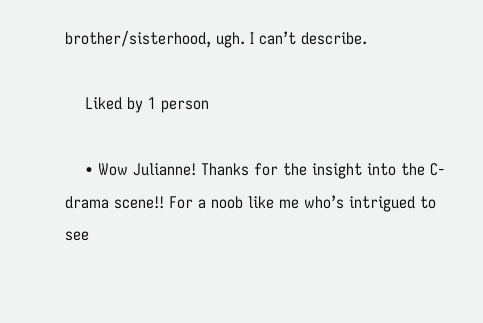brother/sisterhood, ugh. I can’t describe.

    Liked by 1 person

    • Wow Julianne! Thanks for the insight into the C-drama scene!! For a noob like me who’s intrigued to see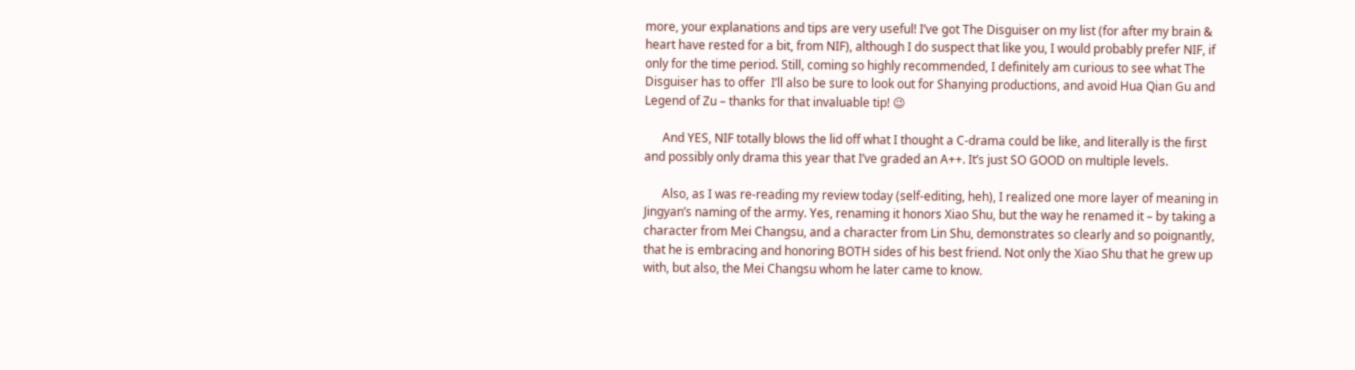more, your explanations and tips are very useful! I’ve got The Disguiser on my list (for after my brain & heart have rested for a bit, from NIF), although I do suspect that like you, I would probably prefer NIF, if only for the time period. Still, coming so highly recommended, I definitely am curious to see what The Disguiser has to offer  I’ll also be sure to look out for Shanying productions, and avoid Hua Qian Gu and Legend of Zu – thanks for that invaluable tip! 😉

      And YES, NIF totally blows the lid off what I thought a C-drama could be like, and literally is the first and possibly only drama this year that I’ve graded an A++. It’s just SO GOOD on multiple levels.

      Also, as I was re-reading my review today (self-editing, heh), I realized one more layer of meaning in Jingyan’s naming of the army. Yes, renaming it honors Xiao Shu, but the way he renamed it – by taking a character from Mei Changsu, and a character from Lin Shu, demonstrates so clearly and so poignantly, that he is embracing and honoring BOTH sides of his best friend. Not only the Xiao Shu that he grew up with, but also, the Mei Changsu whom he later came to know.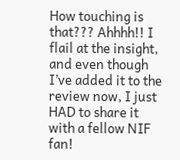How touching is that??? Ahhhh!! I flail at the insight, and even though I’ve added it to the review now, I just HAD to share it with a fellow NIF fan!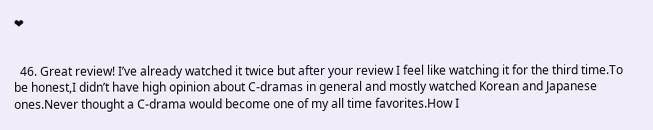❤


  46. Great review! I’ve already watched it twice but after your review I feel like watching it for the third time.To be honest,I didn’t have high opinion about C-dramas in general and mostly watched Korean and Japanese ones.Never thought a C-drama would become one of my all time favorites.How I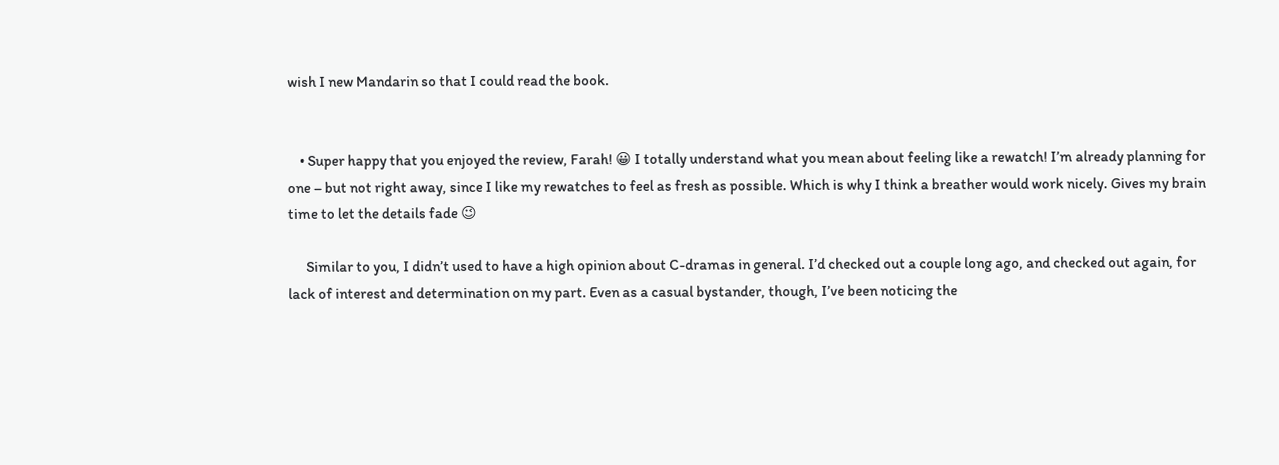wish I new Mandarin so that I could read the book.


    • Super happy that you enjoyed the review, Farah! 😀 I totally understand what you mean about feeling like a rewatch! I’m already planning for one – but not right away, since I like my rewatches to feel as fresh as possible. Which is why I think a breather would work nicely. Gives my brain time to let the details fade 😉

      Similar to you, I didn’t used to have a high opinion about C-dramas in general. I’d checked out a couple long ago, and checked out again, for lack of interest and determination on my part. Even as a casual bystander, though, I’ve been noticing the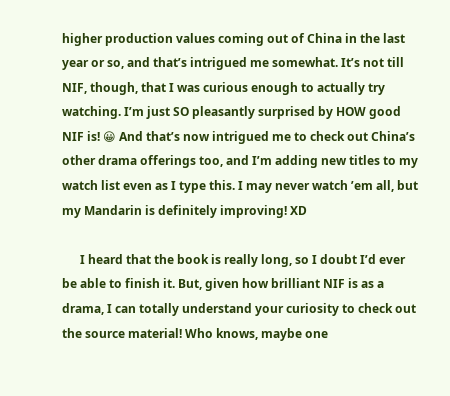higher production values coming out of China in the last year or so, and that’s intrigued me somewhat. It’s not till NIF, though, that I was curious enough to actually try watching. I’m just SO pleasantly surprised by HOW good NIF is! 😀 And that’s now intrigued me to check out China’s other drama offerings too, and I’m adding new titles to my watch list even as I type this. I may never watch ’em all, but my Mandarin is definitely improving! XD

      I heard that the book is really long, so I doubt I’d ever be able to finish it. But, given how brilliant NIF is as a drama, I can totally understand your curiosity to check out the source material! Who knows, maybe one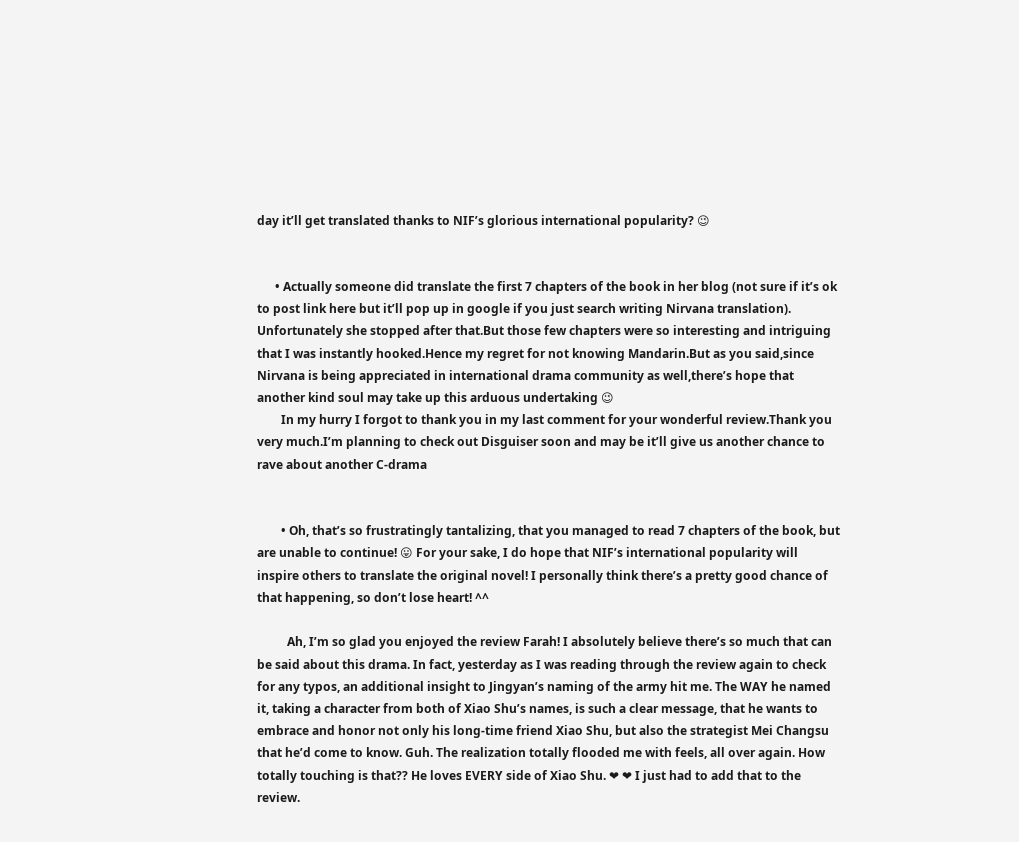day it’ll get translated thanks to NIF’s glorious international popularity? 😉


      • Actually someone did translate the first 7 chapters of the book in her blog (not sure if it’s ok to post link here but it’ll pop up in google if you just search writing Nirvana translation). Unfortunately she stopped after that.But those few chapters were so interesting and intriguing that I was instantly hooked.Hence my regret for not knowing Mandarin.But as you said,since Nirvana is being appreciated in international drama community as well,there’s hope that another kind soul may take up this arduous undertaking 😉
        In my hurry I forgot to thank you in my last comment for your wonderful review.Thank you very much.I’m planning to check out Disguiser soon and may be it’ll give us another chance to rave about another C-drama


        • Oh, that’s so frustratingly tantalizing, that you managed to read 7 chapters of the book, but are unable to continue! 😛 For your sake, I do hope that NIF’s international popularity will inspire others to translate the original novel! I personally think there’s a pretty good chance of that happening, so don’t lose heart! ^^

          Ah, I’m so glad you enjoyed the review Farah! I absolutely believe there’s so much that can be said about this drama. In fact, yesterday as I was reading through the review again to check for any typos, an additional insight to Jingyan’s naming of the army hit me. The WAY he named it, taking a character from both of Xiao Shu’s names, is such a clear message, that he wants to embrace and honor not only his long-time friend Xiao Shu, but also the strategist Mei Changsu that he’d come to know. Guh. The realization totally flooded me with feels, all over again. How totally touching is that?? He loves EVERY side of Xiao Shu. ❤ ❤ I just had to add that to the review.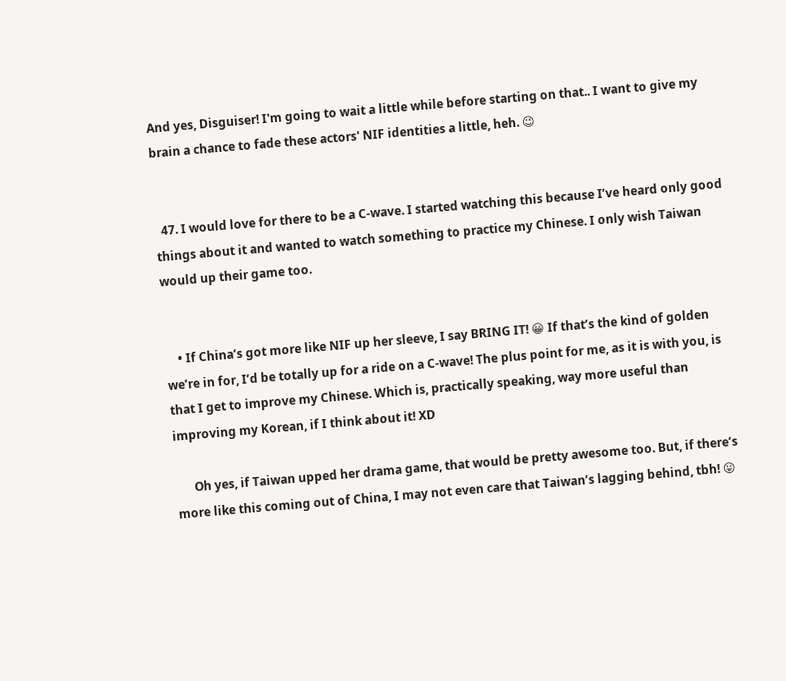And yes, Disguiser! I'm going to wait a little while before starting on that.. I want to give my brain a chance to fade these actors' NIF identities a little, heh. 😉


  47. I would love for there to be a C-wave. I started watching this because I’ve heard only good things about it and wanted to watch something to practice my Chinese. I only wish Taiwan would up their game too.


    • If China’s got more like NIF up her sleeve, I say BRING IT! 😀 If that’s the kind of golden we’re in for, I’d be totally up for a ride on a C-wave! The plus point for me, as it is with you, is that I get to improve my Chinese. Which is, practically speaking, way more useful than improving my Korean, if I think about it! XD

      Oh yes, if Taiwan upped her drama game, that would be pretty awesome too. But, if there’s more like this coming out of China, I may not even care that Taiwan’s lagging behind, tbh! 😛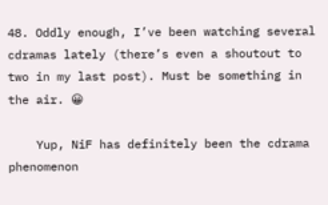48. Oddly enough, I’ve been watching several cdramas lately (there’s even a shoutout to two in my last post). Must be something in the air. 😀

    Yup, NiF has definitely been the cdrama phenomenon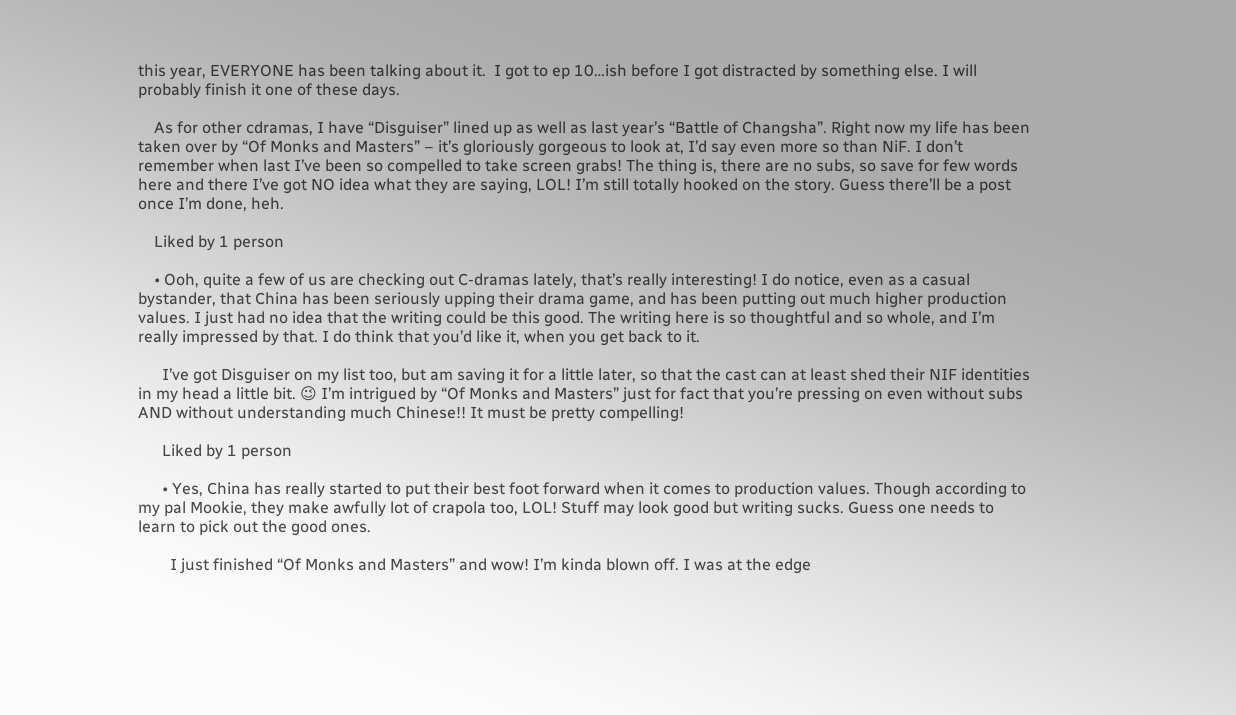this year, EVERYONE has been talking about it.  I got to ep 10…ish before I got distracted by something else. I will probably finish it one of these days.

    As for other cdramas, I have “Disguiser” lined up as well as last year’s “Battle of Changsha”. Right now my life has been taken over by “Of Monks and Masters” – it’s gloriously gorgeous to look at, I’d say even more so than NiF. I don’t remember when last I’ve been so compelled to take screen grabs! The thing is, there are no subs, so save for few words here and there I’ve got NO idea what they are saying, LOL! I’m still totally hooked on the story. Guess there’ll be a post once I’m done, heh.

    Liked by 1 person

    • Ooh, quite a few of us are checking out C-dramas lately, that’s really interesting! I do notice, even as a casual bystander, that China has been seriously upping their drama game, and has been putting out much higher production values. I just had no idea that the writing could be this good. The writing here is so thoughtful and so whole, and I’m really impressed by that. I do think that you’d like it, when you get back to it.

      I’ve got Disguiser on my list too, but am saving it for a little later, so that the cast can at least shed their NIF identities in my head a little bit. 😉 I’m intrigued by “Of Monks and Masters” just for fact that you’re pressing on even without subs AND without understanding much Chinese!! It must be pretty compelling!

      Liked by 1 person

      • Yes, China has really started to put their best foot forward when it comes to production values. Though according to my pal Mookie, they make awfully lot of crapola too, LOL! Stuff may look good but writing sucks. Guess one needs to learn to pick out the good ones.

        I just finished “Of Monks and Masters” and wow! I’m kinda blown off. I was at the edge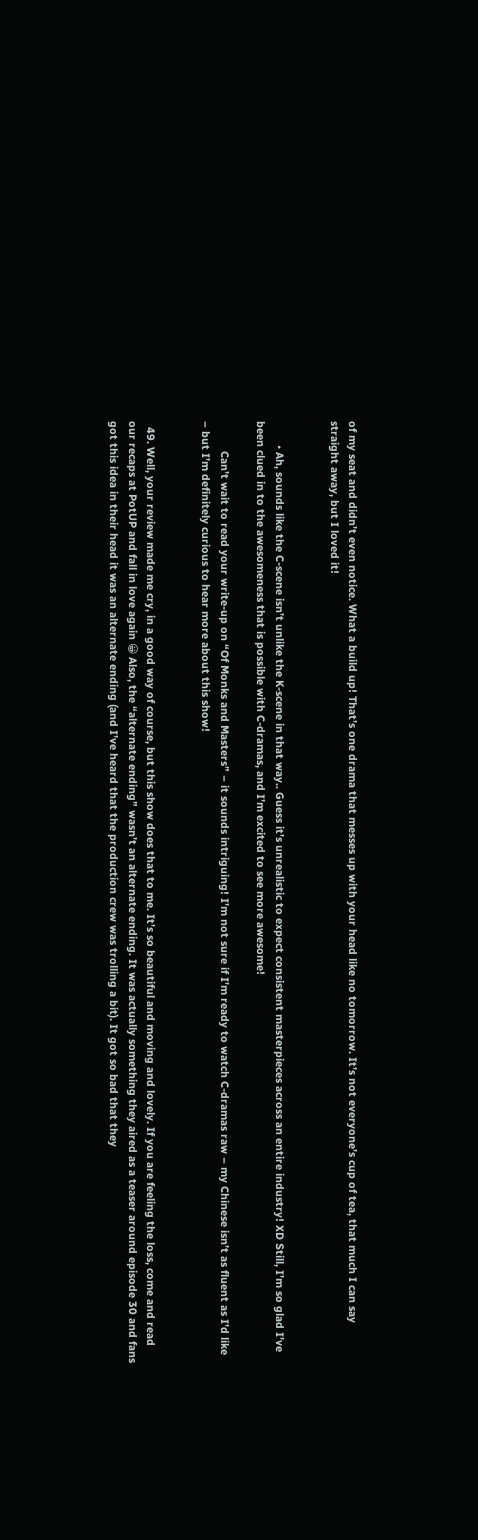of my seat and didn’t even notice. What a build up! That’s one drama that messes up with your head like no tomorrow. It’s not everyone’s cup of tea, that much I can say straight away, but I loved it!


        • Ah, sounds like the C-scene isn’t unlike the K-scene in that way.. Guess it’s unrealistic to expect consistent masterpieces across an entire industry! XD Still, I’m so glad I’ve been clued in to the awesomeness that is possible with C-dramas, and I’m excited to see more awesome!

          Can’t wait to read your write-up on “Of Monks and Masters” – it sounds intriguing! I’m not sure if I’m ready to watch C-dramas raw – my Chinese isn’t as fluent as I’d like – but I’m definitely curious to hear more about this show!


  49. Well, your review made me cry, in a good way of course, but this show does that to me. It’s so beautiful and moving and lovely. If you are feeling the loss, come and read our recaps at PotUP and fall in love again 😀 Also, the “alternate ending” wasn’t an alternate ending. It was actually something they aired as a teaser around episode 30 and fans got this idea in their head it was an alternate ending (and I’ve heard that the production crew was trolling a bit). It got so bad that they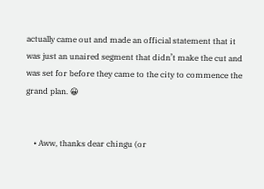actually came out and made an official statement that it was just an unaired segment that didn’t make the cut and was set for before they came to the city to commence the grand plan. 😀


    • Aww, thanks dear chingu (or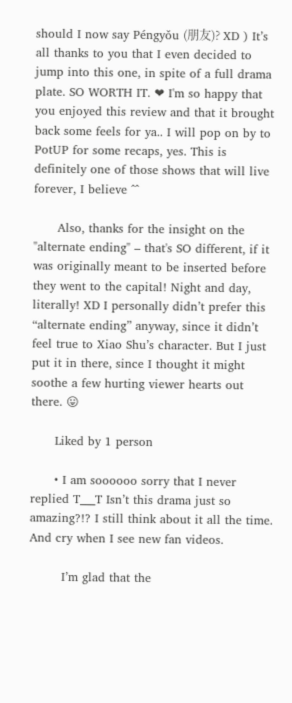should I now say Péngyǒu (朋友)? XD ) It’s all thanks to you that I even decided to jump into this one, in spite of a full drama plate. SO WORTH IT. ❤ I'm so happy that you enjoyed this review and that it brought back some feels for ya.. I will pop on by to PotUP for some recaps, yes. This is definitely one of those shows that will live forever, I believe ^^

      Also, thanks for the insight on the "alternate ending" – that's SO different, if it was originally meant to be inserted before they went to the capital! Night and day, literally! XD I personally didn’t prefer this “alternate ending” anyway, since it didn’t feel true to Xiao Shu’s character. But I just put it in there, since I thought it might soothe a few hurting viewer hearts out there. 😛

      Liked by 1 person

      • I am soooooo sorry that I never replied T___T Isn’t this drama just so amazing?!? I still think about it all the time. And cry when I see new fan videos.

        I’m glad that the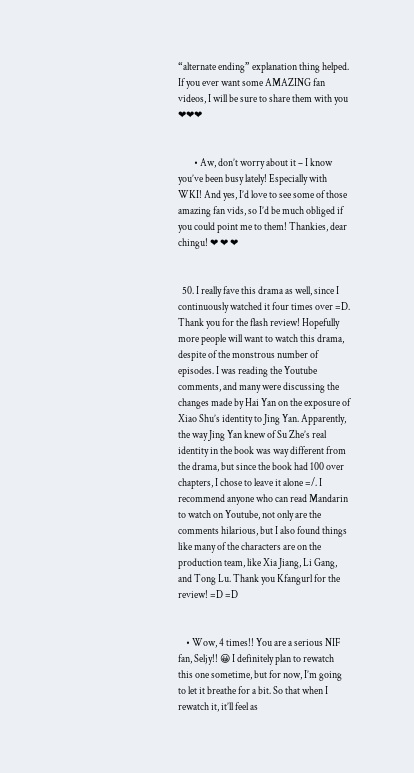“alternate ending” explanation thing helped. If you ever want some AMAZING fan videos, I will be sure to share them with you ❤❤❤


        • Aw, don’t worry about it – I know you’ve been busy lately! Especially with WKI! And yes, I’d love to see some of those amazing fan vids, so I’d be much obliged if you could point me to them! Thankies, dear chingu! ❤ ❤ ❤


  50. I really fave this drama as well, since I continuously watched it four times over =D. Thank you for the flash review! Hopefully more people will want to watch this drama, despite of the monstrous number of episodes. I was reading the Youtube comments, and many were discussing the changes made by Hai Yan on the exposure of Xiao Shu’s identity to Jing Yan. Apparently, the way Jing Yan knew of Su Zhe’s real identity in the book was way different from the drama, but since the book had 100 over chapters, I chose to leave it alone =/. I recommend anyone who can read Mandarin to watch on Youtube, not only are the comments hilarious, but I also found things like many of the characters are on the production team, like Xia Jiang, Li Gang, and Tong Lu. Thank you Kfangurl for the review! =D =D


    • Wow, 4 times!! You are a serious NIF fan, Seljy!! 😀 I definitely plan to rewatch this one sometime, but for now, I’m going to let it breathe for a bit. So that when I rewatch it, it’ll feel as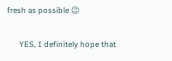fresh as possible 😉

      YES, I definitely hope that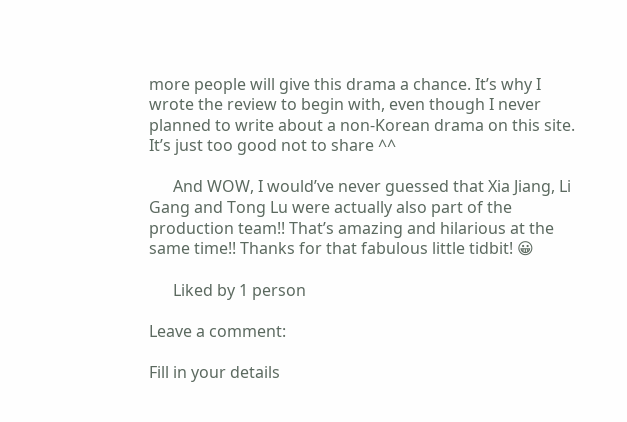more people will give this drama a chance. It’s why I wrote the review to begin with, even though I never planned to write about a non-Korean drama on this site. It’s just too good not to share ^^

      And WOW, I would’ve never guessed that Xia Jiang, Li Gang and Tong Lu were actually also part of the production team!! That’s amazing and hilarious at the same time!! Thanks for that fabulous little tidbit! 😀

      Liked by 1 person

Leave a comment:

Fill in your details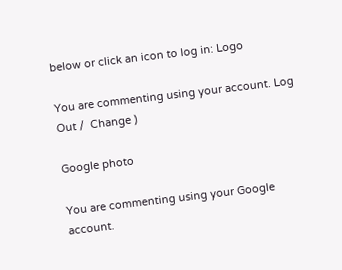below or click an icon to log in: Logo

You are commenting using your account. Log Out /  Change )

Google photo

You are commenting using your Google account.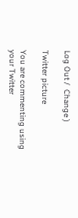Log Out /  Change )

Twitter picture

You are commenting using your Twitter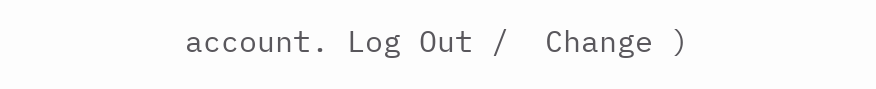account. Log Out /  Change )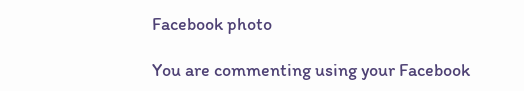Facebook photo

You are commenting using your Facebook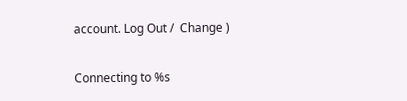account. Log Out /  Change )

Connecting to %s